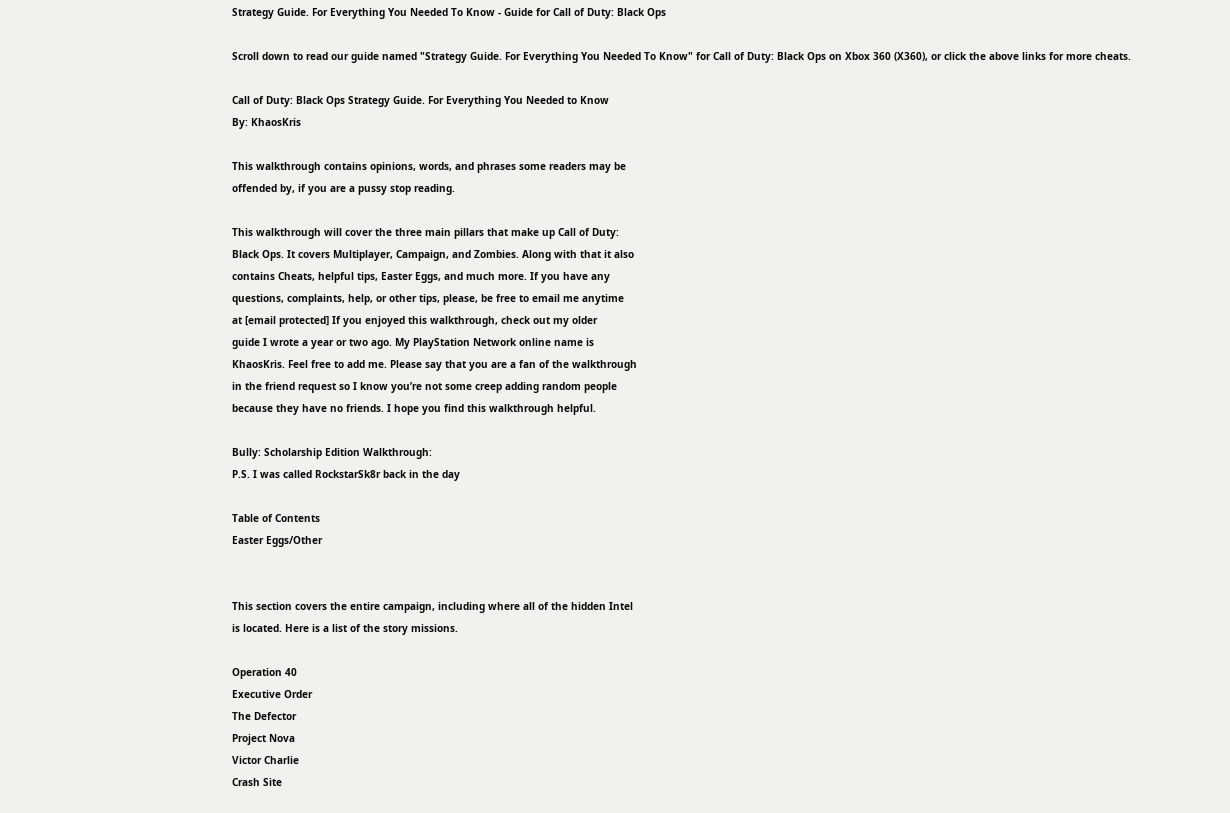Strategy Guide. For Everything You Needed To Know - Guide for Call of Duty: Black Ops

Scroll down to read our guide named "Strategy Guide. For Everything You Needed To Know" for Call of Duty: Black Ops on Xbox 360 (X360), or click the above links for more cheats.

Call of Duty: Black Ops Strategy Guide. For Everything You Needed to Know
By: KhaosKris

This walkthrough contains opinions, words, and phrases some readers may be
offended by, if you are a pussy stop reading.

This walkthrough will cover the three main pillars that make up Call of Duty:
Black Ops. It covers Multiplayer, Campaign, and Zombies. Along with that it also
contains Cheats, helpful tips, Easter Eggs, and much more. If you have any
questions, complaints, help, or other tips, please, be free to email me anytime
at [email protected] If you enjoyed this walkthrough, check out my older
guide I wrote a year or two ago. My PlayStation Network online name is
KhaosKris. Feel free to add me. Please say that you are a fan of the walkthrough
in the friend request so I know you’re not some creep adding random people
because they have no friends. I hope you find this walkthrough helpful.

Bully: Scholarship Edition Walkthrough:
P.S. I was called RockstarSk8r back in the day

Table of Contents
Easter Eggs/Other


This section covers the entire campaign, including where all of the hidden Intel
is located. Here is a list of the story missions.

Operation 40
Executive Order
The Defector
Project Nova
Victor Charlie
Crash Site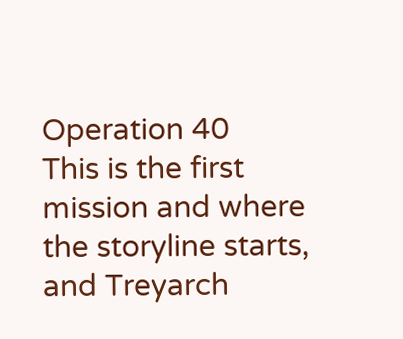Operation 40
This is the first mission and where the storyline starts, and Treyarch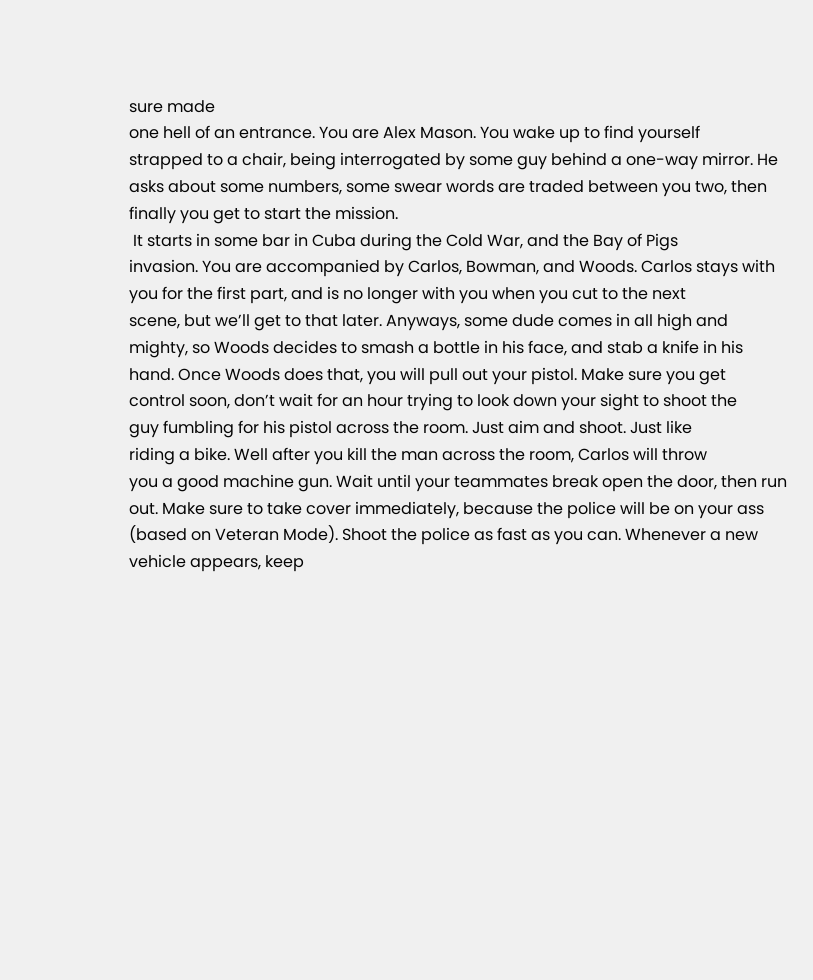sure made
one hell of an entrance. You are Alex Mason. You wake up to find yourself
strapped to a chair, being interrogated by some guy behind a one-way mirror. He
asks about some numbers, some swear words are traded between you two, then
finally you get to start the mission.
 It starts in some bar in Cuba during the Cold War, and the Bay of Pigs
invasion. You are accompanied by Carlos, Bowman, and Woods. Carlos stays with
you for the first part, and is no longer with you when you cut to the next
scene, but we’ll get to that later. Anyways, some dude comes in all high and
mighty, so Woods decides to smash a bottle in his face, and stab a knife in his
hand. Once Woods does that, you will pull out your pistol. Make sure you get
control soon, don’t wait for an hour trying to look down your sight to shoot the
guy fumbling for his pistol across the room. Just aim and shoot. Just like
riding a bike. Well after you kill the man across the room, Carlos will throw
you a good machine gun. Wait until your teammates break open the door, then run
out. Make sure to take cover immediately, because the police will be on your ass
(based on Veteran Mode). Shoot the police as fast as you can. Whenever a new
vehicle appears, keep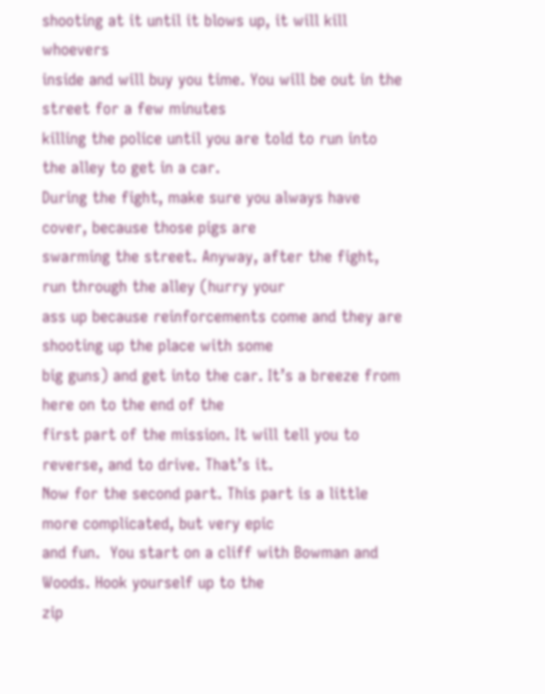shooting at it until it blows up, it will kill whoevers
inside and will buy you time. You will be out in the street for a few minutes
killing the police until you are told to run into the alley to get in a car.
During the fight, make sure you always have cover, because those pigs are
swarming the street. Anyway, after the fight, run through the alley (hurry your
ass up because reinforcements come and they are shooting up the place with some
big guns) and get into the car. It’s a breeze from here on to the end of the
first part of the mission. It will tell you to reverse, and to drive. That’s it.
Now for the second part. This part is a little more complicated, but very epic
and fun.  You start on a cliff with Bowman and Woods. Hook yourself up to the
zip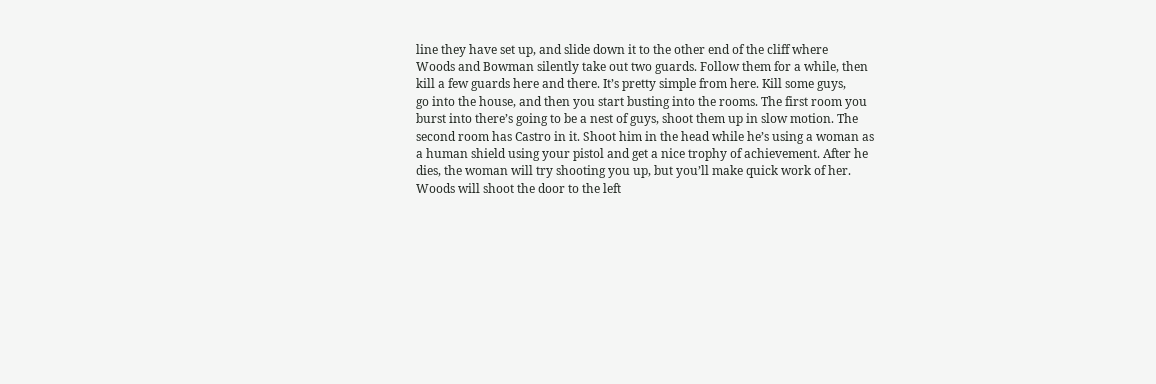line they have set up, and slide down it to the other end of the cliff where
Woods and Bowman silently take out two guards. Follow them for a while, then
kill a few guards here and there. It’s pretty simple from here. Kill some guys,
go into the house, and then you start busting into the rooms. The first room you
burst into there’s going to be a nest of guys, shoot them up in slow motion. The
second room has Castro in it. Shoot him in the head while he’s using a woman as
a human shield using your pistol and get a nice trophy of achievement. After he
dies, the woman will try shooting you up, but you’ll make quick work of her.
Woods will shoot the door to the left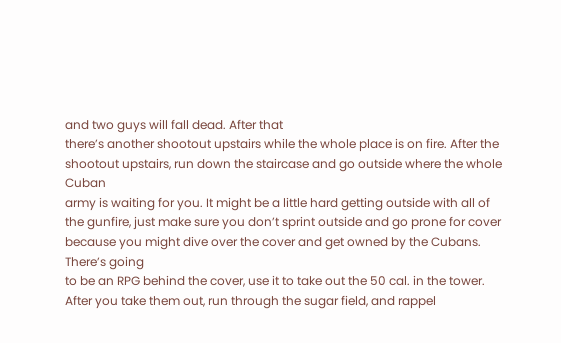and two guys will fall dead. After that
there’s another shootout upstairs while the whole place is on fire. After the
shootout upstairs, run down the staircase and go outside where the whole Cuban
army is waiting for you. It might be a little hard getting outside with all of
the gunfire, just make sure you don’t sprint outside and go prone for cover
because you might dive over the cover and get owned by the Cubans. There’s going
to be an RPG behind the cover, use it to take out the 50 cal. in the tower.
After you take them out, run through the sugar field, and rappel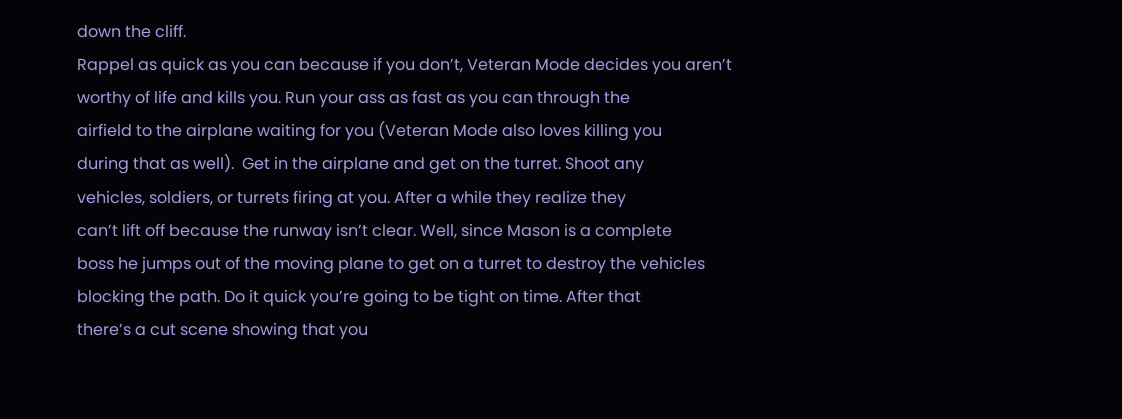down the cliff.
Rappel as quick as you can because if you don’t, Veteran Mode decides you aren’t
worthy of life and kills you. Run your ass as fast as you can through the
airfield to the airplane waiting for you (Veteran Mode also loves killing you
during that as well).  Get in the airplane and get on the turret. Shoot any
vehicles, soldiers, or turrets firing at you. After a while they realize they
can’t lift off because the runway isn’t clear. Well, since Mason is a complete
boss he jumps out of the moving plane to get on a turret to destroy the vehicles
blocking the path. Do it quick you’re going to be tight on time. After that
there’s a cut scene showing that you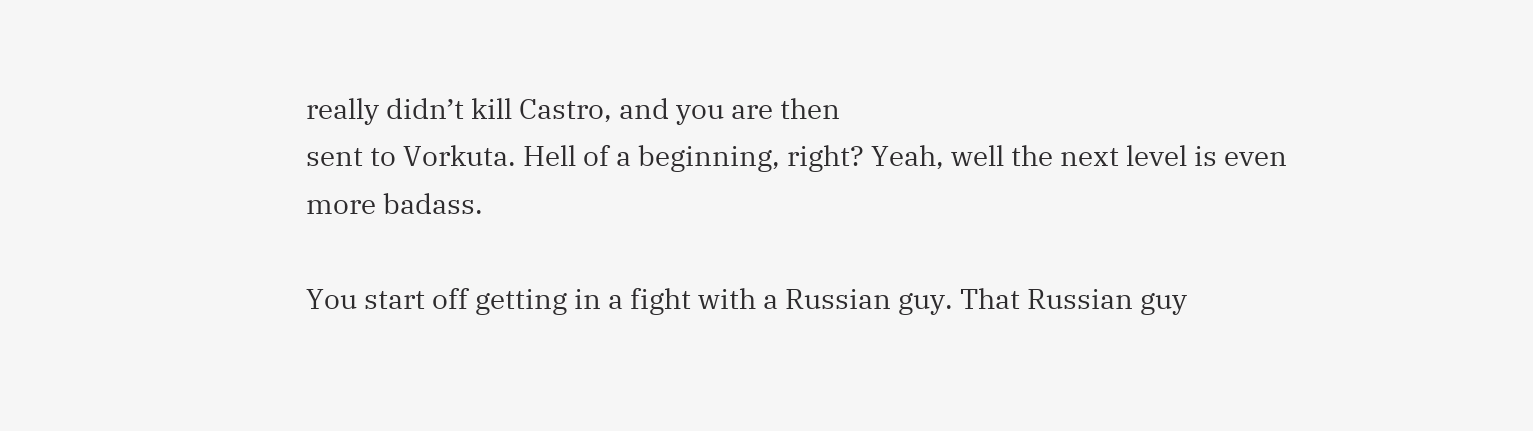really didn’t kill Castro, and you are then
sent to Vorkuta. Hell of a beginning, right? Yeah, well the next level is even
more badass.

You start off getting in a fight with a Russian guy. That Russian guy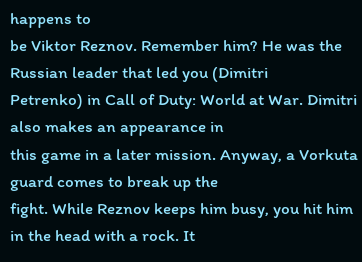happens to
be Viktor Reznov. Remember him? He was the Russian leader that led you (Dimitri
Petrenko) in Call of Duty: World at War. Dimitri also makes an appearance in
this game in a later mission. Anyway, a Vorkuta guard comes to break up the
fight. While Reznov keeps him busy, you hit him in the head with a rock. It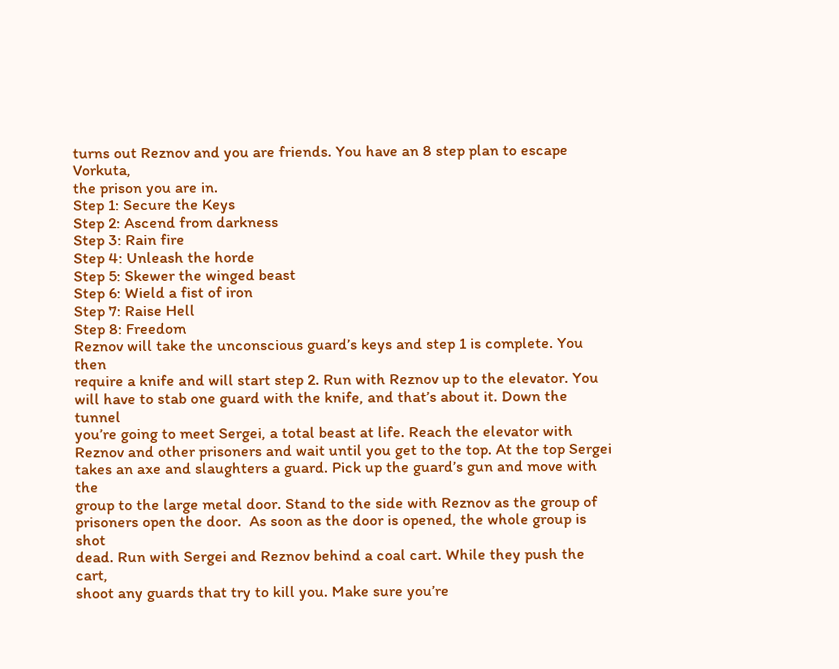turns out Reznov and you are friends. You have an 8 step plan to escape Vorkuta,
the prison you are in.
Step 1: Secure the Keys
Step 2: Ascend from darkness
Step 3: Rain fire
Step 4: Unleash the horde
Step 5: Skewer the winged beast
Step 6: Wield a fist of iron
Step 7: Raise Hell
Step 8: Freedom
Reznov will take the unconscious guard’s keys and step 1 is complete. You then
require a knife and will start step 2. Run with Reznov up to the elevator. You
will have to stab one guard with the knife, and that’s about it. Down the tunnel
you’re going to meet Sergei, a total beast at life. Reach the elevator with
Reznov and other prisoners and wait until you get to the top. At the top Sergei
takes an axe and slaughters a guard. Pick up the guard’s gun and move with the
group to the large metal door. Stand to the side with Reznov as the group of
prisoners open the door.  As soon as the door is opened, the whole group is shot
dead. Run with Sergei and Reznov behind a coal cart. While they push the cart,
shoot any guards that try to kill you. Make sure you’re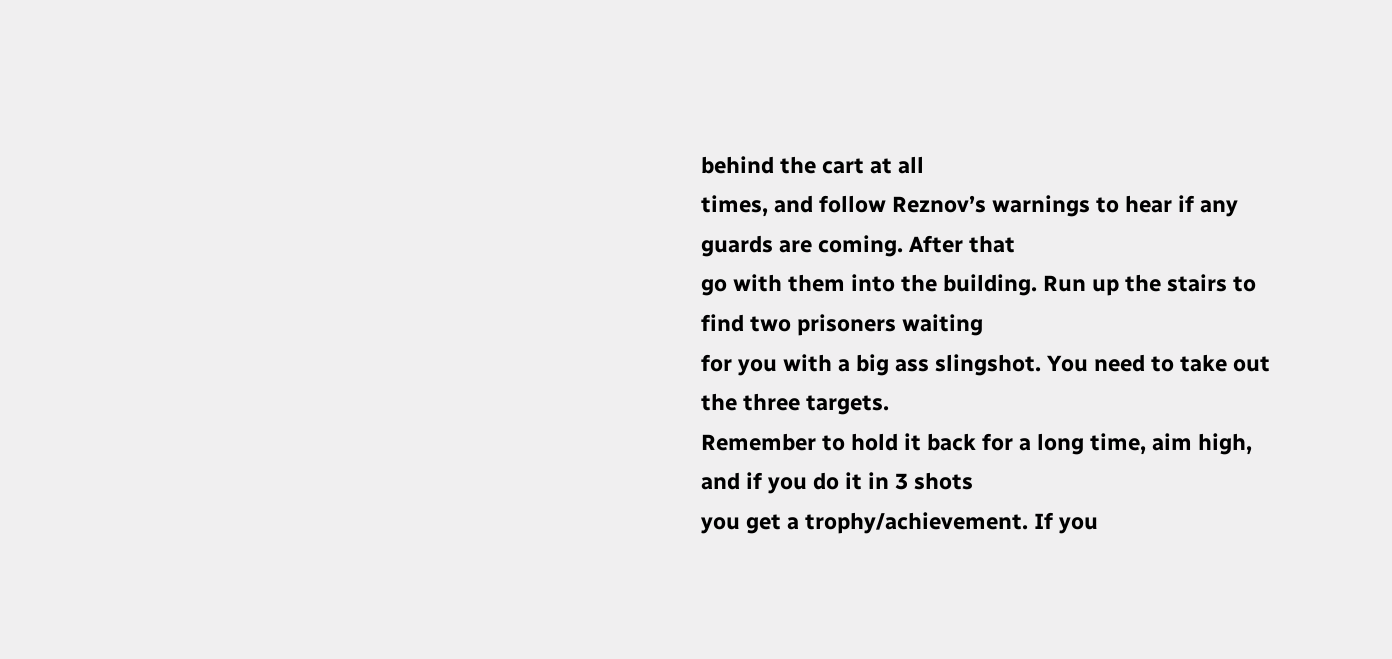behind the cart at all
times, and follow Reznov’s warnings to hear if any guards are coming. After that
go with them into the building. Run up the stairs to find two prisoners waiting
for you with a big ass slingshot. You need to take out the three targets.
Remember to hold it back for a long time, aim high, and if you do it in 3 shots
you get a trophy/achievement. If you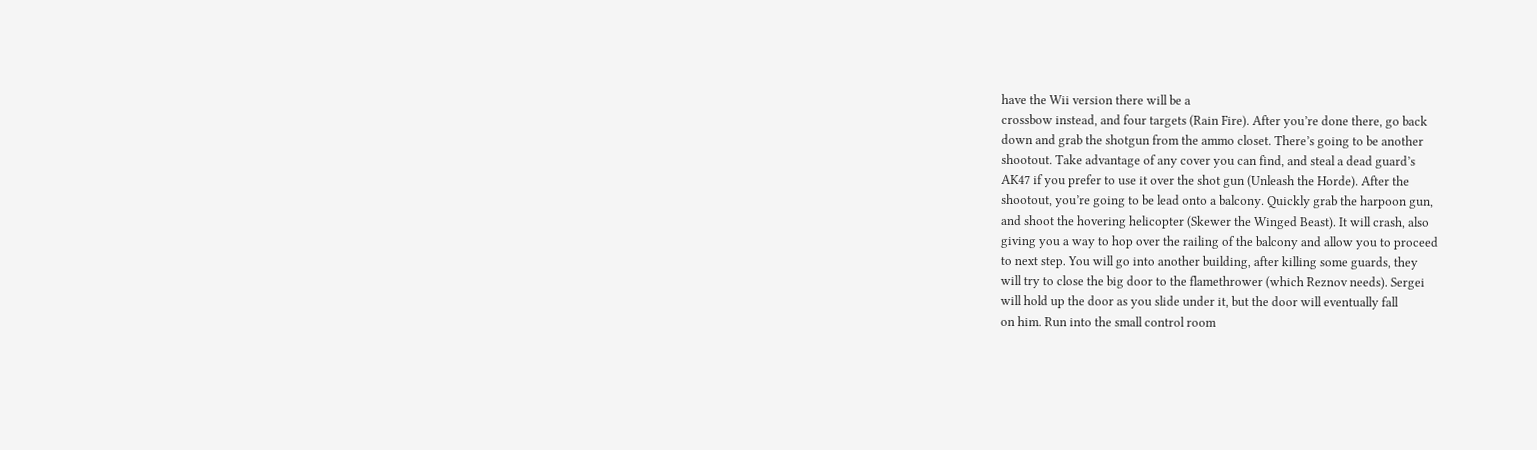have the Wii version there will be a
crossbow instead, and four targets (Rain Fire). After you’re done there, go back
down and grab the shotgun from the ammo closet. There’s going to be another
shootout. Take advantage of any cover you can find, and steal a dead guard’s
AK47 if you prefer to use it over the shot gun (Unleash the Horde). After the
shootout, you’re going to be lead onto a balcony. Quickly grab the harpoon gun,
and shoot the hovering helicopter (Skewer the Winged Beast). It will crash, also
giving you a way to hop over the railing of the balcony and allow you to proceed
to next step. You will go into another building, after killing some guards, they
will try to close the big door to the flamethrower (which Reznov needs). Sergei
will hold up the door as you slide under it, but the door will eventually fall
on him. Run into the small control room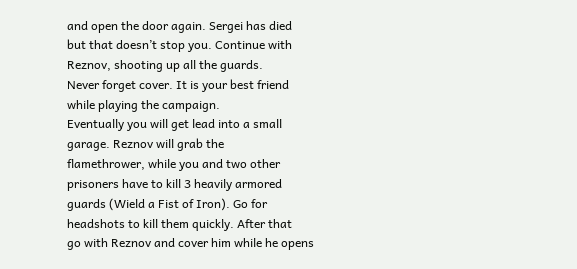and open the door again. Sergei has died
but that doesn’t stop you. Continue with Reznov, shooting up all the guards.
Never forget cover. It is your best friend while playing the campaign.
Eventually you will get lead into a small garage. Reznov will grab the
flamethrower, while you and two other prisoners have to kill 3 heavily armored
guards (Wield a Fist of Iron). Go for headshots to kill them quickly. After that
go with Reznov and cover him while he opens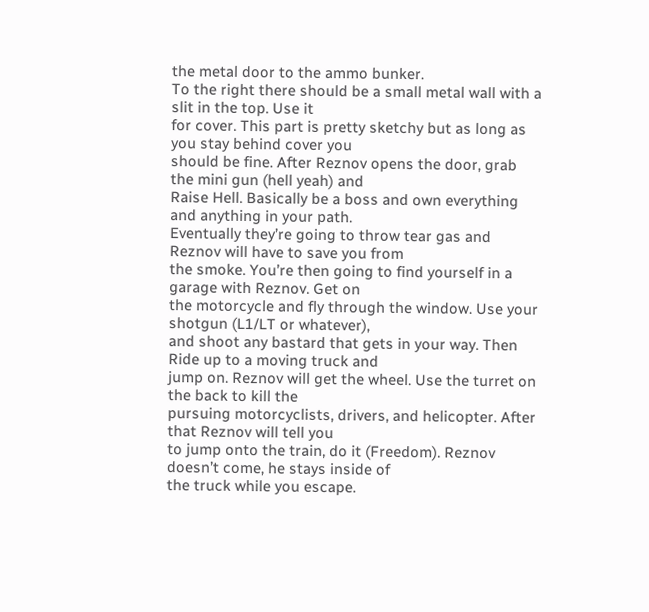the metal door to the ammo bunker.
To the right there should be a small metal wall with a slit in the top. Use it
for cover. This part is pretty sketchy but as long as you stay behind cover you
should be fine. After Reznov opens the door, grab the mini gun (hell yeah) and
Raise Hell. Basically be a boss and own everything and anything in your path.
Eventually they’re going to throw tear gas and Reznov will have to save you from
the smoke. You’re then going to find yourself in a garage with Reznov. Get on
the motorcycle and fly through the window. Use your shotgun (L1/LT or whatever),
and shoot any bastard that gets in your way. Then Ride up to a moving truck and
jump on. Reznov will get the wheel. Use the turret on the back to kill the
pursuing motorcyclists, drivers, and helicopter. After that Reznov will tell you
to jump onto the train, do it (Freedom). Reznov doesn’t come, he stays inside of
the truck while you escape.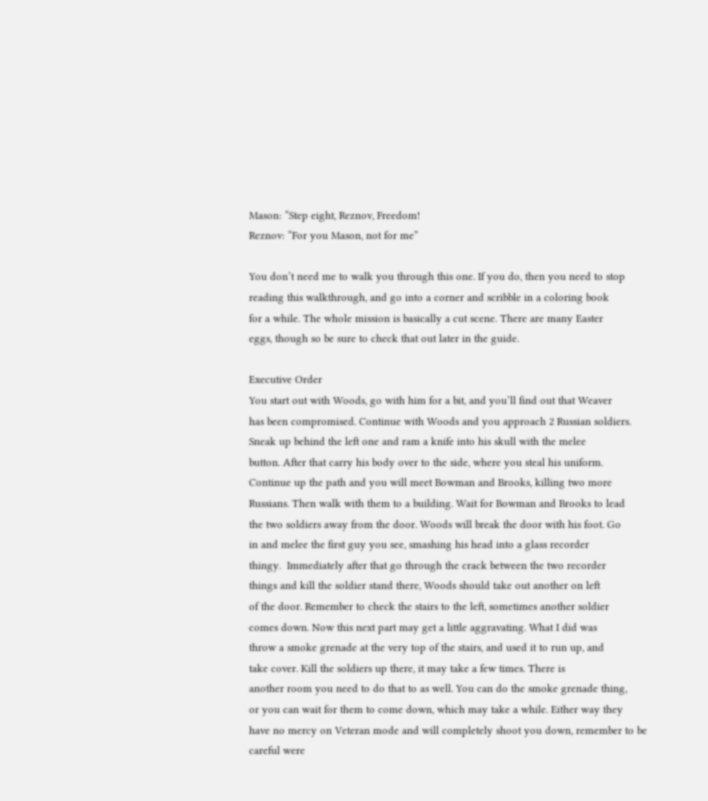Mason: “Step eight, Reznov, Freedom!
Reznov: “For you Mason, not for me”

You don’t need me to walk you through this one. If you do, then you need to stop
reading this walkthrough, and go into a corner and scribble in a coloring book
for a while. The whole mission is basically a cut scene. There are many Easter
eggs, though so be sure to check that out later in the guide.

Executive Order
You start out with Woods, go with him for a bit, and you’ll find out that Weaver
has been compromised. Continue with Woods and you approach 2 Russian soldiers.
Sneak up behind the left one and ram a knife into his skull with the melee
button. After that carry his body over to the side, where you steal his uniform.
Continue up the path and you will meet Bowman and Brooks, killing two more
Russians. Then walk with them to a building. Wait for Bowman and Brooks to lead
the two soldiers away from the door. Woods will break the door with his foot. Go
in and melee the first guy you see, smashing his head into a glass recorder
thingy.  Immediately after that go through the crack between the two recorder
things and kill the soldier stand there, Woods should take out another on left
of the door. Remember to check the stairs to the left, sometimes another soldier
comes down. Now this next part may get a little aggravating. What I did was
throw a smoke grenade at the very top of the stairs, and used it to run up, and
take cover. Kill the soldiers up there, it may take a few times. There is
another room you need to do that to as well. You can do the smoke grenade thing,
or you can wait for them to come down, which may take a while. Either way they
have no mercy on Veteran mode and will completely shoot you down, remember to be
careful were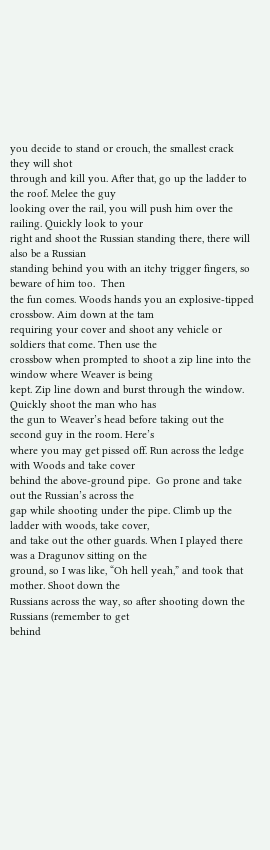you decide to stand or crouch, the smallest crack they will shot
through and kill you. After that, go up the ladder to the roof. Melee the guy
looking over the rail, you will push him over the railing. Quickly look to your
right and shoot the Russian standing there, there will also be a Russian
standing behind you with an itchy trigger fingers, so beware of him too.  Then
the fun comes. Woods hands you an explosive-tipped crossbow. Aim down at the tam
requiring your cover and shoot any vehicle or soldiers that come. Then use the
crossbow when prompted to shoot a zip line into the window where Weaver is being
kept. Zip line down and burst through the window. Quickly shoot the man who has
the gun to Weaver’s head before taking out the second guy in the room. Here’s
where you may get pissed off. Run across the ledge with Woods and take cover
behind the above-ground pipe.  Go prone and take out the Russian’s across the
gap while shooting under the pipe. Climb up the ladder with woods, take cover,
and take out the other guards. When I played there was a Dragunov sitting on the
ground, so I was like, “Oh hell yeah,” and took that mother. Shoot down the
Russians across the way, so after shooting down the Russians (remember to get
behind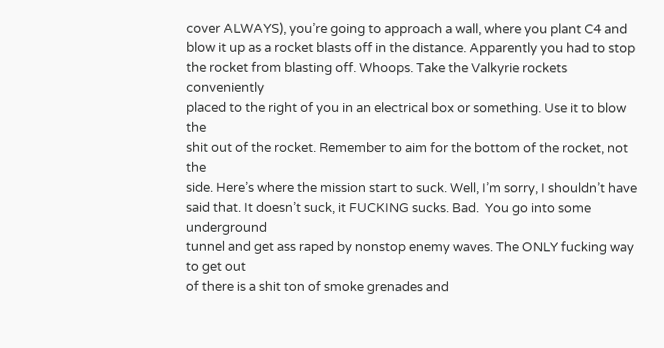cover ALWAYS), you’re going to approach a wall, where you plant C4 and
blow it up as a rocket blasts off in the distance. Apparently you had to stop
the rocket from blasting off. Whoops. Take the Valkyrie rockets conveniently
placed to the right of you in an electrical box or something. Use it to blow the
shit out of the rocket. Remember to aim for the bottom of the rocket, not the
side. Here’s where the mission start to suck. Well, I’m sorry, I shouldn’t have
said that. It doesn’t suck, it FUCKING sucks. Bad.  You go into some underground
tunnel and get ass raped by nonstop enemy waves. The ONLY fucking way to get out
of there is a shit ton of smoke grenades and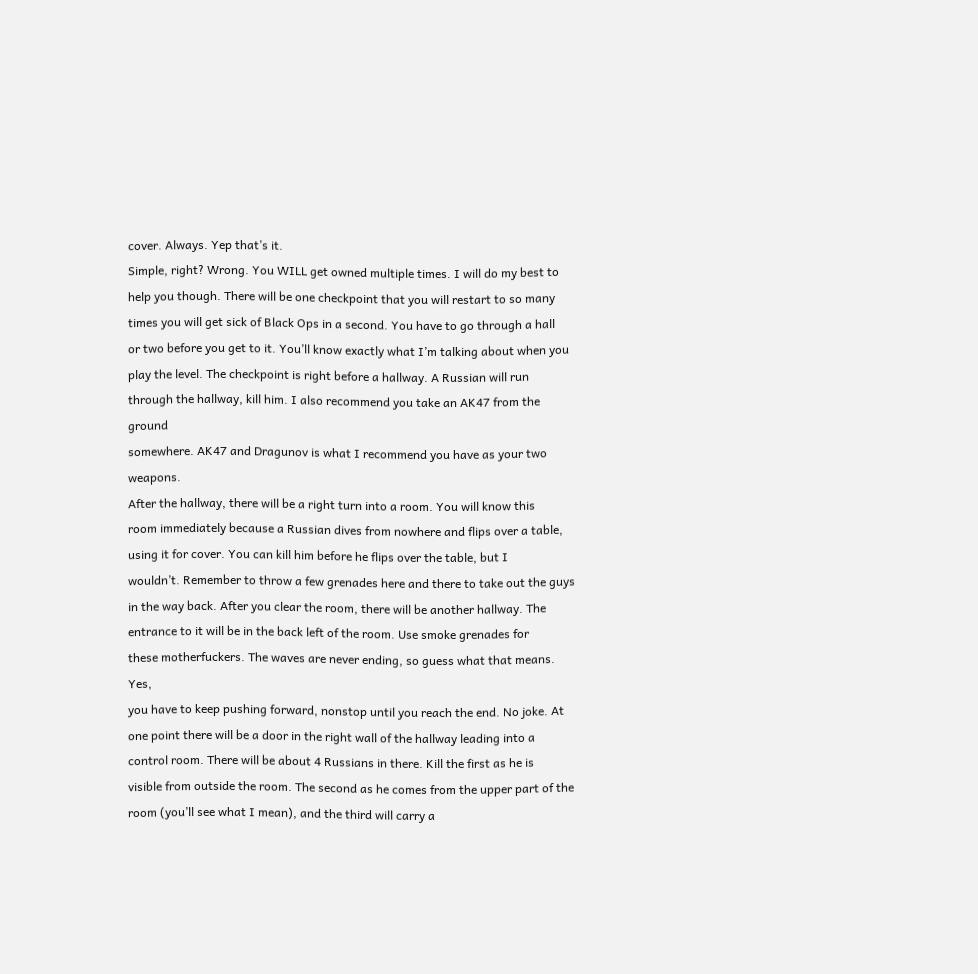cover. Always. Yep that’s it.
Simple, right? Wrong. You WILL get owned multiple times. I will do my best to
help you though. There will be one checkpoint that you will restart to so many
times you will get sick of Black Ops in a second. You have to go through a hall
or two before you get to it. You’ll know exactly what I’m talking about when you
play the level. The checkpoint is right before a hallway. A Russian will run
through the hallway, kill him. I also recommend you take an AK47 from the ground
somewhere. AK47 and Dragunov is what I recommend you have as your two weapons.
After the hallway, there will be a right turn into a room. You will know this
room immediately because a Russian dives from nowhere and flips over a table,
using it for cover. You can kill him before he flips over the table, but I
wouldn’t. Remember to throw a few grenades here and there to take out the guys
in the way back. After you clear the room, there will be another hallway. The
entrance to it will be in the back left of the room. Use smoke grenades for
these motherfuckers. The waves are never ending, so guess what that means. Yes,
you have to keep pushing forward, nonstop until you reach the end. No joke. At
one point there will be a door in the right wall of the hallway leading into a
control room. There will be about 4 Russians in there. Kill the first as he is
visible from outside the room. The second as he comes from the upper part of the
room (you’ll see what I mean), and the third will carry a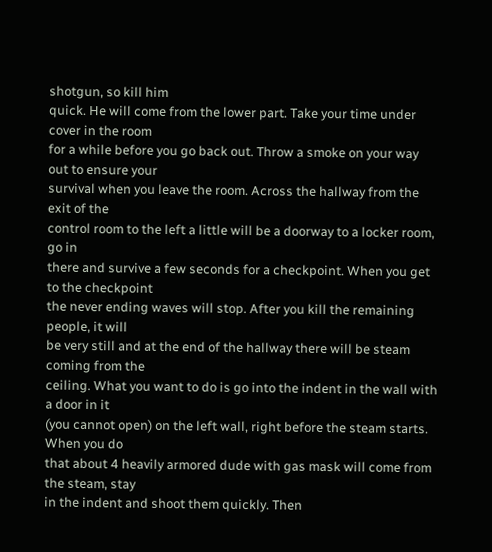shotgun, so kill him
quick. He will come from the lower part. Take your time under cover in the room
for a while before you go back out. Throw a smoke on your way out to ensure your
survival when you leave the room. Across the hallway from the exit of the
control room to the left a little will be a doorway to a locker room, go in
there and survive a few seconds for a checkpoint. When you get to the checkpoint
the never ending waves will stop. After you kill the remaining people, it will
be very still and at the end of the hallway there will be steam coming from the
ceiling. What you want to do is go into the indent in the wall with a door in it
(you cannot open) on the left wall, right before the steam starts. When you do
that about 4 heavily armored dude with gas mask will come from the steam, stay
in the indent and shoot them quickly. Then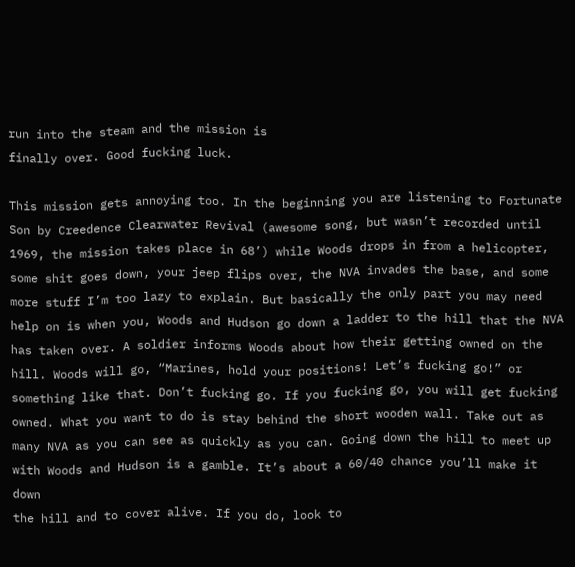run into the steam and the mission is
finally over. Good fucking luck.

This mission gets annoying too. In the beginning you are listening to Fortunate
Son by Creedence Clearwater Revival (awesome song, but wasn’t recorded until
1969, the mission takes place in 68’) while Woods drops in from a helicopter,
some shit goes down, your jeep flips over, the NVA invades the base, and some
more stuff I’m too lazy to explain. But basically the only part you may need
help on is when you, Woods and Hudson go down a ladder to the hill that the NVA
has taken over. A soldier informs Woods about how their getting owned on the
hill. Woods will go, “Marines, hold your positions! Let’s fucking go!” or
something like that. Don’t fucking go. If you fucking go, you will get fucking
owned. What you want to do is stay behind the short wooden wall. Take out as
many NVA as you can see as quickly as you can. Going down the hill to meet up
with Woods and Hudson is a gamble. It’s about a 60/40 chance you’ll make it down
the hill and to cover alive. If you do, look to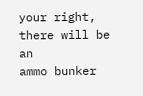your right, there will be an
ammo bunker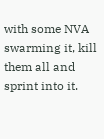with some NVA swarming it, kill them all and sprint into it.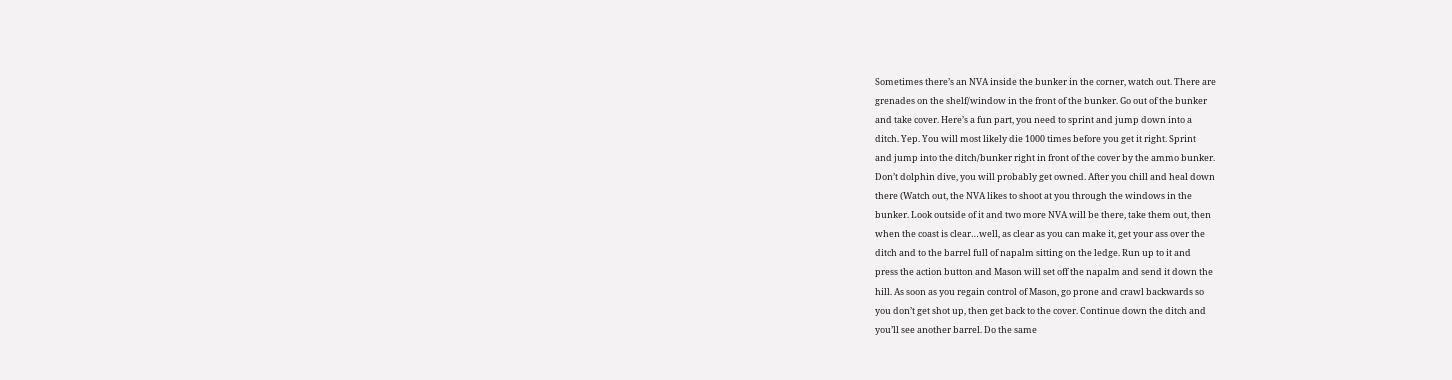Sometimes there’s an NVA inside the bunker in the corner, watch out. There are
grenades on the shelf/window in the front of the bunker. Go out of the bunker
and take cover. Here’s a fun part, you need to sprint and jump down into a
ditch. Yep. You will most likely die 1000 times before you get it right. Sprint
and jump into the ditch/bunker right in front of the cover by the ammo bunker.
Don’t dolphin dive, you will probably get owned. After you chill and heal down
there (Watch out, the NVA likes to shoot at you through the windows in the
bunker. Look outside of it and two more NVA will be there, take them out, then
when the coast is clear…well, as clear as you can make it, get your ass over the
ditch and to the barrel full of napalm sitting on the ledge. Run up to it and
press the action button and Mason will set off the napalm and send it down the
hill. As soon as you regain control of Mason, go prone and crawl backwards so
you don’t get shot up, then get back to the cover. Continue down the ditch and
you’ll see another barrel. Do the same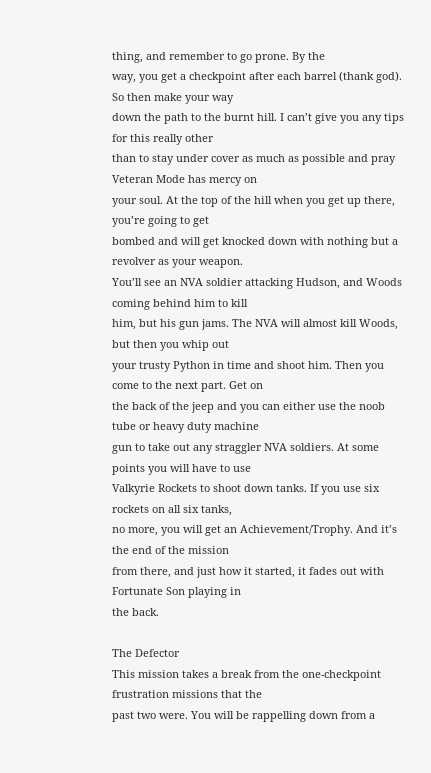thing, and remember to go prone. By the
way, you get a checkpoint after each barrel (thank god). So then make your way
down the path to the burnt hill. I can’t give you any tips for this really other
than to stay under cover as much as possible and pray Veteran Mode has mercy on
your soul. At the top of the hill when you get up there, you’re going to get
bombed and will get knocked down with nothing but a revolver as your weapon.
You’ll see an NVA soldier attacking Hudson, and Woods coming behind him to kill
him, but his gun jams. The NVA will almost kill Woods, but then you whip out
your trusty Python in time and shoot him. Then you come to the next part. Get on
the back of the jeep and you can either use the noob tube or heavy duty machine
gun to take out any straggler NVA soldiers. At some points you will have to use
Valkyrie Rockets to shoot down tanks. If you use six rockets on all six tanks,
no more, you will get an Achievement/Trophy. And it’s the end of the mission
from there, and just how it started, it fades out with Fortunate Son playing in
the back.

The Defector
This mission takes a break from the one-checkpoint frustration missions that the
past two were. You will be rappelling down from a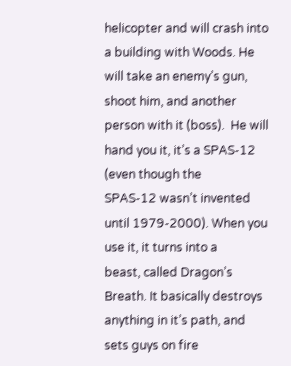helicopter and will crash into
a building with Woods. He will take an enemy’s gun, shoot him, and another
person with it (boss).  He will hand you it, it’s a SPAS-12 (even though the
SPAS-12 wasn’t invented until 1979-2000). When you use it, it turns into a
beast, called Dragon’s Breath. It basically destroys anything in it’s path, and
sets guys on fire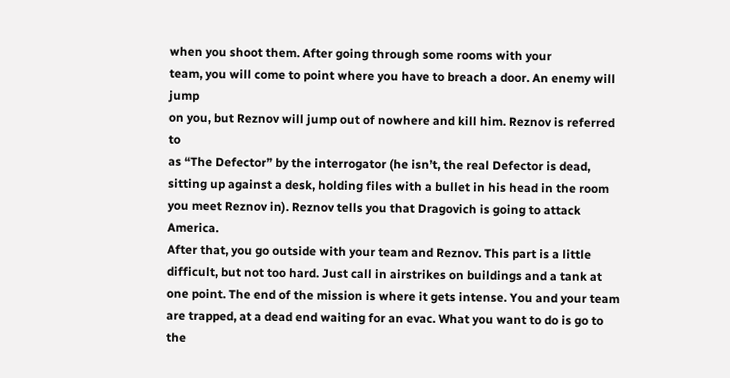when you shoot them. After going through some rooms with your
team, you will come to point where you have to breach a door. An enemy will jump
on you, but Reznov will jump out of nowhere and kill him. Reznov is referred to
as “The Defector” by the interrogator (he isn’t, the real Defector is dead,
sitting up against a desk, holding files with a bullet in his head in the room
you meet Reznov in). Reznov tells you that Dragovich is going to attack America.
After that, you go outside with your team and Reznov. This part is a little
difficult, but not too hard. Just call in airstrikes on buildings and a tank at
one point. The end of the mission is where it gets intense. You and your team
are trapped, at a dead end waiting for an evac. What you want to do is go to the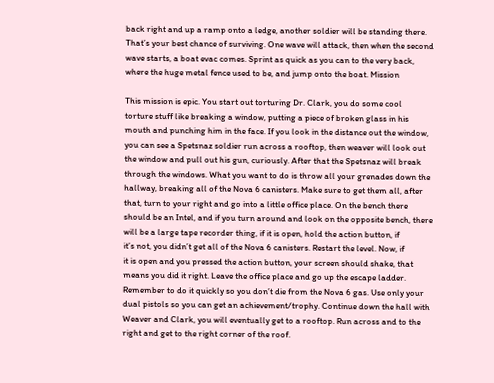back right and up a ramp onto a ledge, another soldier will be standing there.
That’s your best chance of surviving. One wave will attack, then when the second
wave starts, a boat evac comes. Sprint as quick as you can to the very back,
where the huge metal fence used to be, and jump onto the boat. Mission

This mission is epic. You start out torturing Dr. Clark, you do some cool
torture stuff like breaking a window, putting a piece of broken glass in his
mouth and punching him in the face. If you look in the distance out the window,
you can see a Spetsnaz soldier run across a rooftop, then weaver will look out
the window and pull out his gun, curiously. After that the Spetsnaz will break
through the windows. What you want to do is throw all your grenades down the
hallway, breaking all of the Nova 6 canisters. Make sure to get them all, after
that, turn to your right and go into a little office place. On the bench there
should be an Intel, and if you turn around and look on the opposite bench, there
will be a large tape recorder thing, if it is open, hold the action button, if
it’s not, you didn’t get all of the Nova 6 canisters. Restart the level. Now, if
it is open and you pressed the action button, your screen should shake, that
means you did it right. Leave the office place and go up the escape ladder.
Remember to do it quickly so you don’t die from the Nova 6 gas. Use only your
dual pistols so you can get an achievement/trophy. Continue down the hall with
Weaver and Clark, you will eventually get to a rooftop. Run across and to the
right and get to the right corner of the roof.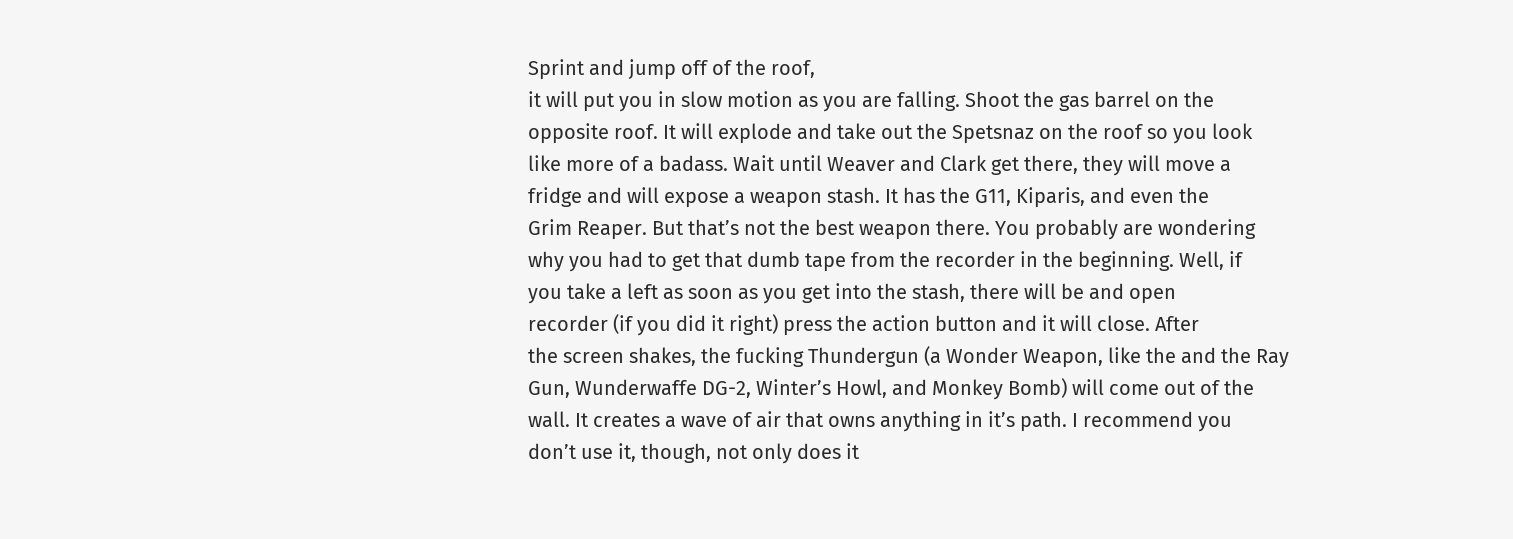Sprint and jump off of the roof,
it will put you in slow motion as you are falling. Shoot the gas barrel on the
opposite roof. It will explode and take out the Spetsnaz on the roof so you look
like more of a badass. Wait until Weaver and Clark get there, they will move a
fridge and will expose a weapon stash. It has the G11, Kiparis, and even the
Grim Reaper. But that’s not the best weapon there. You probably are wondering
why you had to get that dumb tape from the recorder in the beginning. Well, if
you take a left as soon as you get into the stash, there will be and open
recorder (if you did it right) press the action button and it will close. After
the screen shakes, the fucking Thundergun (a Wonder Weapon, like the and the Ray
Gun, Wunderwaffe DG-2, Winter’s Howl, and Monkey Bomb) will come out of the
wall. It creates a wave of air that owns anything in it’s path. I recommend you
don’t use it, though, not only does it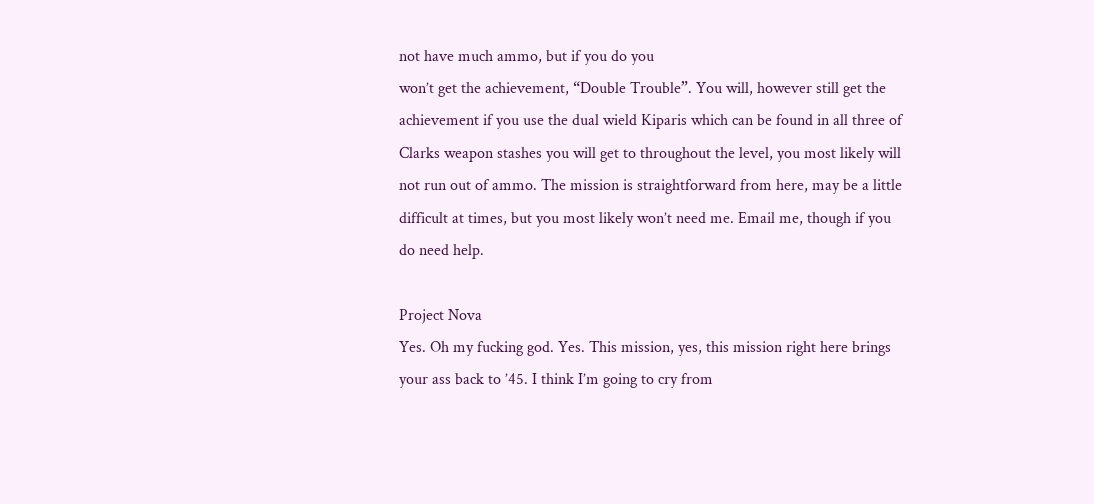not have much ammo, but if you do you
won’t get the achievement, “Double Trouble”. You will, however still get the
achievement if you use the dual wield Kiparis which can be found in all three of
Clarks weapon stashes you will get to throughout the level, you most likely will
not run out of ammo. The mission is straightforward from here, may be a little
difficult at times, but you most likely won’t need me. Email me, though if you
do need help.

Project Nova
Yes. Oh my fucking god. Yes. This mission, yes, this mission right here brings
your ass back to ’45. I think I’m going to cry from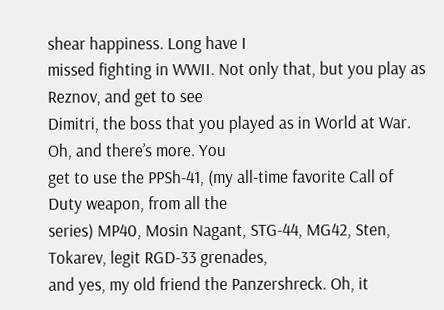shear happiness. Long have I
missed fighting in WWII. Not only that, but you play as Reznov, and get to see
Dimitri, the boss that you played as in World at War. Oh, and there’s more. You
get to use the PPSh-41, (my all-time favorite Call of Duty weapon, from all the
series) MP40, Mosin Nagant, STG-44, MG42, Sten, Tokarev, legit RGD-33 grenades,
and yes, my old friend the Panzershreck. Oh, it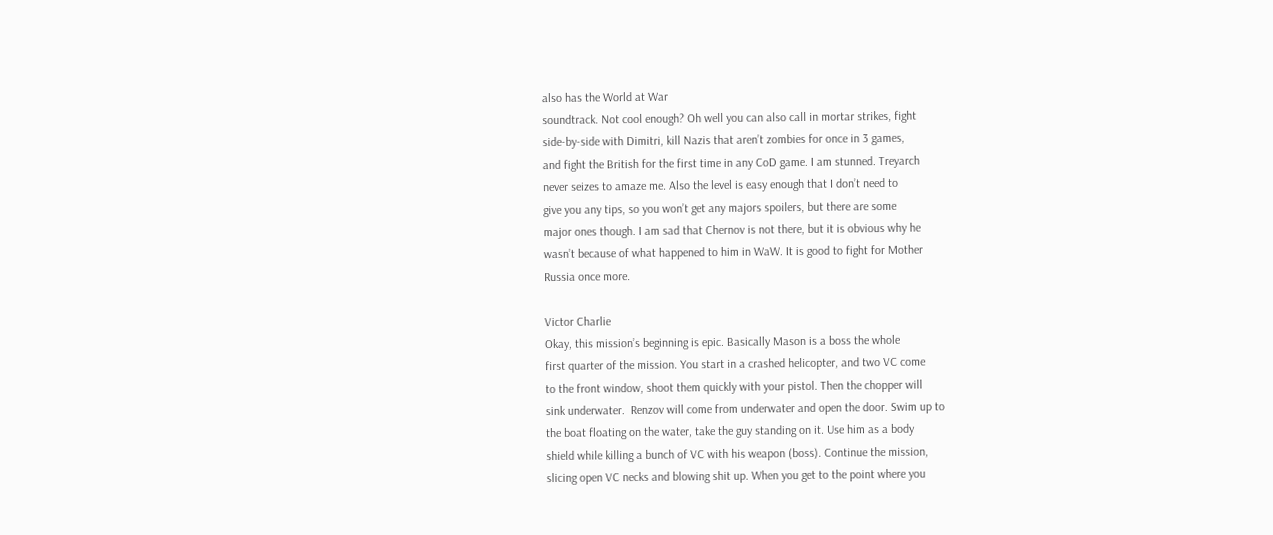also has the World at War
soundtrack. Not cool enough? Oh well you can also call in mortar strikes, fight
side-by-side with Dimitri, kill Nazis that aren’t zombies for once in 3 games,
and fight the British for the first time in any CoD game. I am stunned. Treyarch
never seizes to amaze me. Also the level is easy enough that I don’t need to
give you any tips, so you won’t get any majors spoilers, but there are some
major ones though. I am sad that Chernov is not there, but it is obvious why he
wasn’t because of what happened to him in WaW. It is good to fight for Mother
Russia once more.

Victor Charlie
Okay, this mission’s beginning is epic. Basically Mason is a boss the whole
first quarter of the mission. You start in a crashed helicopter, and two VC come
to the front window, shoot them quickly with your pistol. Then the chopper will
sink underwater.  Renzov will come from underwater and open the door. Swim up to
the boat floating on the water, take the guy standing on it. Use him as a body
shield while killing a bunch of VC with his weapon (boss). Continue the mission,
slicing open VC necks and blowing shit up. When you get to the point where you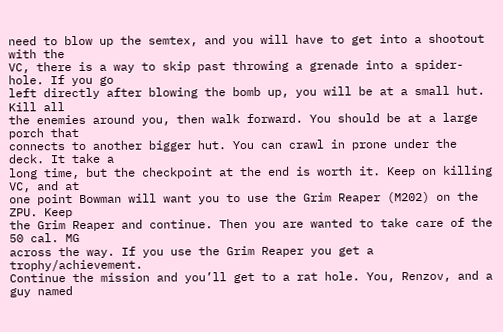need to blow up the semtex, and you will have to get into a shootout with the
VC, there is a way to skip past throwing a grenade into a spider-hole. If you go
left directly after blowing the bomb up, you will be at a small hut. Kill all
the enemies around you, then walk forward. You should be at a large porch that
connects to another bigger hut. You can crawl in prone under the deck. It take a
long time, but the checkpoint at the end is worth it. Keep on killing VC, and at
one point Bowman will want you to use the Grim Reaper (M202) on the ZPU. Keep
the Grim Reaper and continue. Then you are wanted to take care of the 50 cal. MG
across the way. If you use the Grim Reaper you get a trophy/achievement.
Continue the mission and you’ll get to a rat hole. You, Renzov, and a guy named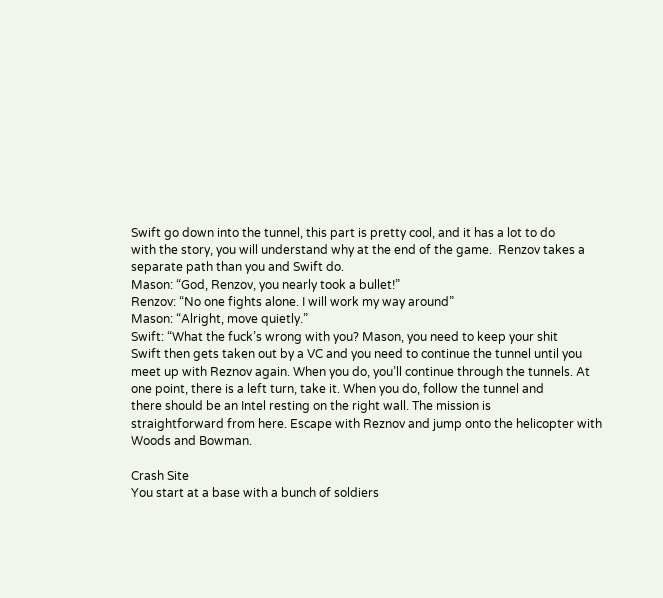Swift go down into the tunnel, this part is pretty cool, and it has a lot to do
with the story, you will understand why at the end of the game.  Renzov takes a
separate path than you and Swift do.
Mason: “God, Renzov, you nearly took a bullet!”
Renzov: “No one fights alone. I will work my way around”
Mason: “Alright, move quietly.”
Swift: “What the fuck’s wrong with you? Mason, you need to keep your shit
Swift then gets taken out by a VC and you need to continue the tunnel until you
meet up with Reznov again. When you do, you’ll continue through the tunnels. At
one point, there is a left turn, take it. When you do, follow the tunnel and
there should be an Intel resting on the right wall. The mission is
straightforward from here. Escape with Reznov and jump onto the helicopter with
Woods and Bowman.

Crash Site
You start at a base with a bunch of soldiers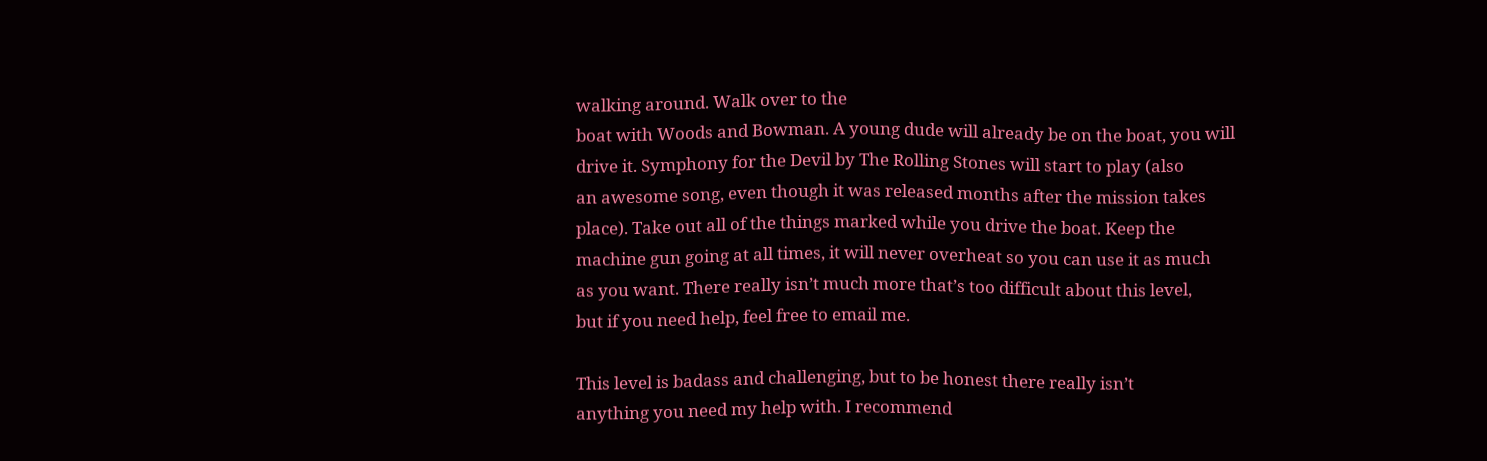walking around. Walk over to the
boat with Woods and Bowman. A young dude will already be on the boat, you will
drive it. Symphony for the Devil by The Rolling Stones will start to play (also
an awesome song, even though it was released months after the mission takes
place). Take out all of the things marked while you drive the boat. Keep the
machine gun going at all times, it will never overheat so you can use it as much
as you want. There really isn’t much more that’s too difficult about this level,
but if you need help, feel free to email me.

This level is badass and challenging, but to be honest there really isn’t
anything you need my help with. I recommend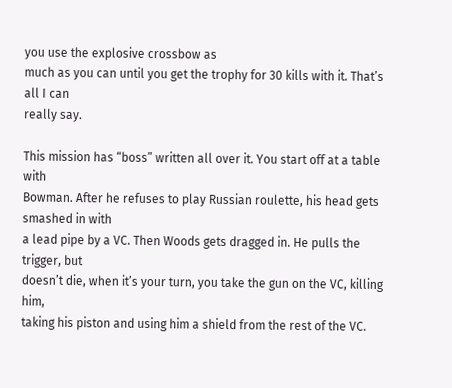you use the explosive crossbow as
much as you can until you get the trophy for 30 kills with it. That’s all I can
really say.

This mission has “boss” written all over it. You start off at a table with
Bowman. After he refuses to play Russian roulette, his head gets smashed in with
a lead pipe by a VC. Then Woods gets dragged in. He pulls the trigger, but
doesn’t die, when it’s your turn, you take the gun on the VC, killing him,
taking his piston and using him a shield from the rest of the VC.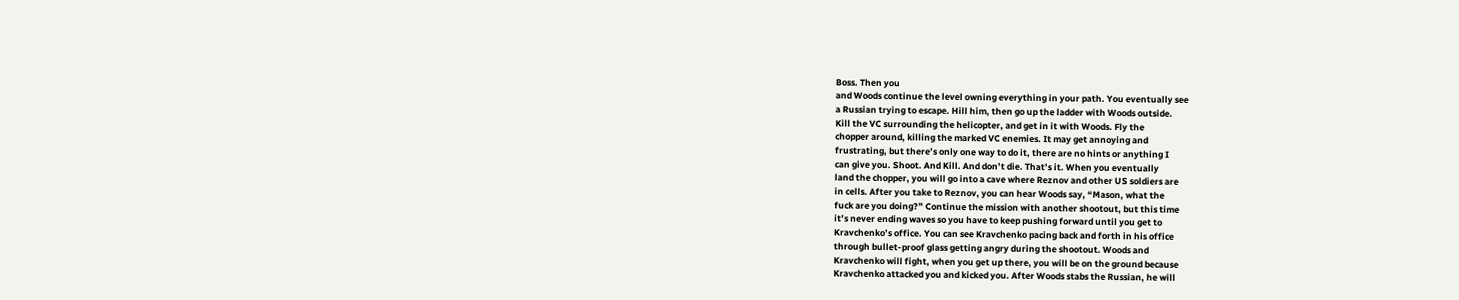Boss. Then you
and Woods continue the level owning everything in your path. You eventually see
a Russian trying to escape. Hill him, then go up the ladder with Woods outside.
Kill the VC surrounding the helicopter, and get in it with Woods. Fly the
chopper around, killing the marked VC enemies. It may get annoying and
frustrating, but there’s only one way to do it, there are no hints or anything I
can give you. Shoot. And Kill. And don’t die. That’s it. When you eventually
land the chopper, you will go into a cave where Reznov and other US soldiers are
in cells. After you take to Reznov, you can hear Woods say, “Mason, what the
fuck are you doing?” Continue the mission with another shootout, but this time
it’s never ending waves so you have to keep pushing forward until you get to
Kravchenko’s office. You can see Kravchenko pacing back and forth in his office
through bullet-proof glass getting angry during the shootout. Woods and
Kravchenko will fight, when you get up there, you will be on the ground because
Kravchenko attacked you and kicked you. After Woods stabs the Russian, he will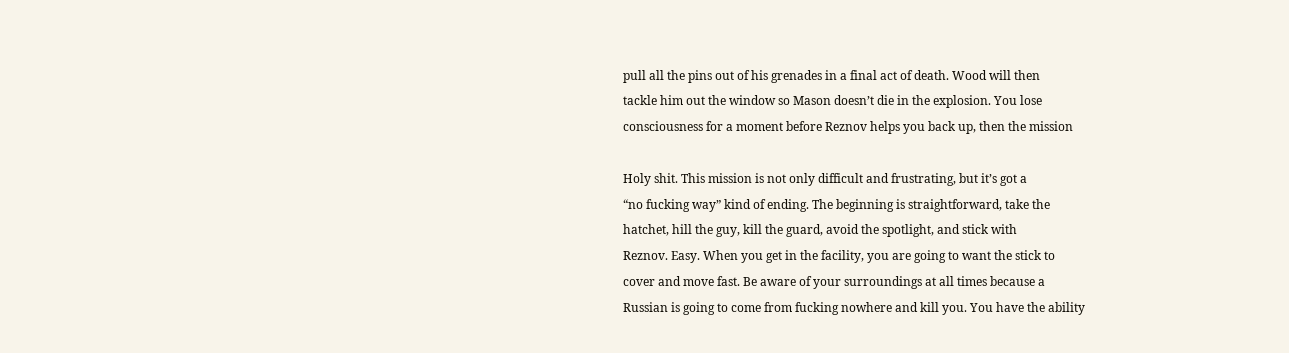pull all the pins out of his grenades in a final act of death. Wood will then
tackle him out the window so Mason doesn’t die in the explosion. You lose
consciousness for a moment before Reznov helps you back up, then the mission

Holy shit. This mission is not only difficult and frustrating, but it’s got a
“no fucking way” kind of ending. The beginning is straightforward, take the
hatchet, hill the guy, kill the guard, avoid the spotlight, and stick with
Reznov. Easy. When you get in the facility, you are going to want the stick to
cover and move fast. Be aware of your surroundings at all times because a
Russian is going to come from fucking nowhere and kill you. You have the ability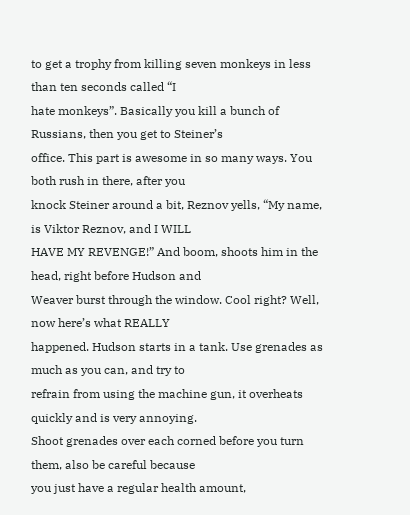to get a trophy from killing seven monkeys in less than ten seconds called “I
hate monkeys”. Basically you kill a bunch of Russians, then you get to Steiner’s
office. This part is awesome in so many ways. You both rush in there, after you
knock Steiner around a bit, Reznov yells, “My name, is Viktor Reznov, and I WILL
HAVE MY REVENGE!” And boom, shoots him in the head, right before Hudson and
Weaver burst through the window. Cool right? Well, now here’s what REALLY
happened. Hudson starts in a tank. Use grenades as much as you can, and try to
refrain from using the machine gun, it overheats quickly and is very annoying.
Shoot grenades over each corned before you turn them, also be careful because
you just have a regular health amount,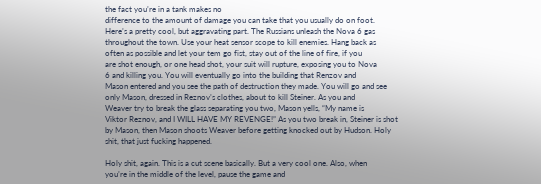the fact you’re in a tank makes no
difference to the amount of damage you can take that you usually do on foot.
Here’s a pretty cool, but aggravating part. The Russians unleash the Nova 6 gas
throughout the town. Use your heat sensor scope to kill enemies. Hang back as
often as possible and let your tem go fist, stay out of the line of fire, if you
are shot enough, or one head shot, your suit will rupture, exposing you to Nova
6 and killing you. You will eventually go into the building that Renzov and
Mason entered and you see the path of destruction they made. You will go and see
only Mason, dressed in Reznov’s clothes, about to kill Steiner. As you and
Weaver try to break the glass separating you two, Mason yells, “My name is
Viktor Reznov, and I WILL HAVE MY REVENGE!” As you two break in, Steiner is shot
by Mason, then Mason shoots Weaver before getting knocked out by Hudson. Holy
shit, that just fucking happened.

Holy shit, again. This is a cut scene basically. But a very cool one. Also, when
you’re in the middle of the level, pause the game and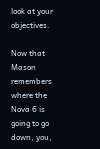look at your objectives.

Now that Mason remembers where the Nova 6 is going to go down, you,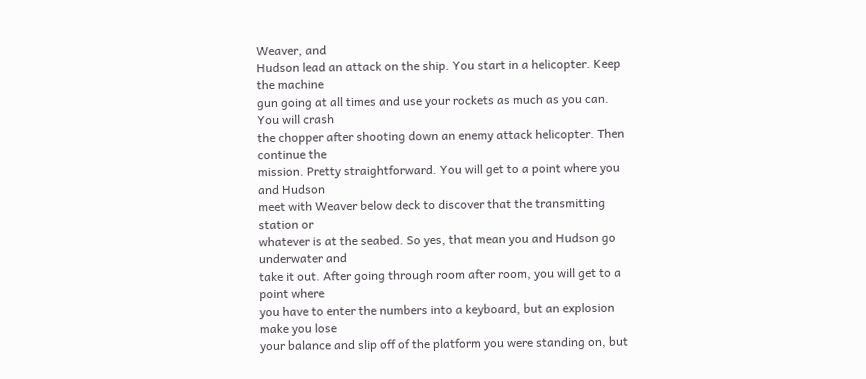Weaver, and
Hudson lead an attack on the ship. You start in a helicopter. Keep the machine
gun going at all times and use your rockets as much as you can. You will crash
the chopper after shooting down an enemy attack helicopter. Then continue the
mission. Pretty straightforward. You will get to a point where you and Hudson
meet with Weaver below deck to discover that the transmitting station or
whatever is at the seabed. So yes, that mean you and Hudson go underwater and
take it out. After going through room after room, you will get to a point where
you have to enter the numbers into a keyboard, but an explosion make you lose
your balance and slip off of the platform you were standing on, but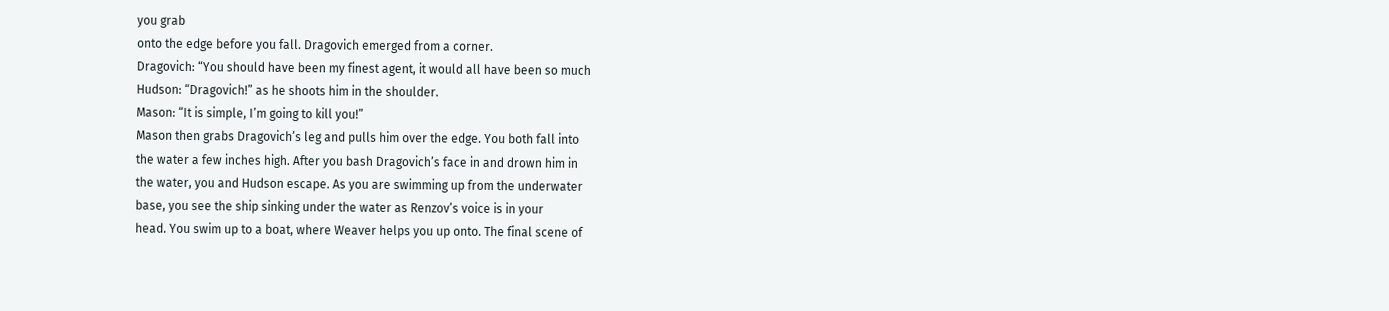you grab
onto the edge before you fall. Dragovich emerged from a corner.
Dragovich: “You should have been my finest agent, it would all have been so much
Hudson: “Dragovich!” as he shoots him in the shoulder.
Mason: “It is simple, I’m going to kill you!”
Mason then grabs Dragovich’s leg and pulls him over the edge. You both fall into
the water a few inches high. After you bash Dragovich’s face in and drown him in
the water, you and Hudson escape. As you are swimming up from the underwater
base, you see the ship sinking under the water as Renzov’s voice is in your
head. You swim up to a boat, where Weaver helps you up onto. The final scene of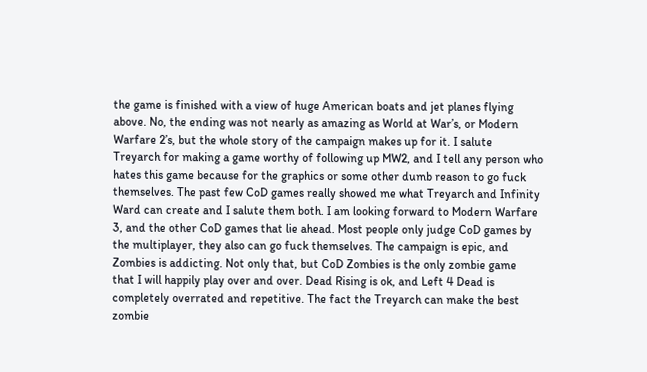the game is finished with a view of huge American boats and jet planes flying
above. No, the ending was not nearly as amazing as World at War’s, or Modern
Warfare 2’s, but the whole story of the campaign makes up for it. I salute
Treyarch for making a game worthy of following up MW2, and I tell any person who
hates this game because for the graphics or some other dumb reason to go fuck
themselves. The past few CoD games really showed me what Treyarch and Infinity
Ward can create and I salute them both. I am looking forward to Modern Warfare
3, and the other CoD games that lie ahead. Most people only judge CoD games by
the multiplayer, they also can go fuck themselves. The campaign is epic, and
Zombies is addicting. Not only that, but CoD Zombies is the only zombie game
that I will happily play over and over. Dead Rising is ok, and Left 4 Dead is
completely overrated and repetitive. The fact the Treyarch can make the best
zombie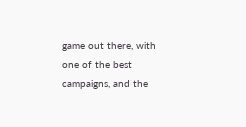game out there, with one of the best campaigns, and the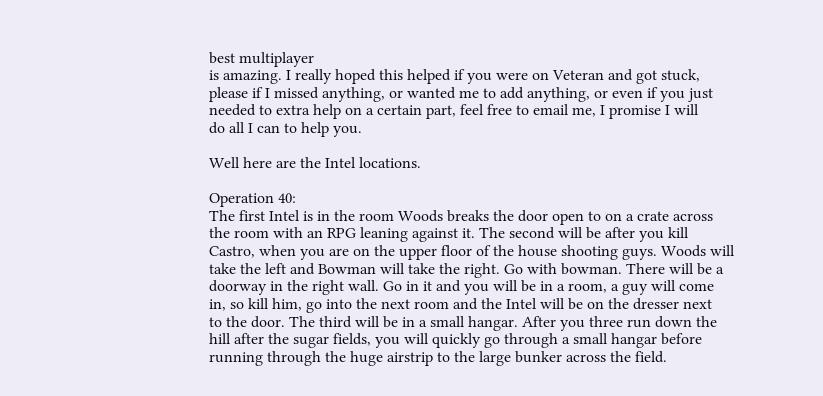best multiplayer
is amazing. I really hoped this helped if you were on Veteran and got stuck,
please if I missed anything, or wanted me to add anything, or even if you just
needed to extra help on a certain part, feel free to email me, I promise I will
do all I can to help you.

Well here are the Intel locations.

Operation 40:
The first Intel is in the room Woods breaks the door open to on a crate across
the room with an RPG leaning against it. The second will be after you kill
Castro, when you are on the upper floor of the house shooting guys. Woods will
take the left and Bowman will take the right. Go with bowman. There will be a
doorway in the right wall. Go in it and you will be in a room, a guy will come
in, so kill him, go into the next room and the Intel will be on the dresser next
to the door. The third will be in a small hangar. After you three run down the
hill after the sugar fields, you will quickly go through a small hangar before
running through the huge airstrip to the large bunker across the field.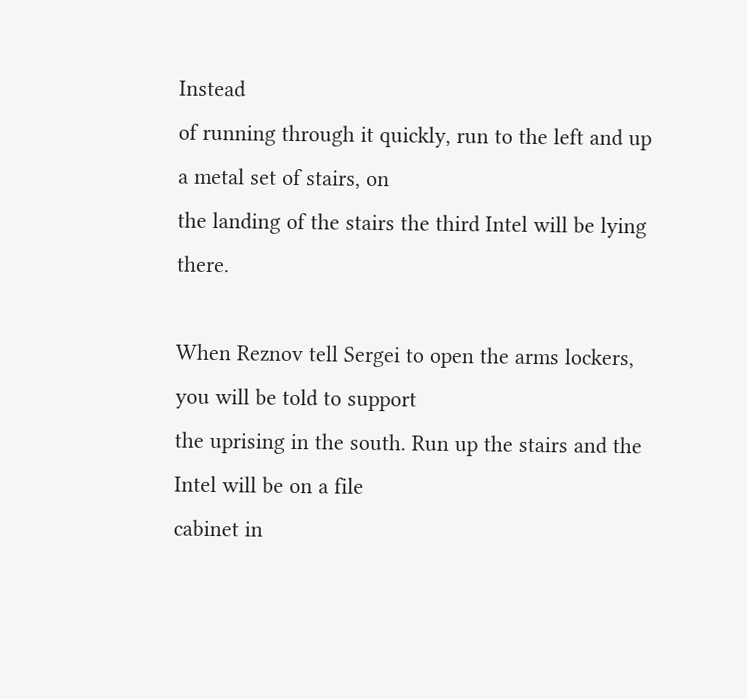Instead
of running through it quickly, run to the left and up a metal set of stairs, on
the landing of the stairs the third Intel will be lying there.

When Reznov tell Sergei to open the arms lockers, you will be told to support
the uprising in the south. Run up the stairs and the Intel will be on a file
cabinet in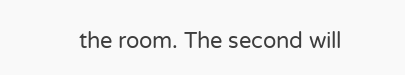the room. The second will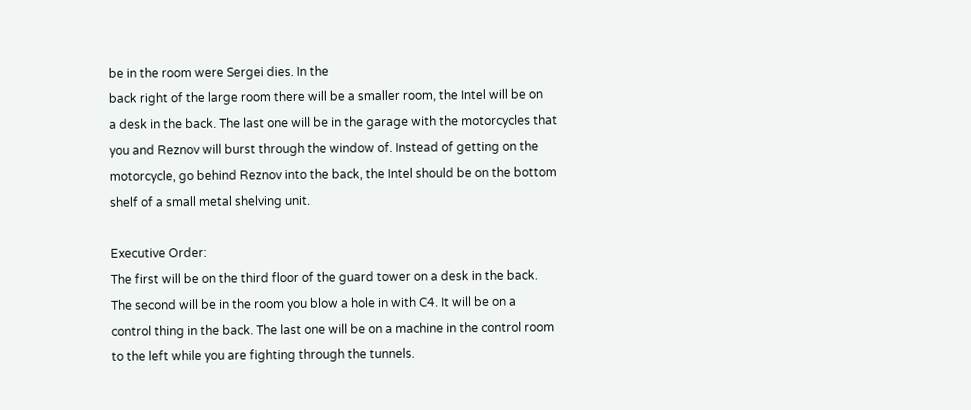be in the room were Sergei dies. In the
back right of the large room there will be a smaller room, the Intel will be on
a desk in the back. The last one will be in the garage with the motorcycles that
you and Reznov will burst through the window of. Instead of getting on the
motorcycle, go behind Reznov into the back, the Intel should be on the bottom
shelf of a small metal shelving unit.

Executive Order:
The first will be on the third floor of the guard tower on a desk in the back.
The second will be in the room you blow a hole in with C4. It will be on a
control thing in the back. The last one will be on a machine in the control room
to the left while you are fighting through the tunnels.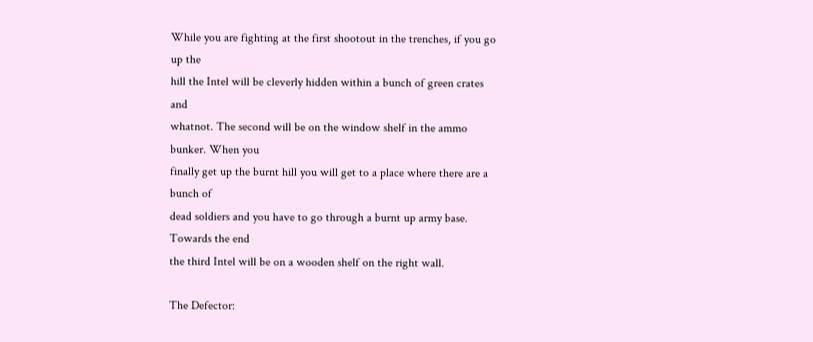While you are fighting at the first shootout in the trenches, if you go up the
hill the Intel will be cleverly hidden within a bunch of green crates and
whatnot. The second will be on the window shelf in the ammo bunker. When you
finally get up the burnt hill you will get to a place where there are a bunch of
dead soldiers and you have to go through a burnt up army base. Towards the end
the third Intel will be on a wooden shelf on the right wall.

The Defector: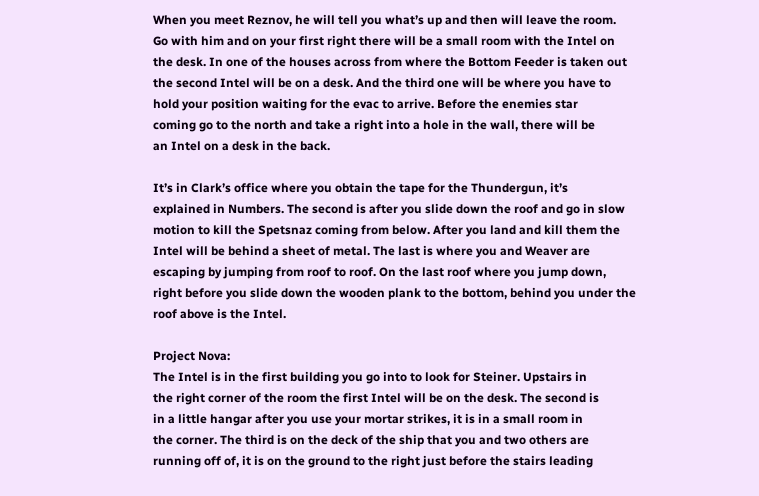When you meet Reznov, he will tell you what’s up and then will leave the room.
Go with him and on your first right there will be a small room with the Intel on
the desk. In one of the houses across from where the Bottom Feeder is taken out
the second Intel will be on a desk. And the third one will be where you have to
hold your position waiting for the evac to arrive. Before the enemies star
coming go to the north and take a right into a hole in the wall, there will be
an Intel on a desk in the back.

It’s in Clark’s office where you obtain the tape for the Thundergun, it’s
explained in Numbers. The second is after you slide down the roof and go in slow
motion to kill the Spetsnaz coming from below. After you land and kill them the
Intel will be behind a sheet of metal. The last is where you and Weaver are
escaping by jumping from roof to roof. On the last roof where you jump down,
right before you slide down the wooden plank to the bottom, behind you under the
roof above is the Intel.

Project Nova:
The Intel is in the first building you go into to look for Steiner. Upstairs in
the right corner of the room the first Intel will be on the desk. The second is
in a little hangar after you use your mortar strikes, it is in a small room in
the corner. The third is on the deck of the ship that you and two others are
running off of, it is on the ground to the right just before the stairs leading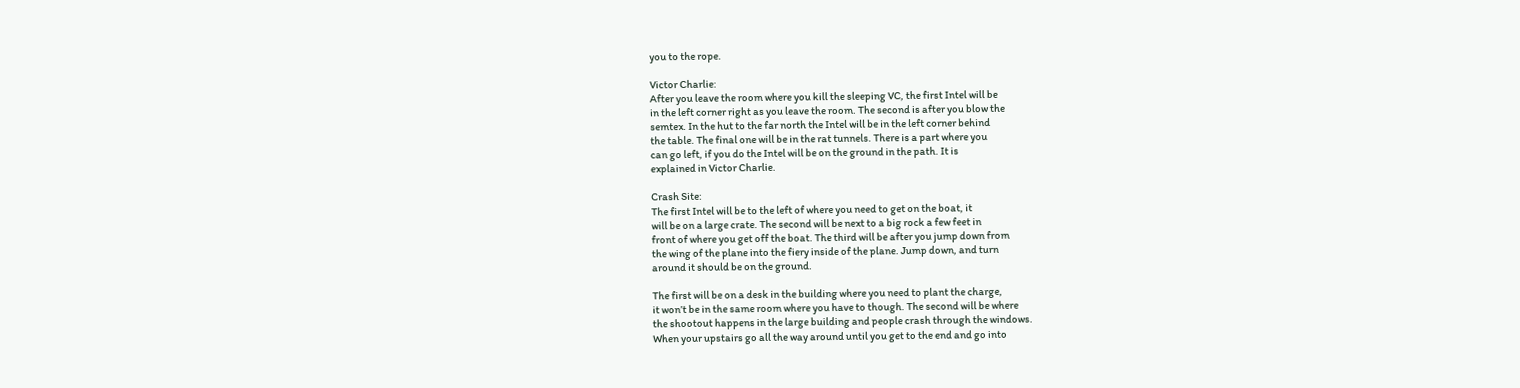you to the rope.

Victor Charlie:
After you leave the room where you kill the sleeping VC, the first Intel will be
in the left corner right as you leave the room. The second is after you blow the
semtex. In the hut to the far north the Intel will be in the left corner behind
the table. The final one will be in the rat tunnels. There is a part where you
can go left, if you do the Intel will be on the ground in the path. It is
explained in Victor Charlie.

Crash Site:
The first Intel will be to the left of where you need to get on the boat, it
will be on a large crate. The second will be next to a big rock a few feet in
front of where you get off the boat. The third will be after you jump down from
the wing of the plane into the fiery inside of the plane. Jump down, and turn
around it should be on the ground.

The first will be on a desk in the building where you need to plant the charge,
it won’t be in the same room where you have to though. The second will be where
the shootout happens in the large building and people crash through the windows.
When your upstairs go all the way around until you get to the end and go into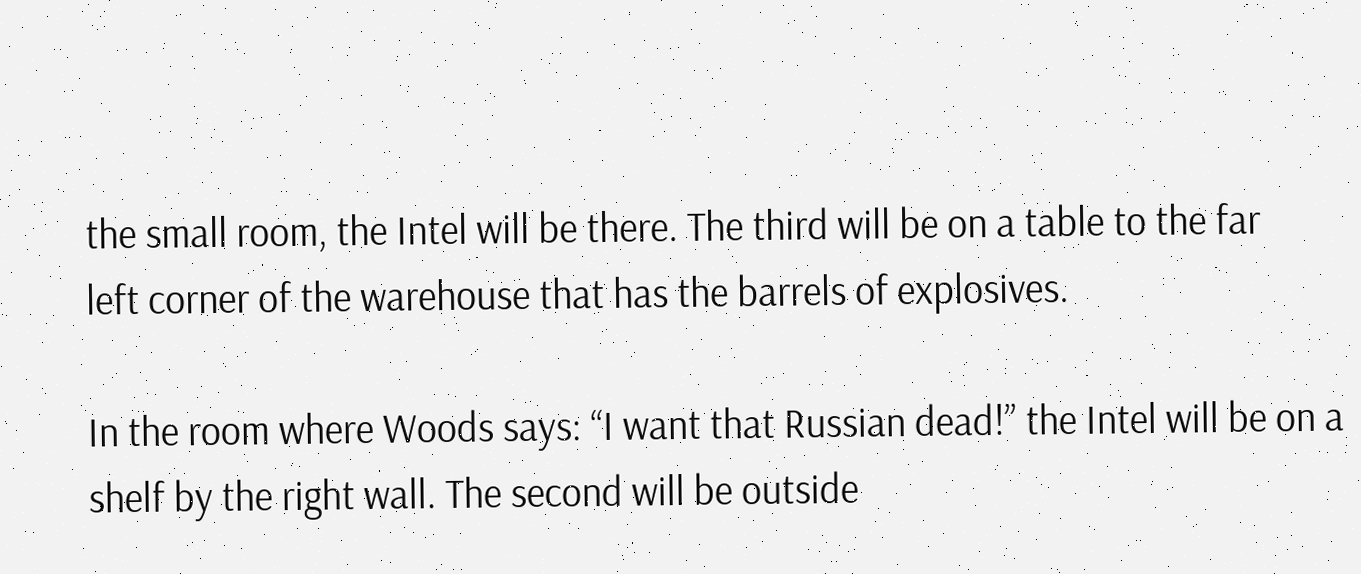the small room, the Intel will be there. The third will be on a table to the far
left corner of the warehouse that has the barrels of explosives.

In the room where Woods says: “I want that Russian dead!” the Intel will be on a
shelf by the right wall. The second will be outside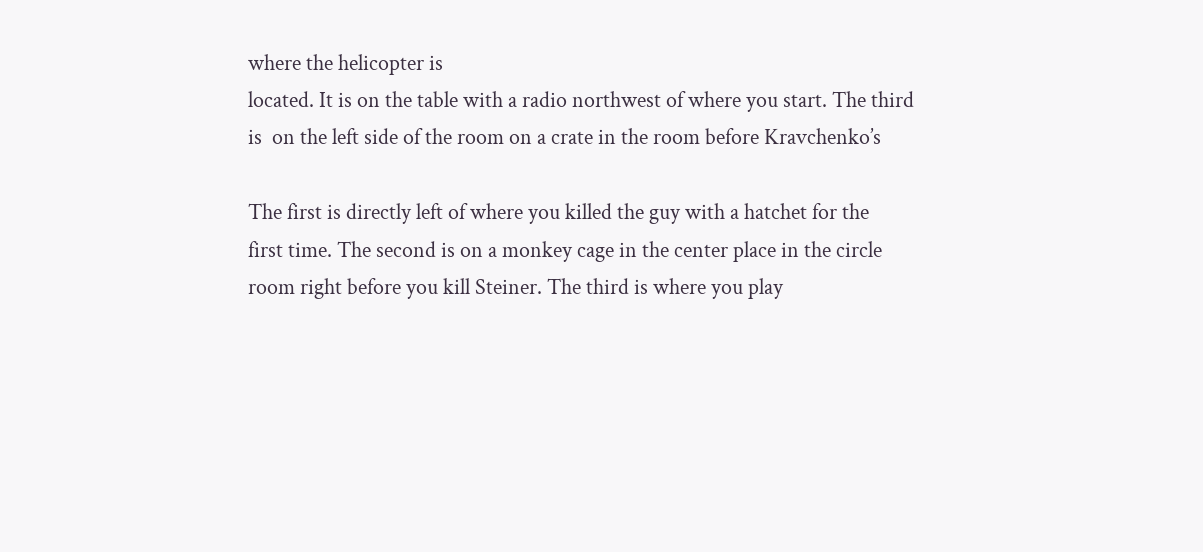where the helicopter is
located. It is on the table with a radio northwest of where you start. The third
is  on the left side of the room on a crate in the room before Kravchenko’s

The first is directly left of where you killed the guy with a hatchet for the
first time. The second is on a monkey cage in the center place in the circle
room right before you kill Steiner. The third is where you play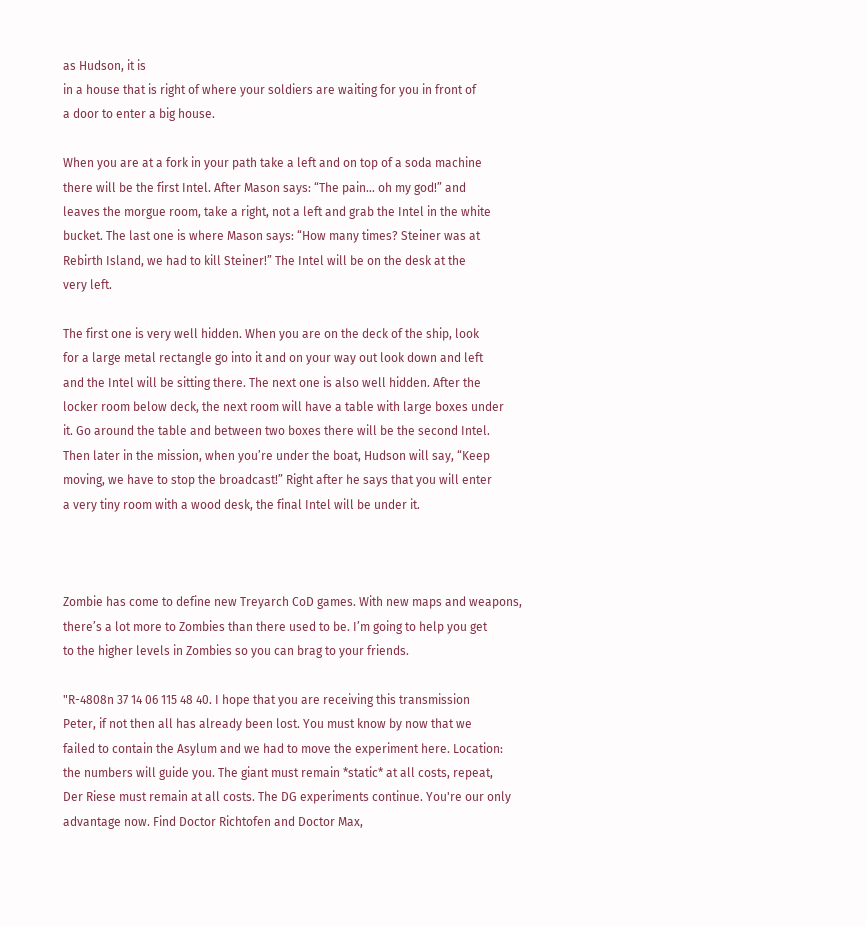as Hudson, it is
in a house that is right of where your soldiers are waiting for you in front of
a door to enter a big house.

When you are at a fork in your path take a left and on top of a soda machine
there will be the first Intel. After Mason says: “The pain… oh my god!” and
leaves the morgue room, take a right, not a left and grab the Intel in the white
bucket. The last one is where Mason says: “How many times? Steiner was at
Rebirth Island, we had to kill Steiner!” The Intel will be on the desk at the
very left.

The first one is very well hidden. When you are on the deck of the ship, look
for a large metal rectangle go into it and on your way out look down and left
and the Intel will be sitting there. The next one is also well hidden. After the
locker room below deck, the next room will have a table with large boxes under
it. Go around the table and between two boxes there will be the second Intel.
Then later in the mission, when you’re under the boat, Hudson will say, “Keep
moving, we have to stop the broadcast!” Right after he says that you will enter
a very tiny room with a wood desk, the final Intel will be under it.



Zombie has come to define new Treyarch CoD games. With new maps and weapons,
there’s a lot more to Zombies than there used to be. I’m going to help you get
to the higher levels in Zombies so you can brag to your friends.

"R-4808n 37 14 06 115 48 40. I hope that you are receiving this transmission
Peter, if not then all has already been lost. You must know by now that we
failed to contain the Asylum and we had to move the experiment here. Location:
the numbers will guide you. The giant must remain *static* at all costs, repeat,
Der Riese must remain at all costs. The DG experiments continue. You're our only
advantage now. Find Doctor Richtofen and Doctor Max,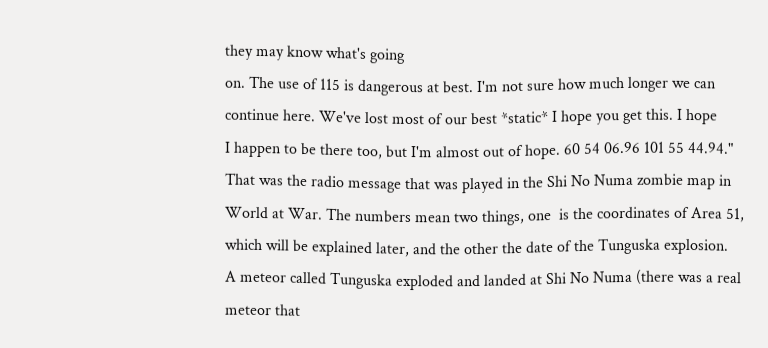they may know what's going
on. The use of 115 is dangerous at best. I'm not sure how much longer we can
continue here. We've lost most of our best *static* I hope you get this. I hope
I happen to be there too, but I'm almost out of hope. 60 54 06.96 101 55 44.94."
That was the radio message that was played in the Shi No Numa zombie map in
World at War. The numbers mean two things, one  is the coordinates of Area 51,
which will be explained later, and the other the date of the Tunguska explosion.
A meteor called Tunguska exploded and landed at Shi No Numa (there was a real
meteor that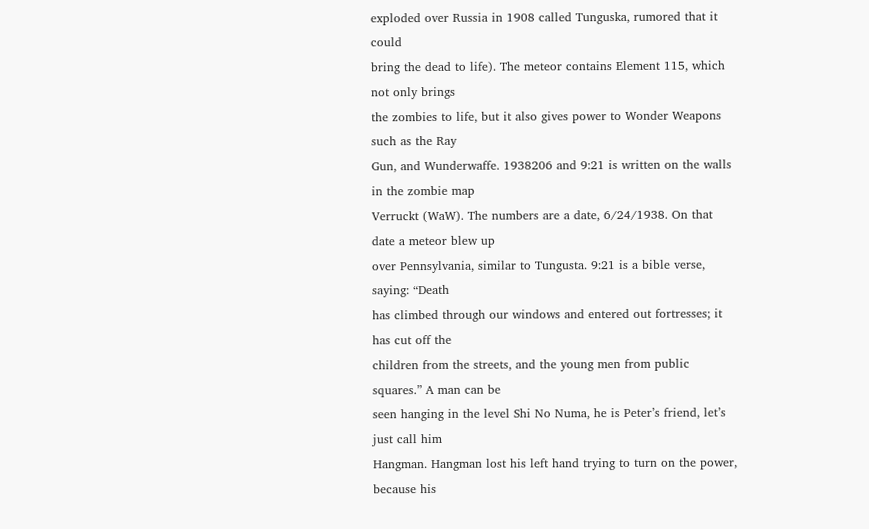exploded over Russia in 1908 called Tunguska, rumored that it could
bring the dead to life). The meteor contains Element 115, which not only brings
the zombies to life, but it also gives power to Wonder Weapons such as the Ray
Gun, and Wunderwaffe. 1938206 and 9:21 is written on the walls in the zombie map
Verruckt (WaW). The numbers are a date, 6/24/1938. On that date a meteor blew up
over Pennsylvania, similar to Tungusta. 9:21 is a bible verse, saying: “Death
has climbed through our windows and entered out fortresses; it has cut off the
children from the streets, and the young men from public squares.” A man can be
seen hanging in the level Shi No Numa, he is Peter’s friend, let’s just call him
Hangman. Hangman lost his left hand trying to turn on the power, because his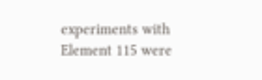experiments with Element 115 were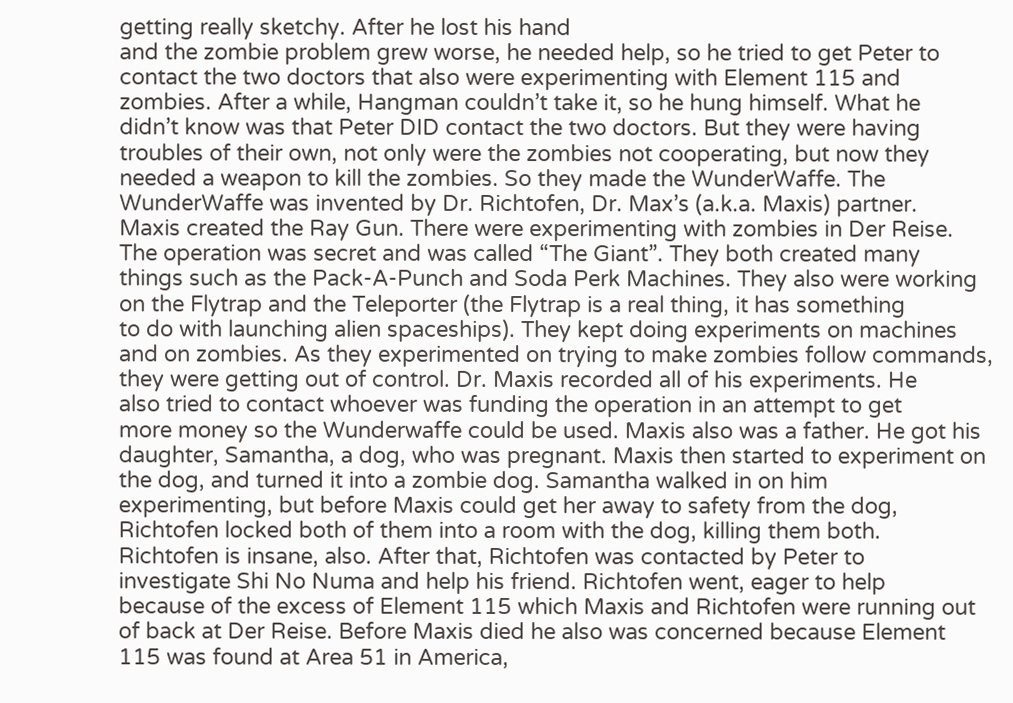getting really sketchy. After he lost his hand
and the zombie problem grew worse, he needed help, so he tried to get Peter to
contact the two doctors that also were experimenting with Element 115 and
zombies. After a while, Hangman couldn’t take it, so he hung himself. What he
didn’t know was that Peter DID contact the two doctors. But they were having
troubles of their own, not only were the zombies not cooperating, but now they
needed a weapon to kill the zombies. So they made the WunderWaffe. The
WunderWaffe was invented by Dr. Richtofen, Dr. Max’s (a.k.a. Maxis) partner.
Maxis created the Ray Gun. There were experimenting with zombies in Der Reise.
The operation was secret and was called “The Giant”. They both created many
things such as the Pack-A-Punch and Soda Perk Machines. They also were working
on the Flytrap and the Teleporter (the Flytrap is a real thing, it has something
to do with launching alien spaceships). They kept doing experiments on machines
and on zombies. As they experimented on trying to make zombies follow commands,
they were getting out of control. Dr. Maxis recorded all of his experiments. He
also tried to contact whoever was funding the operation in an attempt to get
more money so the Wunderwaffe could be used. Maxis also was a father. He got his
daughter, Samantha, a dog, who was pregnant. Maxis then started to experiment on
the dog, and turned it into a zombie dog. Samantha walked in on him
experimenting, but before Maxis could get her away to safety from the dog,
Richtofen locked both of them into a room with the dog, killing them both.
Richtofen is insane, also. After that, Richtofen was contacted by Peter to
investigate Shi No Numa and help his friend. Richtofen went, eager to help
because of the excess of Element 115 which Maxis and Richtofen were running out
of back at Der Reise. Before Maxis died he also was concerned because Element
115 was found at Area 51 in America,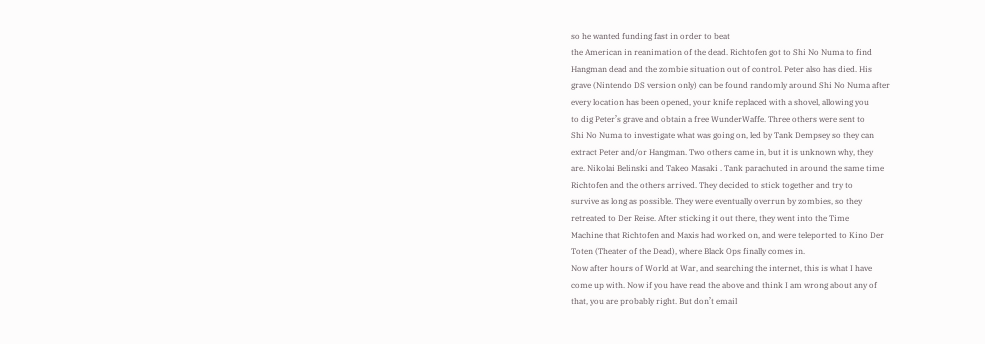so he wanted funding fast in order to beat
the American in reanimation of the dead. Richtofen got to Shi No Numa to find
Hangman dead and the zombie situation out of control. Peter also has died. His
grave (Nintendo DS version only) can be found randomly around Shi No Numa after
every location has been opened, your knife replaced with a shovel, allowing you
to dig Peter’s grave and obtain a free WunderWaffe. Three others were sent to
Shi No Numa to investigate what was going on, led by Tank Dempsey so they can
extract Peter and/or Hangman. Two others came in, but it is unknown why, they
are. Nikolai Belinski and Takeo Masaki . Tank parachuted in around the same time
Richtofen and the others arrived. They decided to stick together and try to
survive as long as possible. They were eventually overrun by zombies, so they
retreated to Der Reise. After sticking it out there, they went into the Time
Machine that Richtofen and Maxis had worked on, and were teleported to Kino Der
Toten (Theater of the Dead), where Black Ops finally comes in.
Now after hours of World at War, and searching the internet, this is what I have
come up with. Now if you have read the above and think I am wrong about any of
that, you are probably right. But don’t email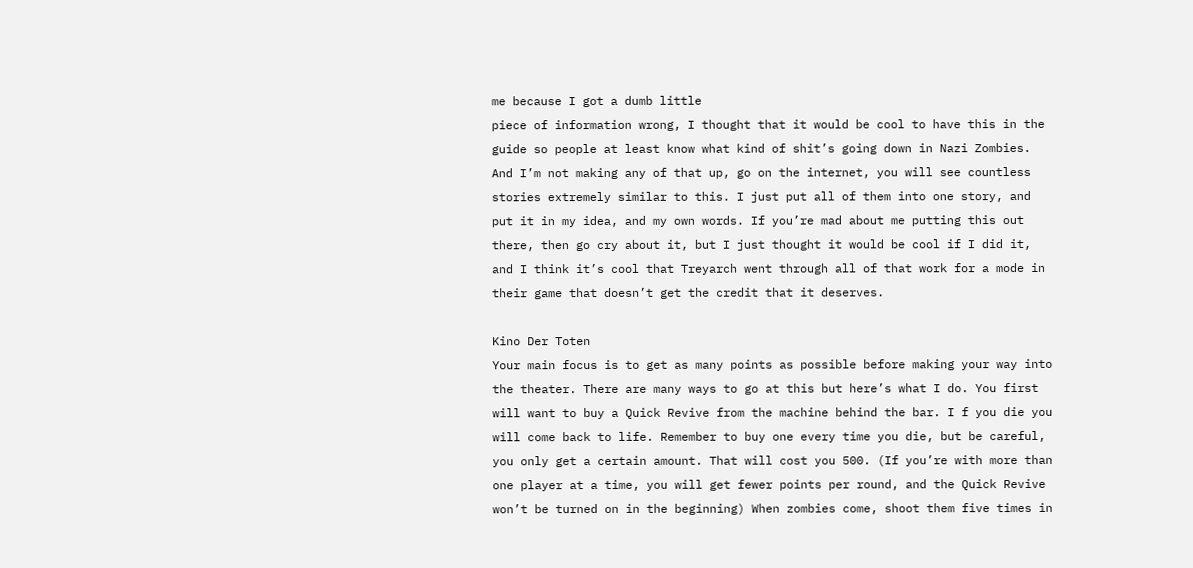me because I got a dumb little
piece of information wrong, I thought that it would be cool to have this in the
guide so people at least know what kind of shit’s going down in Nazi Zombies.
And I’m not making any of that up, go on the internet, you will see countless
stories extremely similar to this. I just put all of them into one story, and
put it in my idea, and my own words. If you’re mad about me putting this out
there, then go cry about it, but I just thought it would be cool if I did it,
and I think it’s cool that Treyarch went through all of that work for a mode in
their game that doesn’t get the credit that it deserves.

Kino Der Toten
Your main focus is to get as many points as possible before making your way into
the theater. There are many ways to go at this but here’s what I do. You first
will want to buy a Quick Revive from the machine behind the bar. I f you die you
will come back to life. Remember to buy one every time you die, but be careful,
you only get a certain amount. That will cost you 500. (If you’re with more than
one player at a time, you will get fewer points per round, and the Quick Revive
won’t be turned on in the beginning) When zombies come, shoot them five times in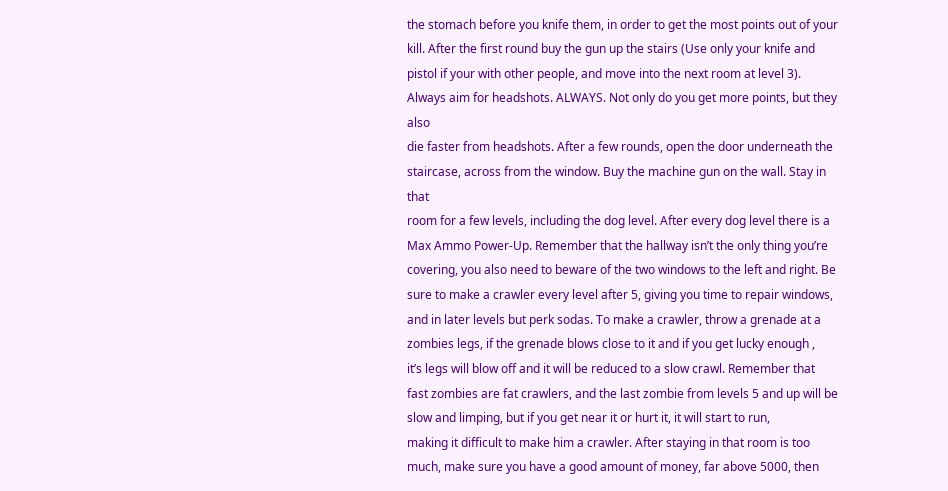the stomach before you knife them, in order to get the most points out of your
kill. After the first round buy the gun up the stairs (Use only your knife and
pistol if your with other people, and move into the next room at level 3).
Always aim for headshots. ALWAYS. Not only do you get more points, but they also
die faster from headshots. After a few rounds, open the door underneath the
staircase, across from the window. Buy the machine gun on the wall. Stay in that
room for a few levels, including the dog level. After every dog level there is a
Max Ammo Power-Up. Remember that the hallway isn’t the only thing you’re
covering, you also need to beware of the two windows to the left and right. Be
sure to make a crawler every level after 5, giving you time to repair windows,
and in later levels but perk sodas. To make a crawler, throw a grenade at a
zombies legs, if the grenade blows close to it and if you get lucky enough ,
it’s legs will blow off and it will be reduced to a slow crawl. Remember that
fast zombies are fat crawlers, and the last zombie from levels 5 and up will be
slow and limping, but if you get near it or hurt it, it will start to run,
making it difficult to make him a crawler. After staying in that room is too
much, make sure you have a good amount of money, far above 5000, then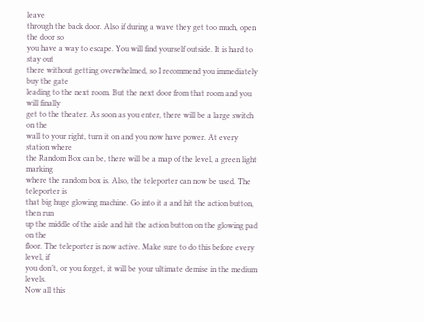leave
through the back door. Also if during a wave they get too much, open the door so
you have a way to escape. You will find yourself outside. It is hard to stay out
there without getting overwhelmed, so I recommend you immediately buy the gate
leading to the next room. But the next door from that room and you will finally
get to the theater. As soon as you enter, there will be a large switch on the
wall to your right, turn it on and you now have power. At every station where
the Random Box can be, there will be a map of the level, a green light marking
where the random box is. Also, the teleporter can now be used. The teleporter is
that big huge glowing machine. Go into it a and hit the action button, then run
up the middle of the aisle and hit the action button on the glowing pad on the
floor. The teleporter is now active. Make sure to do this before every level, if
you don’t, or you forget, it will be your ultimate demise in the medium levels.
Now all this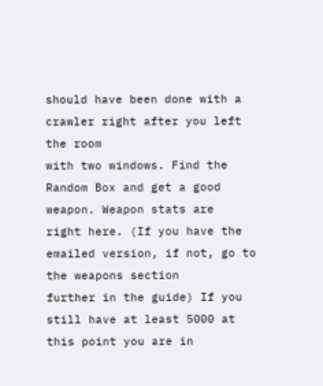should have been done with a crawler right after you left the room
with two windows. Find the Random Box and get a good weapon. Weapon stats are
right here. (If you have the emailed version, if not, go to the weapons section
further in the guide) If you still have at least 5000 at this point you are in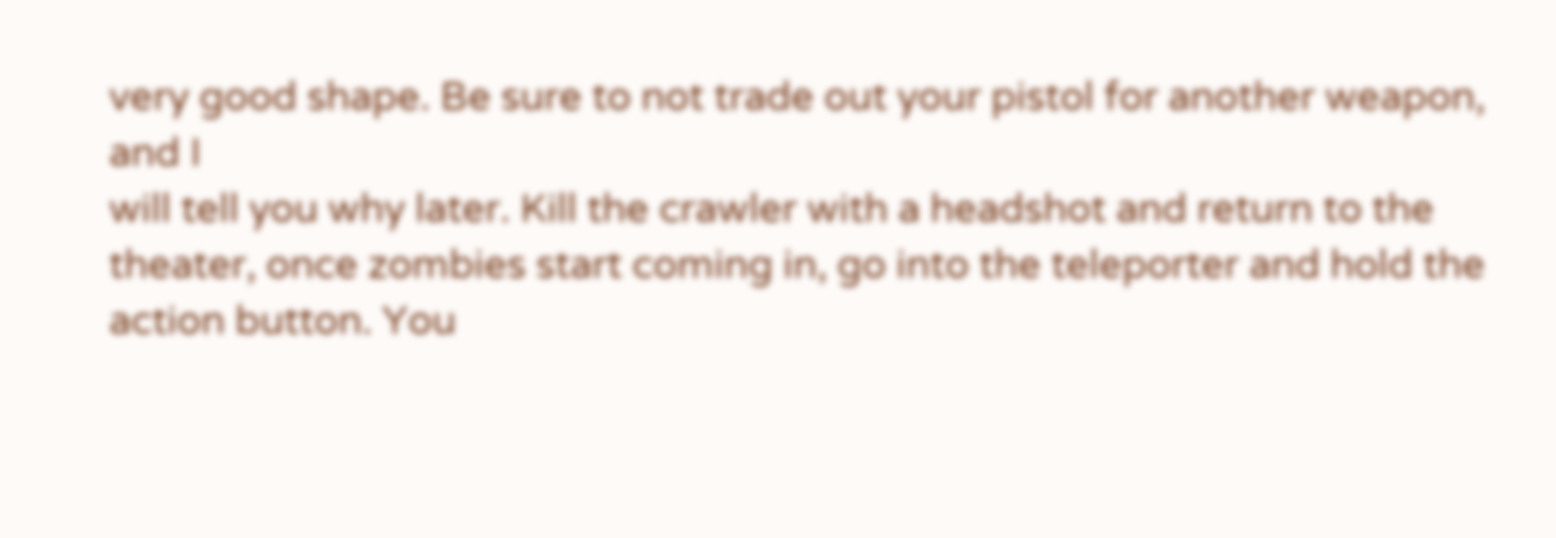very good shape. Be sure to not trade out your pistol for another weapon, and I
will tell you why later. Kill the crawler with a headshot and return to the
theater, once zombies start coming in, go into the teleporter and hold the
action button. You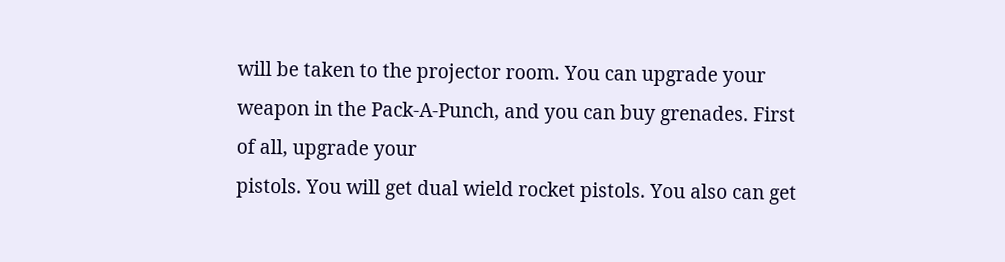will be taken to the projector room. You can upgrade your
weapon in the Pack-A-Punch, and you can buy grenades. First of all, upgrade your
pistols. You will get dual wield rocket pistols. You also can get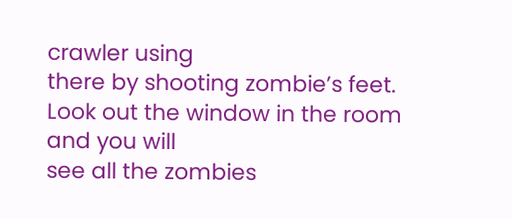crawler using
there by shooting zombie’s feet. Look out the window in the room and you will
see all the zombies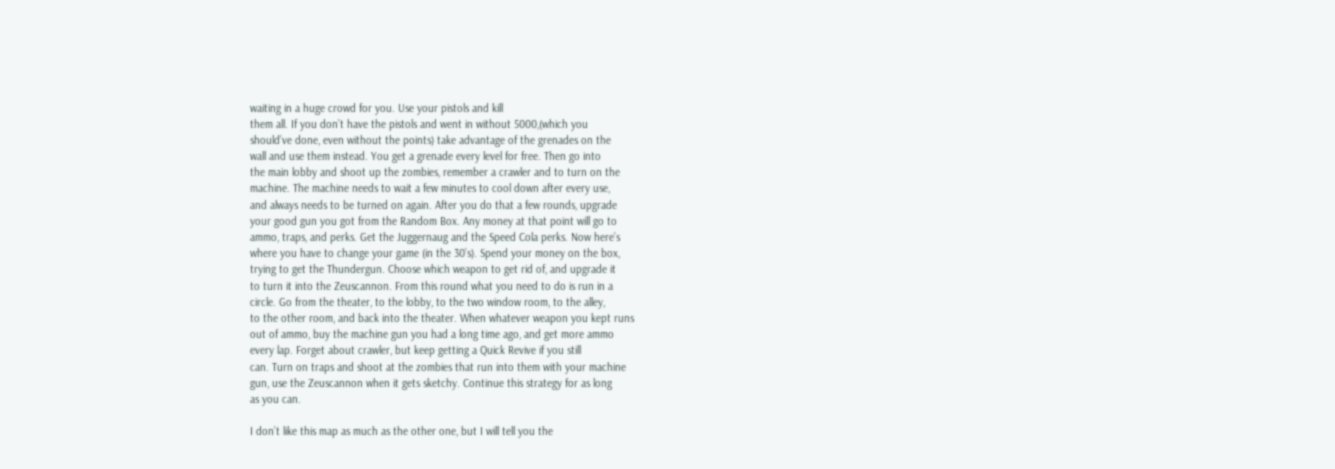waiting in a huge crowd for you. Use your pistols and kill
them all. If you don’t have the pistols and went in without 5000,(which you
should’ve done, even without the points) take advantage of the grenades on the
wall and use them instead. You get a grenade every level for free. Then go into
the main lobby and shoot up the zombies, remember a crawler and to turn on the
machine. The machine needs to wait a few minutes to cool down after every use,
and always needs to be turned on again. After you do that a few rounds, upgrade
your good gun you got from the Random Box. Any money at that point will go to
ammo, traps, and perks. Get the Juggernaug and the Speed Cola perks. Now here’s
where you have to change your game (in the 30’s). Spend your money on the box,
trying to get the Thundergun. Choose which weapon to get rid of, and upgrade it
to turn it into the Zeuscannon. From this round what you need to do is run in a
circle. Go from the theater, to the lobby, to the two window room, to the alley,
to the other room, and back into the theater. When whatever weapon you kept runs
out of ammo, buy the machine gun you had a long time ago, and get more ammo
every lap. Forget about crawler, but keep getting a Quick Revive if you still
can. Turn on traps and shoot at the zombies that run into them with your machine
gun, use the Zeuscannon when it gets sketchy. Continue this strategy for as long
as you can.

I don’t like this map as much as the other one, but I will tell you the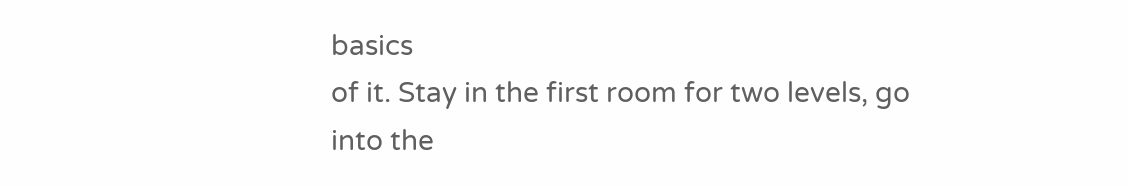basics
of it. Stay in the first room for two levels, go into the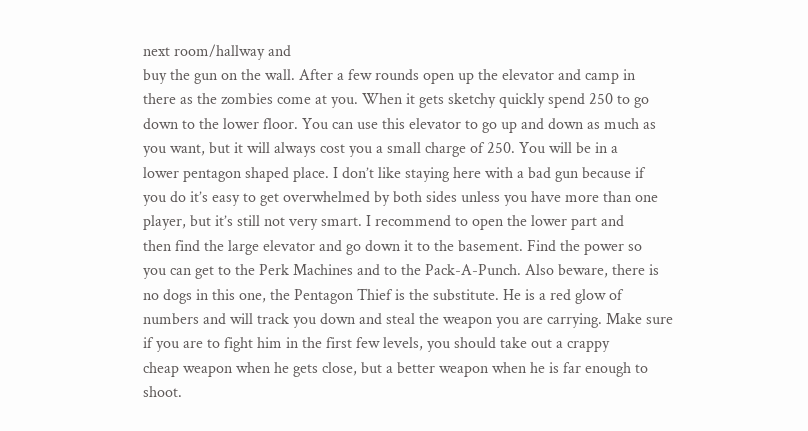next room/hallway and
buy the gun on the wall. After a few rounds open up the elevator and camp in
there as the zombies come at you. When it gets sketchy quickly spend 250 to go
down to the lower floor. You can use this elevator to go up and down as much as
you want, but it will always cost you a small charge of 250. You will be in a
lower pentagon shaped place. I don’t like staying here with a bad gun because if
you do it’s easy to get overwhelmed by both sides unless you have more than one
player, but it’s still not very smart. I recommend to open the lower part and
then find the large elevator and go down it to the basement. Find the power so
you can get to the Perk Machines and to the Pack-A-Punch. Also beware, there is
no dogs in this one, the Pentagon Thief is the substitute. He is a red glow of
numbers and will track you down and steal the weapon you are carrying. Make sure
if you are to fight him in the first few levels, you should take out a crappy
cheap weapon when he gets close, but a better weapon when he is far enough to
shoot.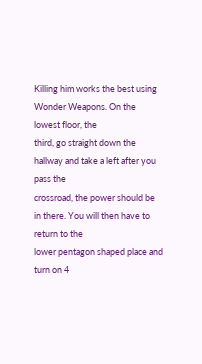Killing him works the best using Wonder Weapons. On the lowest floor, the
third, go straight down the hallway and take a left after you pass the
crossroad, the power should be in there. You will then have to return to the
lower pentagon shaped place and turn on 4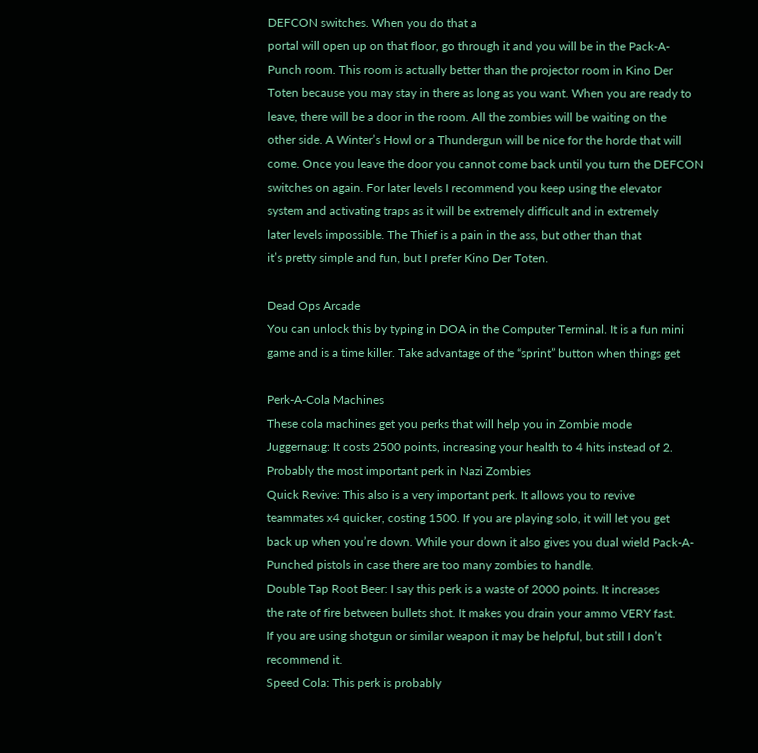DEFCON switches. When you do that a
portal will open up on that floor, go through it and you will be in the Pack-A-
Punch room. This room is actually better than the projector room in Kino Der
Toten because you may stay in there as long as you want. When you are ready to
leave, there will be a door in the room. All the zombies will be waiting on the
other side. A Winter’s Howl or a Thundergun will be nice for the horde that will
come. Once you leave the door you cannot come back until you turn the DEFCON
switches on again. For later levels I recommend you keep using the elevator
system and activating traps as it will be extremely difficult and in extremely
later levels impossible. The Thief is a pain in the ass, but other than that
it’s pretty simple and fun, but I prefer Kino Der Toten.

Dead Ops Arcade
You can unlock this by typing in DOA in the Computer Terminal. It is a fun mini
game and is a time killer. Take advantage of the “sprint” button when things get

Perk-A-Cola Machines
These cola machines get you perks that will help you in Zombie mode
Juggernaug: It costs 2500 points, increasing your health to 4 hits instead of 2.
Probably the most important perk in Nazi Zombies
Quick Revive: This also is a very important perk. It allows you to revive
teammates x4 quicker, costing 1500. If you are playing solo, it will let you get
back up when you’re down. While your down it also gives you dual wield Pack-A-
Punched pistols in case there are too many zombies to handle.
Double Tap Root Beer: I say this perk is a waste of 2000 points. It increases
the rate of fire between bullets shot. It makes you drain your ammo VERY fast.
If you are using shotgun or similar weapon it may be helpful, but still I don’t
recommend it.
Speed Cola: This perk is probably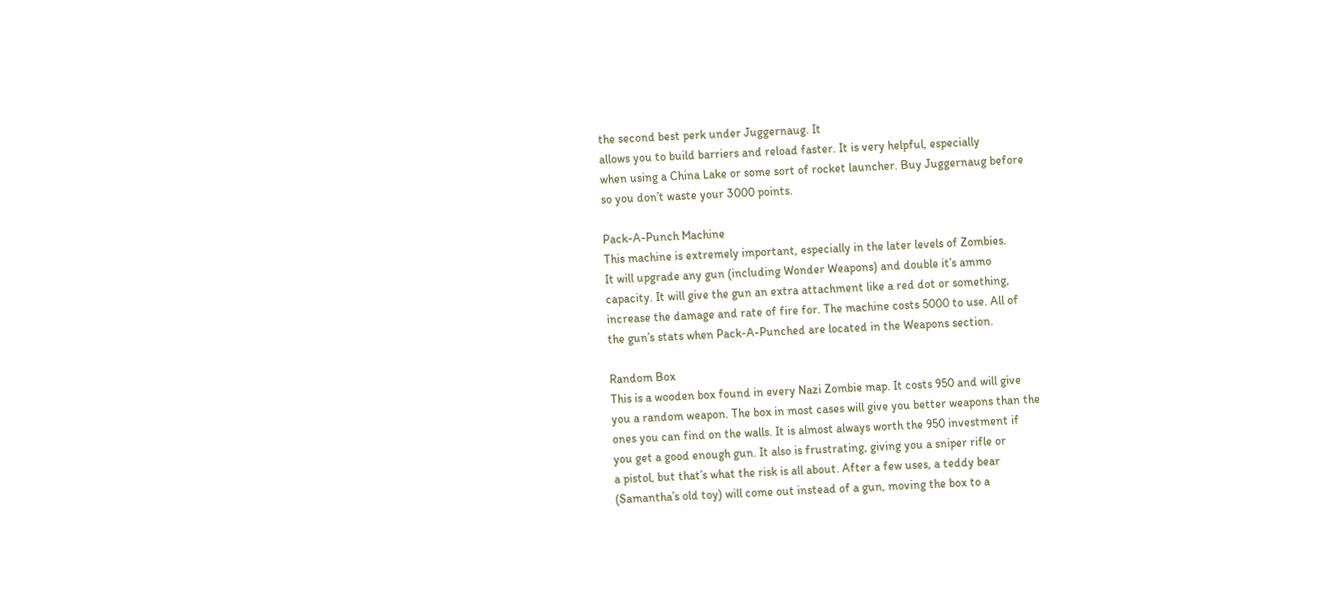the second best perk under Juggernaug. It
allows you to build barriers and reload faster. It is very helpful, especially
when using a China Lake or some sort of rocket launcher. Buy Juggernaug before
so you don’t waste your 3000 points.

Pack-A-Punch Machine
This machine is extremely important, especially in the later levels of Zombies.
It will upgrade any gun (including Wonder Weapons) and double it’s ammo
capacity. It will give the gun an extra attachment like a red dot or something,
increase the damage and rate of fire for. The machine costs 5000 to use. All of
the gun’s stats when Pack-A-Punched are located in the Weapons section.

Random Box
This is a wooden box found in every Nazi Zombie map. It costs 950 and will give
you a random weapon. The box in most cases will give you better weapons than the
ones you can find on the walls. It is almost always worth the 950 investment if
you get a good enough gun. It also is frustrating, giving you a sniper rifle or
a pistol, but that’s what the risk is all about. After a few uses, a teddy bear
(Samantha’s old toy) will come out instead of a gun, moving the box to a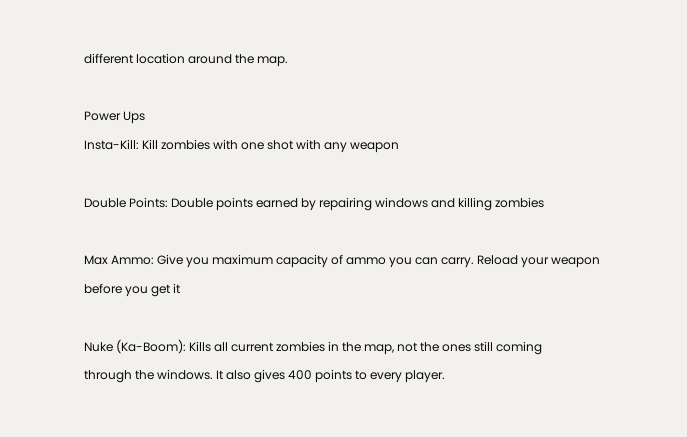different location around the map.

Power Ups
Insta-Kill: Kill zombies with one shot with any weapon

Double Points: Double points earned by repairing windows and killing zombies

Max Ammo: Give you maximum capacity of ammo you can carry. Reload your weapon
before you get it

Nuke (Ka-Boom): Kills all current zombies in the map, not the ones still coming
through the windows. It also gives 400 points to every player.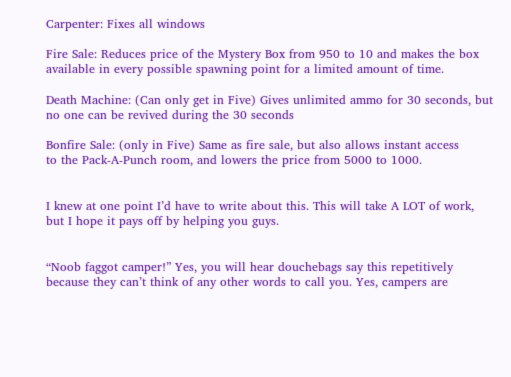Carpenter: Fixes all windows

Fire Sale: Reduces price of the Mystery Box from 950 to 10 and makes the box
available in every possible spawning point for a limited amount of time.

Death Machine: (Can only get in Five) Gives unlimited ammo for 30 seconds, but
no one can be revived during the 30 seconds

Bonfire Sale: (only in Five) Same as fire sale, but also allows instant access
to the Pack-A-Punch room, and lowers the price from 5000 to 1000.


I knew at one point I’d have to write about this. This will take A LOT of work,
but I hope it pays off by helping you guys.


“Noob faggot camper!” Yes, you will hear douchebags say this repetitively
because they can’t think of any other words to call you. Yes, campers are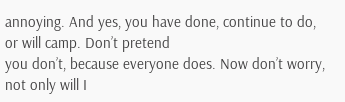annoying. And yes, you have done, continue to do, or will camp. Don’t pretend
you don’t, because everyone does. Now don’t worry, not only will I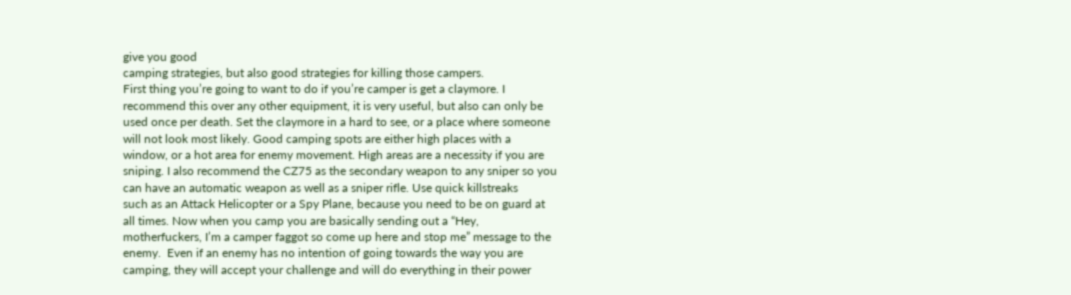give you good
camping strategies, but also good strategies for killing those campers.
First thing you’re going to want to do if you’re camper is get a claymore. I
recommend this over any other equipment, it is very useful, but also can only be
used once per death. Set the claymore in a hard to see, or a place where someone
will not look most likely. Good camping spots are either high places with a
window, or a hot area for enemy movement. High areas are a necessity if you are
sniping. I also recommend the CZ75 as the secondary weapon to any sniper so you
can have an automatic weapon as well as a sniper rifle. Use quick killstreaks
such as an Attack Helicopter or a Spy Plane, because you need to be on guard at
all times. Now when you camp you are basically sending out a “Hey,
motherfuckers, I’m a camper faggot so come up here and stop me” message to the
enemy.  Even if an enemy has no intention of going towards the way you are
camping, they will accept your challenge and will do everything in their power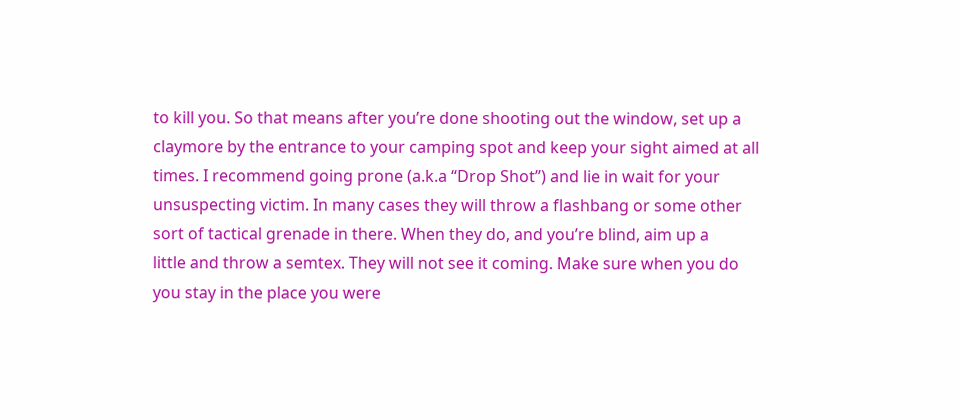to kill you. So that means after you’re done shooting out the window, set up a
claymore by the entrance to your camping spot and keep your sight aimed at all
times. I recommend going prone (a.k.a “Drop Shot”) and lie in wait for your
unsuspecting victim. In many cases they will throw a flashbang or some other
sort of tactical grenade in there. When they do, and you’re blind, aim up a
little and throw a semtex. They will not see it coming. Make sure when you do
you stay in the place you were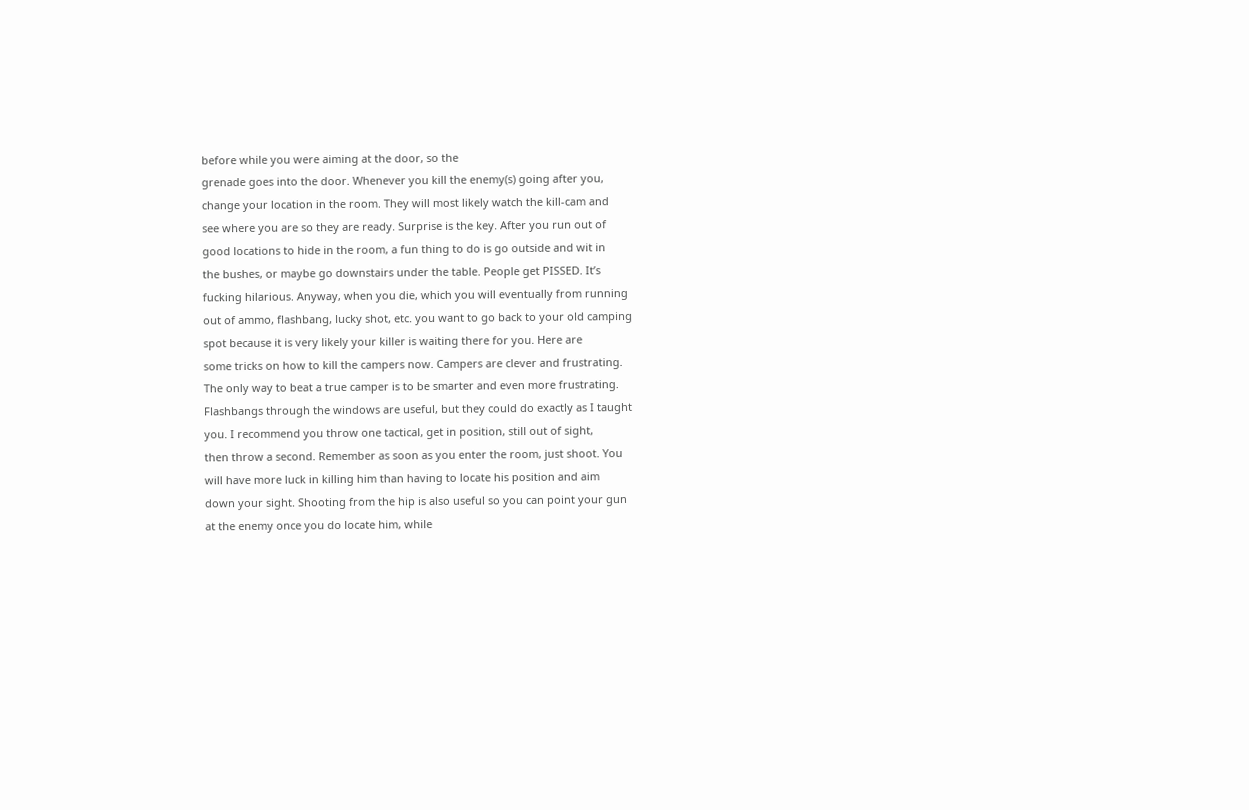before while you were aiming at the door, so the
grenade goes into the door. Whenever you kill the enemy(s) going after you,
change your location in the room. They will most likely watch the kill-cam and
see where you are so they are ready. Surprise is the key. After you run out of
good locations to hide in the room, a fun thing to do is go outside and wit in
the bushes, or maybe go downstairs under the table. People get PISSED. It’s
fucking hilarious. Anyway, when you die, which you will eventually from running
out of ammo, flashbang, lucky shot, etc. you want to go back to your old camping
spot because it is very likely your killer is waiting there for you. Here are
some tricks on how to kill the campers now. Campers are clever and frustrating.
The only way to beat a true camper is to be smarter and even more frustrating.
Flashbangs through the windows are useful, but they could do exactly as I taught
you. I recommend you throw one tactical, get in position, still out of sight,
then throw a second. Remember as soon as you enter the room, just shoot. You
will have more luck in killing him than having to locate his position and aim
down your sight. Shooting from the hip is also useful so you can point your gun
at the enemy once you do locate him, while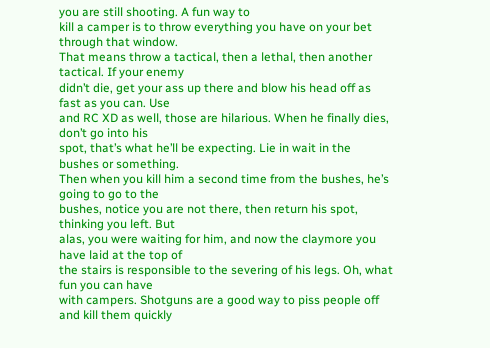you are still shooting. A fun way to
kill a camper is to throw everything you have on your bet through that window.
That means throw a tactical, then a lethal, then another tactical. If your enemy
didn’t die, get your ass up there and blow his head off as fast as you can. Use
and RC XD as well, those are hilarious. When he finally dies, don’t go into his
spot, that’s what he’ll be expecting. Lie in wait in the bushes or something.
Then when you kill him a second time from the bushes, he’s going to go to the
bushes, notice you are not there, then return his spot, thinking you left. But
alas, you were waiting for him, and now the claymore you have laid at the top of
the stairs is responsible to the severing of his legs. Oh, what fun you can have
with campers. Shotguns are a good way to piss people off and kill them quickly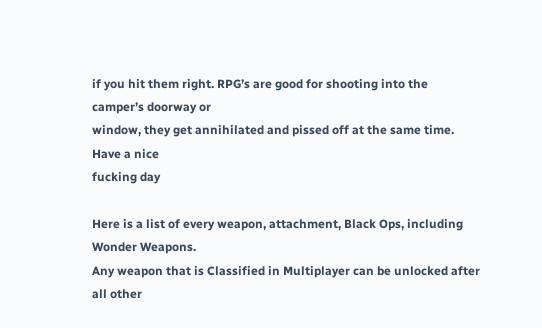if you hit them right. RPG’s are good for shooting into the camper’s doorway or
window, they get annihilated and pissed off at the same time. Have a nice
fucking day

Here is a list of every weapon, attachment, Black Ops, including Wonder Weapons.
Any weapon that is Classified in Multiplayer can be unlocked after all other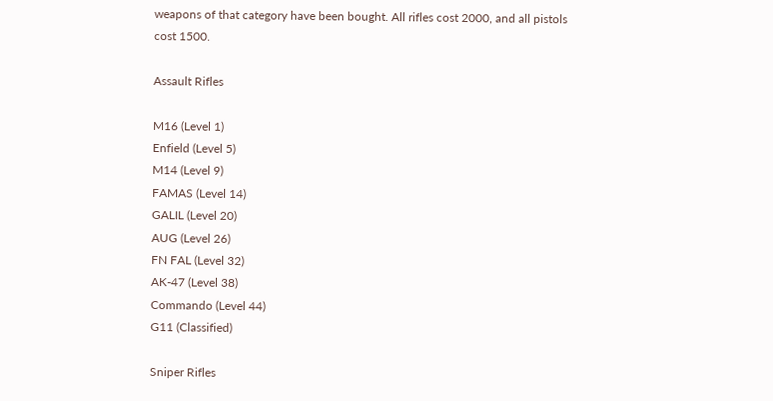weapons of that category have been bought. All rifles cost 2000, and all pistols
cost 1500.

Assault Rifles

M16 (Level 1)
Enfield (Level 5)
M14 (Level 9)
FAMAS (Level 14)
GALIL (Level 20)
AUG (Level 26)
FN FAL (Level 32)
AK-47 (Level 38)
Commando (Level 44)
G11 (Classified)

Sniper Rifles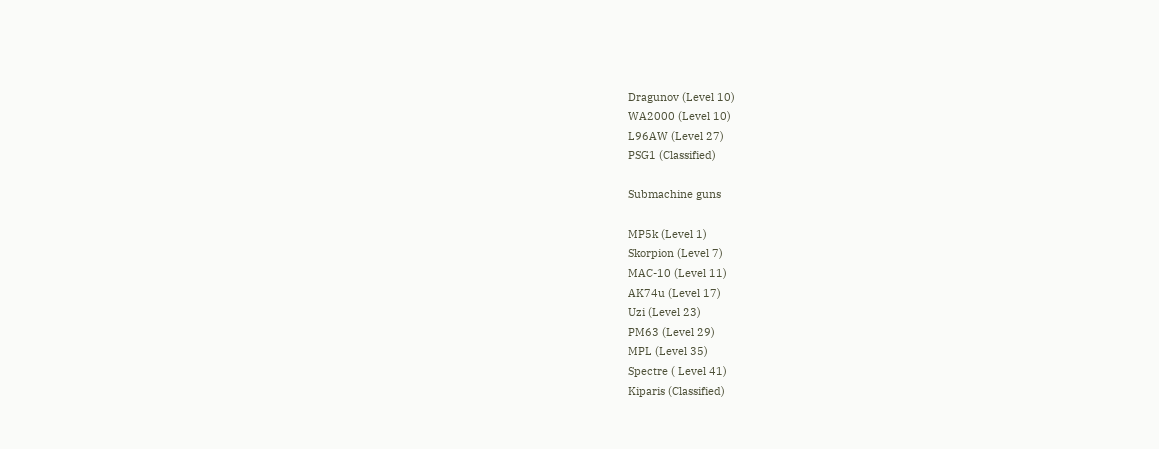Dragunov (Level 10)
WA2000 (Level 10)
L96AW (Level 27)
PSG1 (Classified)

Submachine guns

MP5k (Level 1)
Skorpion (Level 7)
MAC-10 (Level 11)
AK74u (Level 17)
Uzi (Level 23)
PM63 (Level 29)
MPL (Level 35)
Spectre ( Level 41)
Kiparis (Classified)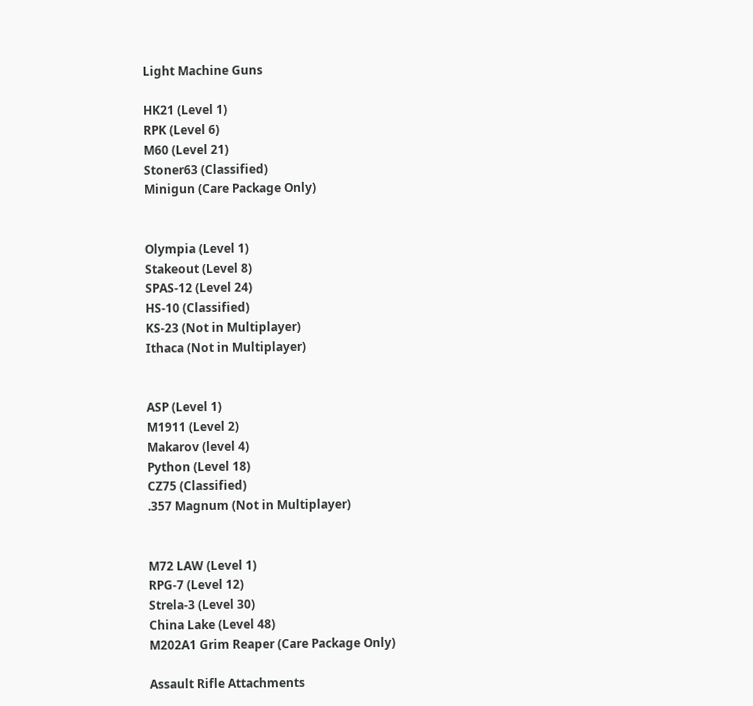Light Machine Guns

HK21 (Level 1)
RPK (Level 6)
M60 (Level 21)
Stoner63 (Classified)
Minigun (Care Package Only)


Olympia (Level 1)
Stakeout (Level 8)
SPAS-12 (Level 24)
HS-10 (Classified)
KS-23 (Not in Multiplayer)
Ithaca (Not in Multiplayer)


ASP (Level 1)
M1911 (Level 2)
Makarov (level 4)
Python (Level 18)
CZ75 (Classified)
.357 Magnum (Not in Multiplayer)


M72 LAW (Level 1)
RPG-7 (Level 12)
Strela-3 (Level 30)
China Lake (Level 48)
M202A1 Grim Reaper (Care Package Only)

Assault Rifle Attachments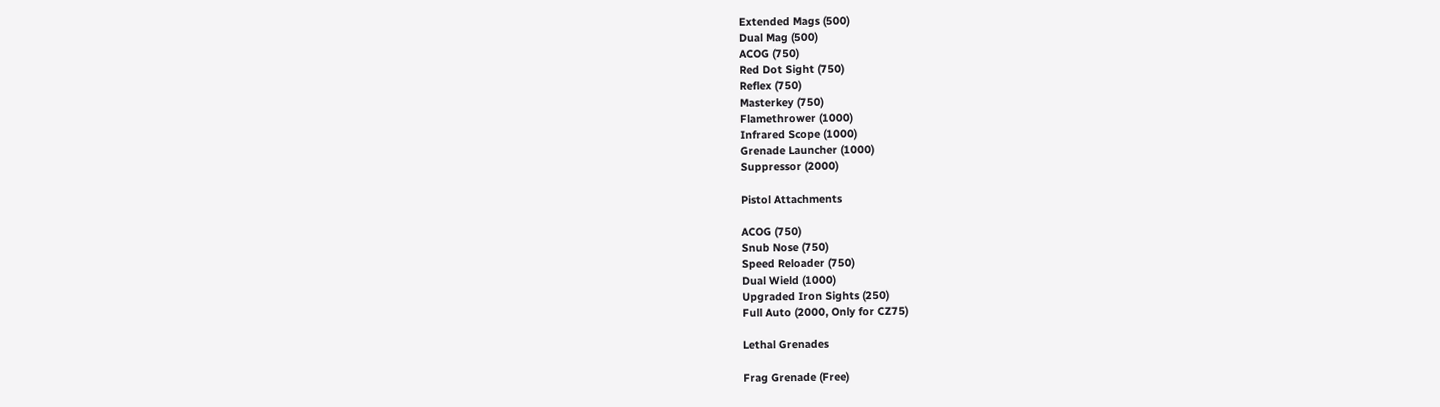Extended Mags (500)
Dual Mag (500)
ACOG (750)
Red Dot Sight (750)
Reflex (750)
Masterkey (750)
Flamethrower (1000)
Infrared Scope (1000)
Grenade Launcher (1000)
Suppressor (2000)

Pistol Attachments

ACOG (750)
Snub Nose (750)
Speed Reloader (750)
Dual Wield (1000)
Upgraded Iron Sights (250)
Full Auto (2000, Only for CZ75)

Lethal Grenades

Frag Grenade (Free)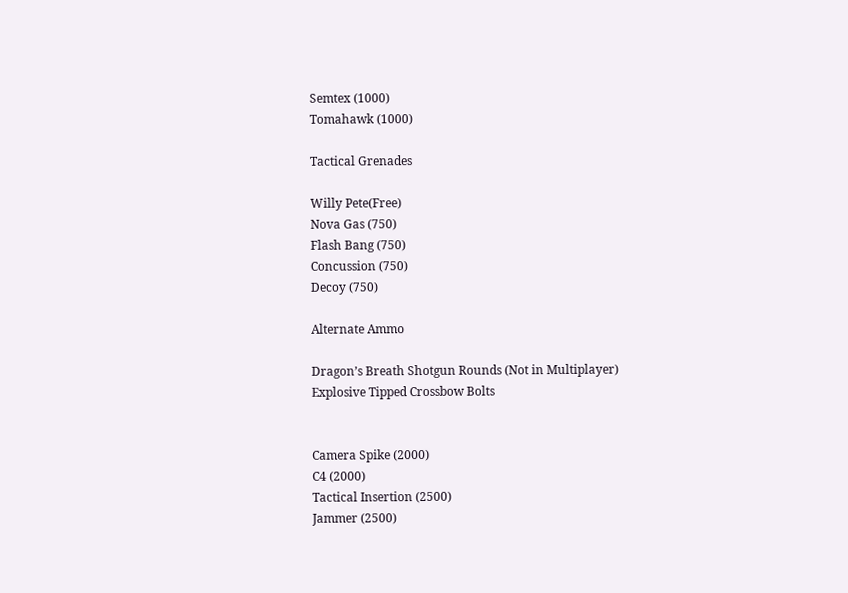Semtex (1000)
Tomahawk (1000)

Tactical Grenades

Willy Pete(Free)
Nova Gas (750)
Flash Bang (750)
Concussion (750)
Decoy (750)

Alternate Ammo

Dragon’s Breath Shotgun Rounds (Not in Multiplayer)
Explosive Tipped Crossbow Bolts


Camera Spike (2000)
C4 (2000)
Tactical Insertion (2500)
Jammer (2500)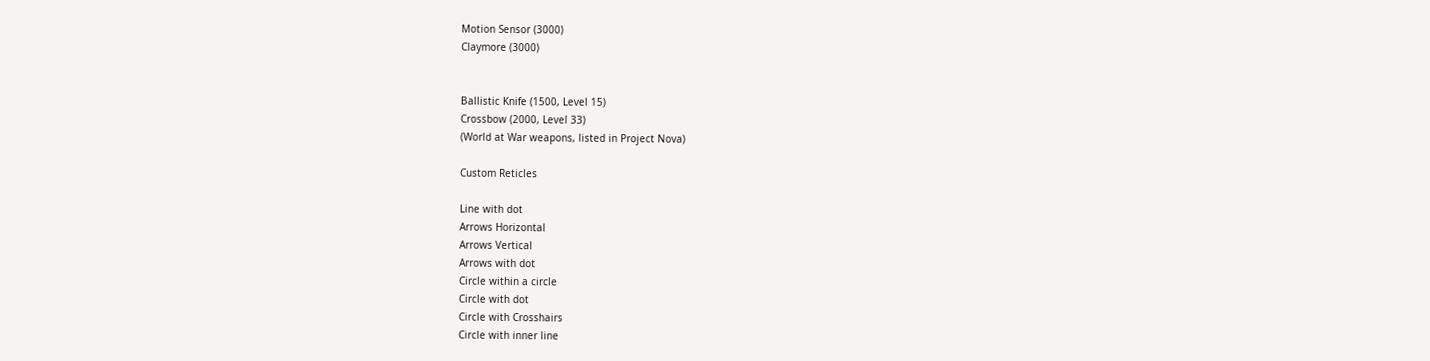Motion Sensor (3000)
Claymore (3000)


Ballistic Knife (1500, Level 15)
Crossbow (2000, Level 33)
(World at War weapons, listed in Project Nova)

Custom Reticles

Line with dot
Arrows Horizontal
Arrows Vertical
Arrows with dot
Circle within a circle
Circle with dot
Circle with Crosshairs
Circle with inner line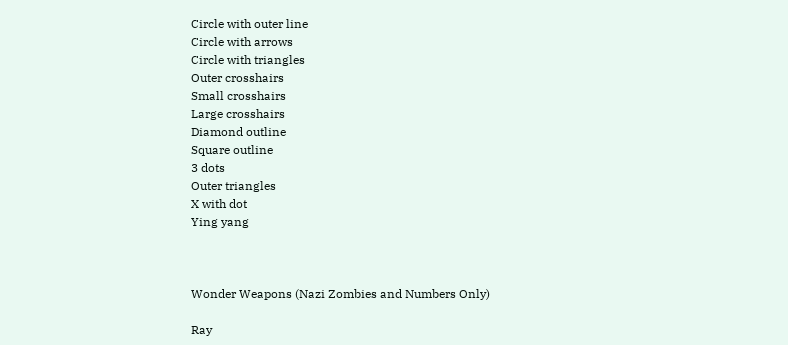Circle with outer line
Circle with arrows
Circle with triangles
Outer crosshairs
Small crosshairs
Large crosshairs
Diamond outline
Square outline
3 dots
Outer triangles
X with dot
Ying yang



Wonder Weapons (Nazi Zombies and Numbers Only)

Ray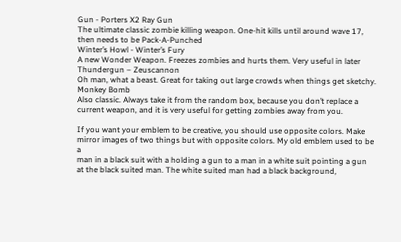Gun - Porters X2 Ray Gun
The ultimate classic zombie killing weapon. One-hit kills until around wave 17,
then needs to be Pack-A-Punched
Winter’s Howl - Winter’s Fury
A new Wonder Weapon. Freezes zombies and hurts them. Very useful in later
Thundergun – Zeuscannon
Oh man, what a beast. Great for taking out large crowds when things get sketchy.
Monkey Bomb
Also classic. Always take it from the random box, because you don’t replace a
current weapon, and it is very useful for getting zombies away from you.

If you want your emblem to be creative, you should use opposite colors. Make
mirror images of two things but with opposite colors. My old emblem used to be a
man in a black suit with a holding a gun to a man in a white suit pointing a gun
at the black suited man. The white suited man had a black background,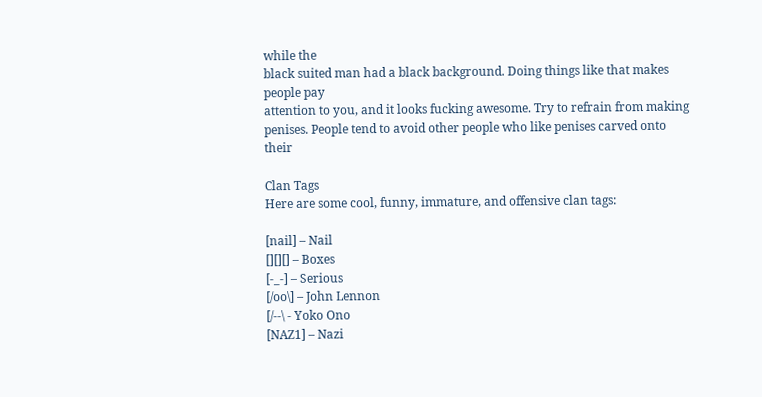while the
black suited man had a black background. Doing things like that makes people pay
attention to you, and it looks fucking awesome. Try to refrain from making
penises. People tend to avoid other people who like penises carved onto their

Clan Tags
Here are some cool, funny, immature, and offensive clan tags:

[nail] – Nail
[][][] – Boxes
[-_-] – Serious
[/oo\] – John Lennon
[/--\ - Yoko Ono
[NAZ1] – Nazi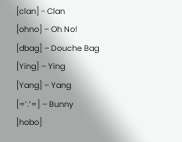[clan] - Clan
[ohno] – Oh No!
[dbag] – Douche Bag
[Ying] – Ying
[Yang] – Yang
[=’.’=] – Bunny
[hobo]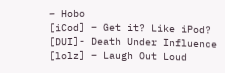– Hobo
[iCod] – Get it? Like iPod?
[DUI]- Death Under Influence
[lolz] – Laugh Out Loud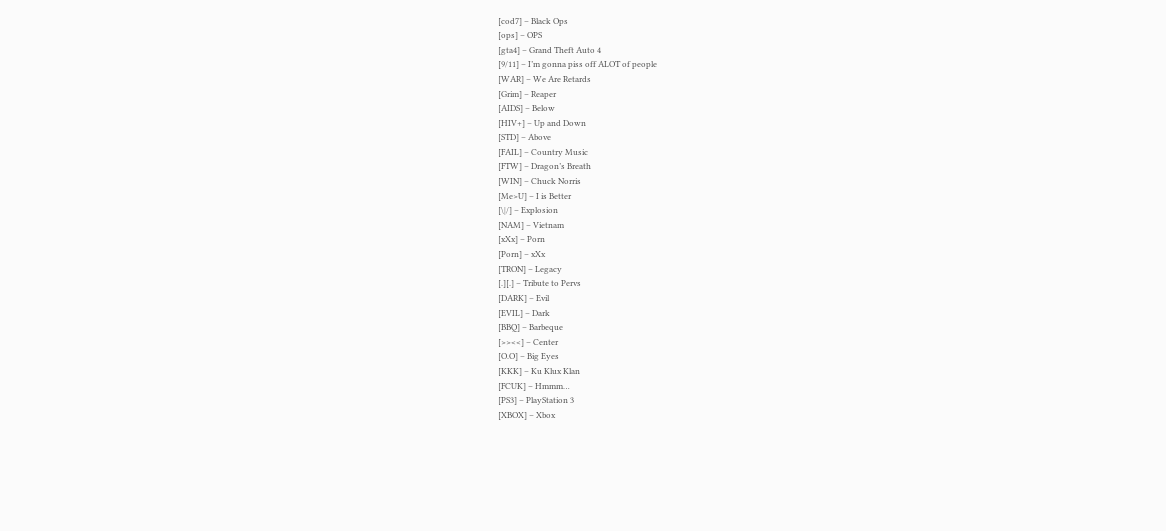[cod7] – Black Ops
[ops] – OPS
[gta4] – Grand Theft Auto 4
[9/11] – I’m gonna piss off ALOT of people
[WAR] – We Are Retards
[Grim] – Reaper
[AIDS] – Below
[HIV+] – Up and Down
[STD] – Above
[FAIL] – Country Music
[FTW] – Dragon’s Breath
[WIN] – Chuck Norris
[Me>U] – I is Better
[\|/] – Explosion
[NAM] – Vietnam
[xXx] – Porn
[Porn] – xXx
[TRON] – Legacy
[.][.] – Tribute to Pervs
[DARK] – Evil
[EVIL] – Dark
[BBQ] – Barbeque
[>><<] – Center
[O.O] – Big Eyes
[KKK] – Ku Klux Klan
[FCUK] – Hmmm…
[PS3] – PlayStation 3
[XBOX] – Xbox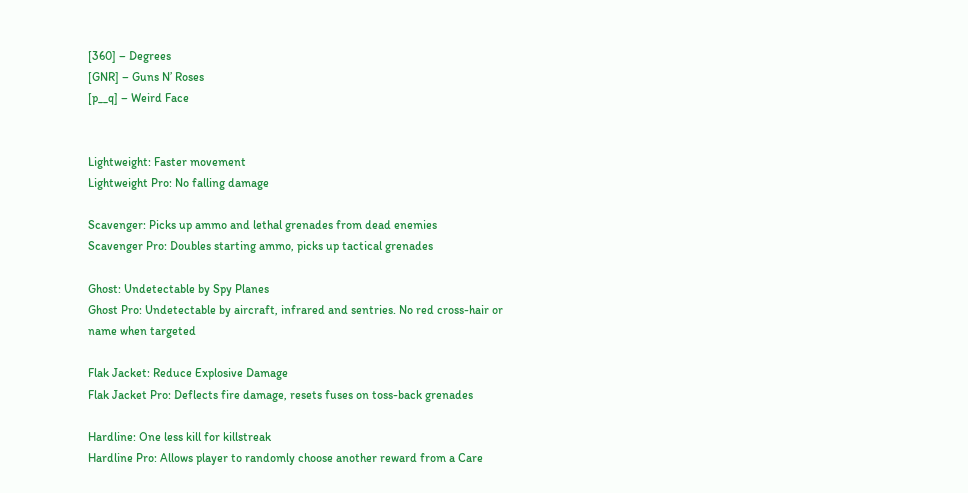[360] – Degrees
[GNR] – Guns N’ Roses
[p__q] – Weird Face


Lightweight: Faster movement
Lightweight Pro: No falling damage

Scavenger: Picks up ammo and lethal grenades from dead enemies
Scavenger Pro: Doubles starting ammo, picks up tactical grenades

Ghost: Undetectable by Spy Planes
Ghost Pro: Undetectable by aircraft, infrared and sentries. No red cross-hair or
name when targeted

Flak Jacket: Reduce Explosive Damage
Flak Jacket Pro: Deflects fire damage, resets fuses on toss-back grenades

Hardline: One less kill for killstreak
Hardline Pro: Allows player to randomly choose another reward from a Care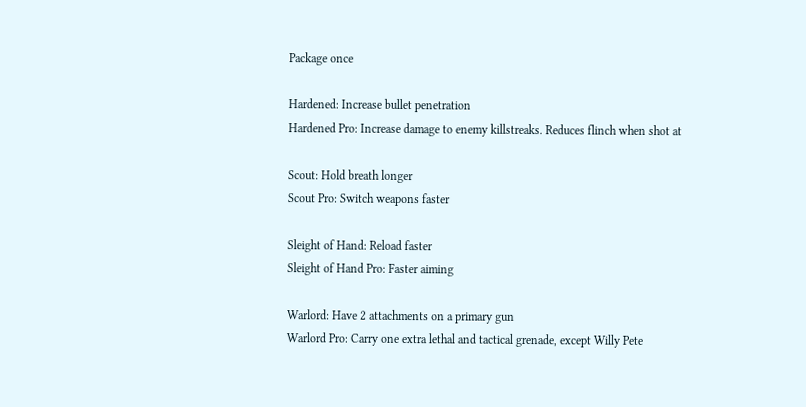Package once

Hardened: Increase bullet penetration
Hardened Pro: Increase damage to enemy killstreaks. Reduces flinch when shot at

Scout: Hold breath longer
Scout Pro: Switch weapons faster

Sleight of Hand: Reload faster
Sleight of Hand Pro: Faster aiming

Warlord: Have 2 attachments on a primary gun
Warlord Pro: Carry one extra lethal and tactical grenade, except Willy Pete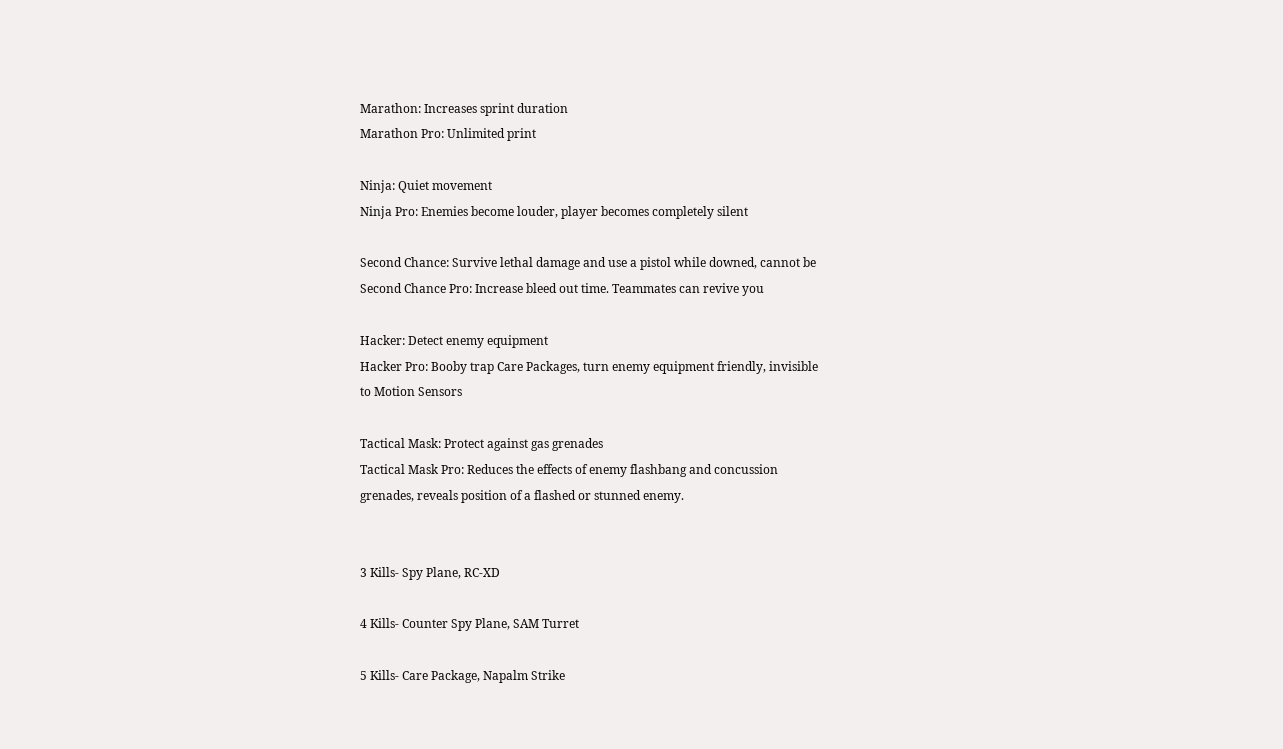Marathon: Increases sprint duration
Marathon Pro: Unlimited print

Ninja: Quiet movement
Ninja Pro: Enemies become louder, player becomes completely silent

Second Chance: Survive lethal damage and use a pistol while downed, cannot be
Second Chance Pro: Increase bleed out time. Teammates can revive you

Hacker: Detect enemy equipment
Hacker Pro: Booby trap Care Packages, turn enemy equipment friendly, invisible
to Motion Sensors

Tactical Mask: Protect against gas grenades
Tactical Mask Pro: Reduces the effects of enemy flashbang and concussion
grenades, reveals position of a flashed or stunned enemy.


3 Kills- Spy Plane, RC-XD

4 Kills- Counter Spy Plane, SAM Turret

5 Kills- Care Package, Napalm Strike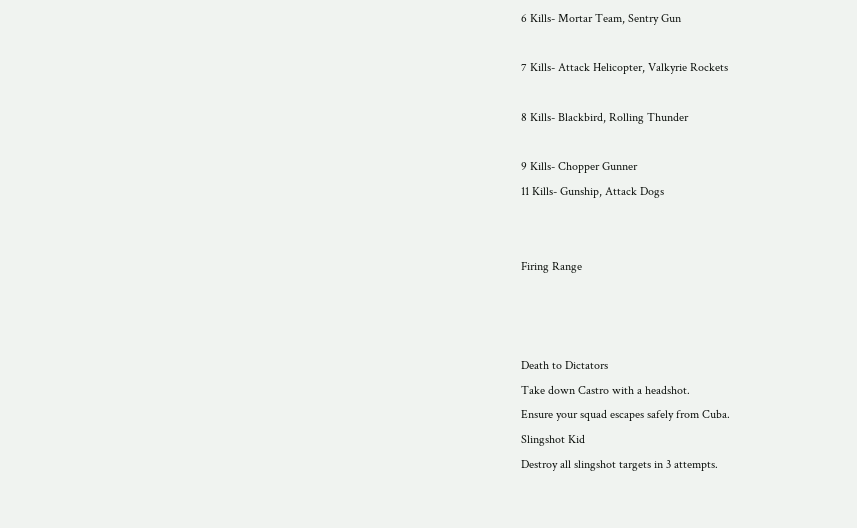6 Kills- Mortar Team, Sentry Gun

7 Kills- Attack Helicopter, Valkyrie Rockets

8 Kills- Blackbird, Rolling Thunder

9 Kills- Chopper Gunner
11 Kills- Gunship, Attack Dogs


Firing Range



Death to Dictators
Take down Castro with a headshot.
Ensure your squad escapes safely from Cuba.
Slingshot Kid
Destroy all slingshot targets in 3 attempts.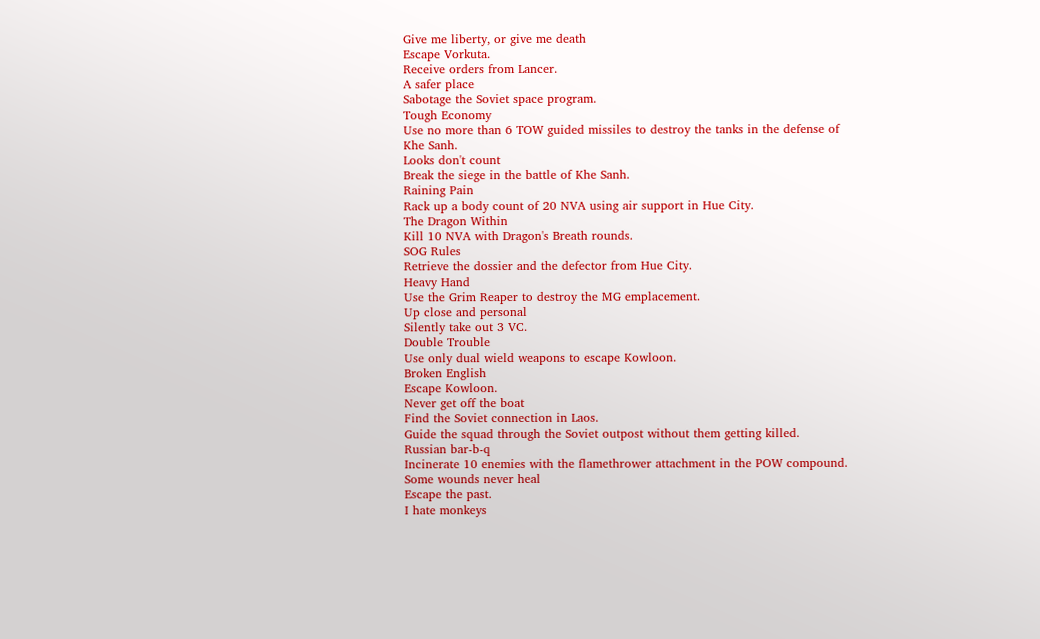Give me liberty, or give me death
Escape Vorkuta.
Receive orders from Lancer.
A safer place
Sabotage the Soviet space program.
Tough Economy
Use no more than 6 TOW guided missiles to destroy the tanks in the defense of
Khe Sanh.
Looks don't count
Break the siege in the battle of Khe Sanh.
Raining Pain
Rack up a body count of 20 NVA using air support in Hue City.
The Dragon Within
Kill 10 NVA with Dragon's Breath rounds.
SOG Rules
Retrieve the dossier and the defector from Hue City.
Heavy Hand
Use the Grim Reaper to destroy the MG emplacement.
Up close and personal
Silently take out 3 VC.
Double Trouble
Use only dual wield weapons to escape Kowloon.
Broken English
Escape Kowloon.
Never get off the boat
Find the Soviet connection in Laos.
Guide the squad through the Soviet outpost without them getting killed.
Russian bar-b-q
Incinerate 10 enemies with the flamethrower attachment in the POW compound.
Some wounds never heal
Escape the past.
I hate monkeys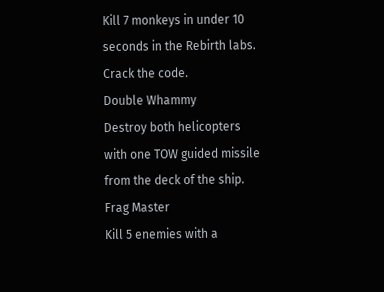Kill 7 monkeys in under 10 seconds in the Rebirth labs.
Crack the code.
Double Whammy
Destroy both helicopters with one TOW guided missile from the deck of the ship.
Frag Master
Kill 5 enemies with a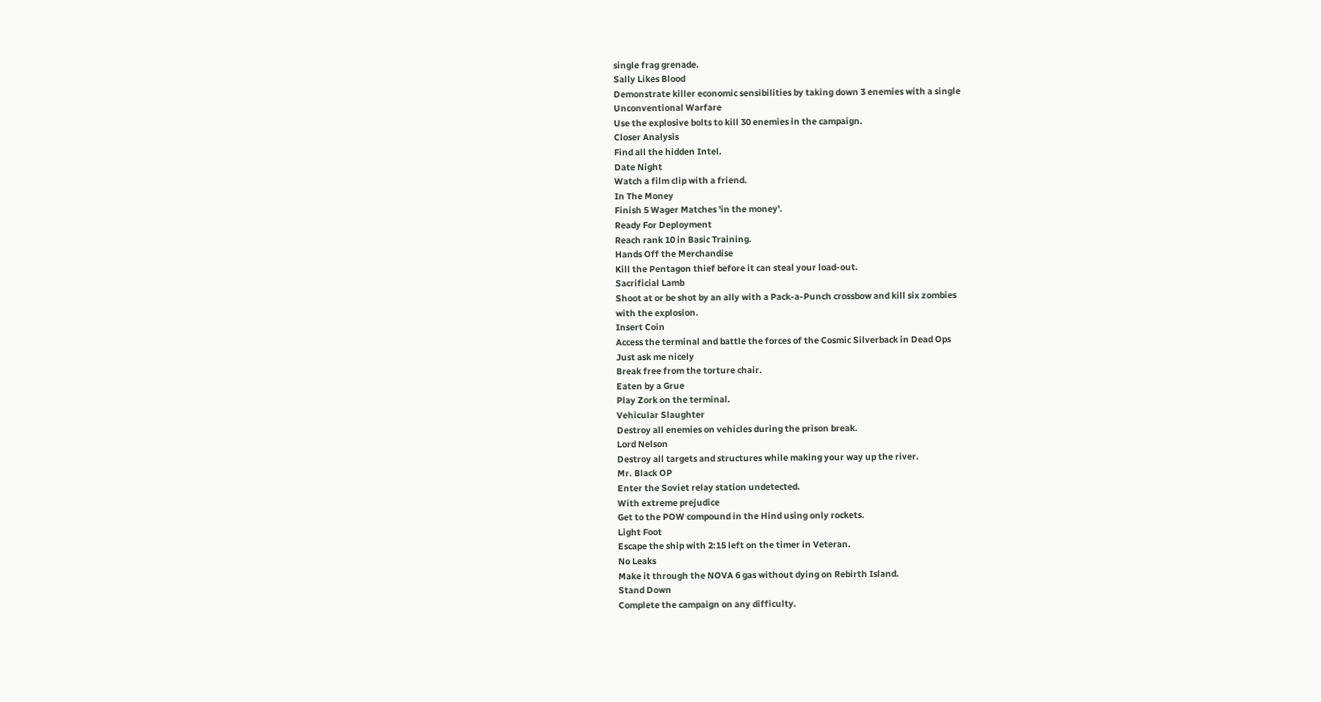single frag grenade.
Sally Likes Blood
Demonstrate killer economic sensibilities by taking down 3 enemies with a single
Unconventional Warfare
Use the explosive bolts to kill 30 enemies in the campaign.
Closer Analysis
Find all the hidden Intel.
Date Night
Watch a film clip with a friend.
In The Money
Finish 5 Wager Matches 'in the money'.
Ready For Deployment
Reach rank 10 in Basic Training.
Hands Off the Merchandise
Kill the Pentagon thief before it can steal your load-out.
Sacrificial Lamb
Shoot at or be shot by an ally with a Pack-a-Punch crossbow and kill six zombies
with the explosion.
Insert Coin
Access the terminal and battle the forces of the Cosmic Silverback in Dead Ops
Just ask me nicely
Break free from the torture chair.
Eaten by a Grue
Play Zork on the terminal.
Vehicular Slaughter
Destroy all enemies on vehicles during the prison break.
Lord Nelson
Destroy all targets and structures while making your way up the river.
Mr. Black OP
Enter the Soviet relay station undetected.
With extreme prejudice
Get to the POW compound in the Hind using only rockets.
Light Foot
Escape the ship with 2:15 left on the timer in Veteran.
No Leaks
Make it through the NOVA 6 gas without dying on Rebirth Island.
Stand Down
Complete the campaign on any difficulty.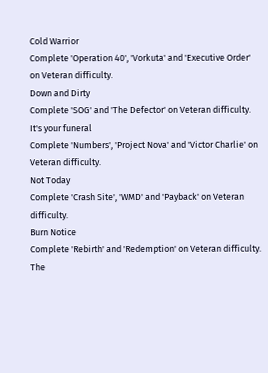Cold Warrior
Complete 'Operation 40', 'Vorkuta' and 'Executive Order' on Veteran difficulty.
Down and Dirty
Complete 'SOG' and 'The Defector' on Veteran difficulty.
It's your funeral
Complete 'Numbers', 'Project Nova' and 'Victor Charlie' on Veteran difficulty.
Not Today
Complete 'Crash Site', 'WMD' and 'Payback' on Veteran difficulty.
Burn Notice
Complete 'Rebirth' and 'Redemption' on Veteran difficulty.
The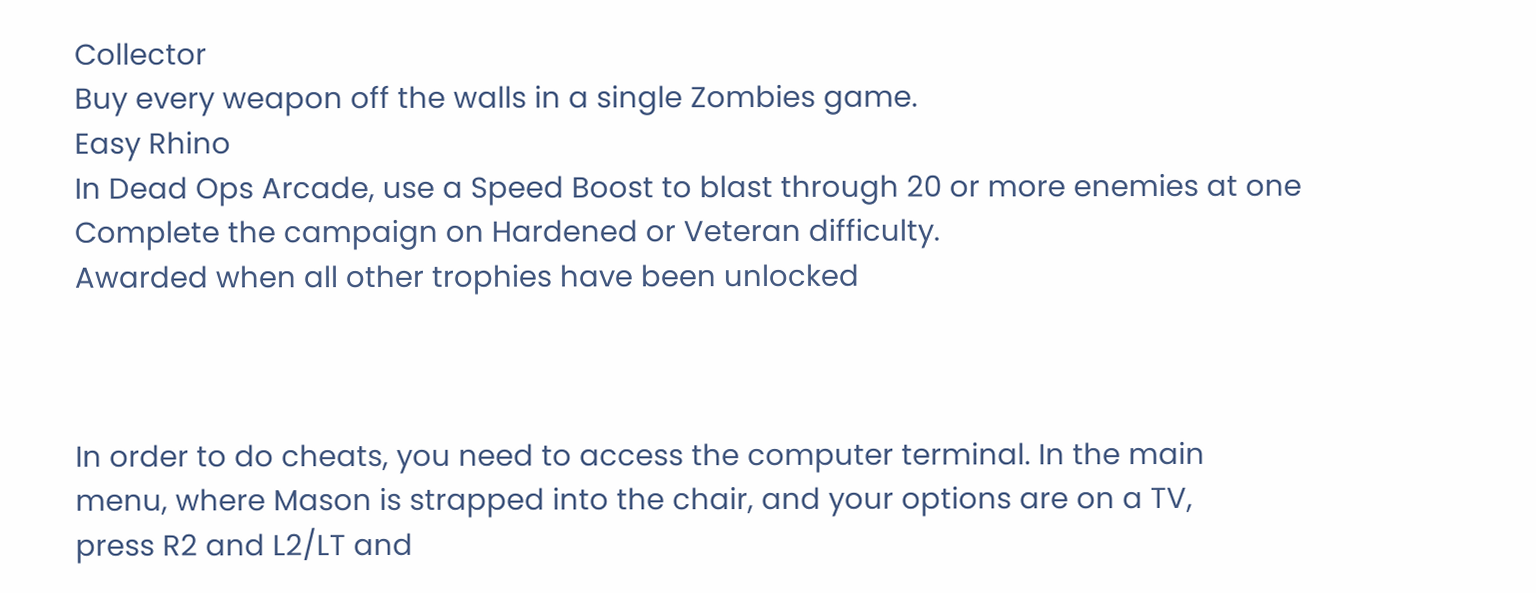Collector
Buy every weapon off the walls in a single Zombies game.
Easy Rhino
In Dead Ops Arcade, use a Speed Boost to blast through 20 or more enemies at one
Complete the campaign on Hardened or Veteran difficulty.
Awarded when all other trophies have been unlocked



In order to do cheats, you need to access the computer terminal. In the main
menu, where Mason is strapped into the chair, and your options are on a TV,
press R2 and L2/LT and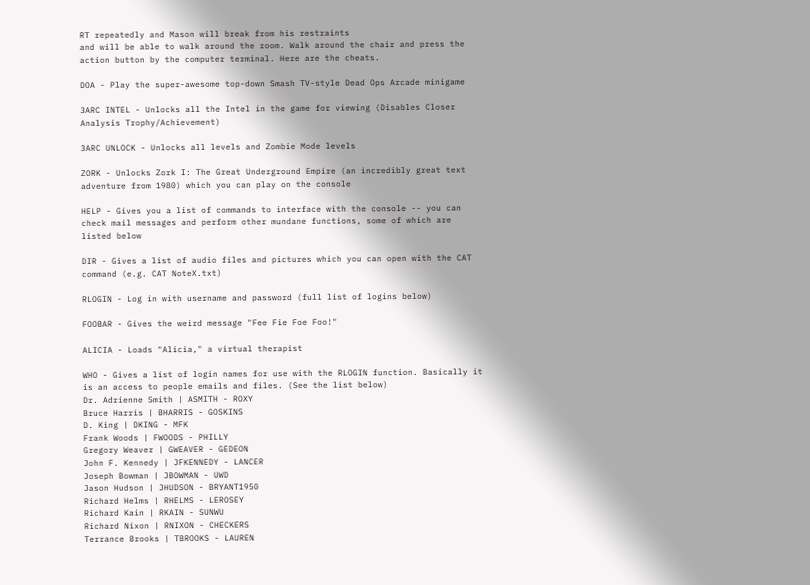RT repeatedly and Mason will break from his restraints
and will be able to walk around the room. Walk around the chair and press the
action button by the computer terminal. Here are the cheats.

DOA - Play the super-awesome top-down Smash TV-style Dead Ops Arcade minigame

3ARC INTEL - Unlocks all the Intel in the game for viewing (Disables Closer
Analysis Trophy/Achievement)

3ARC UNLOCK - Unlocks all levels and Zombie Mode levels

ZORK - Unlocks Zork I: The Great Underground Empire (an incredibly great text
adventure from 1980) which you can play on the console

HELP - Gives you a list of commands to interface with the console -- you can
check mail messages and perform other mundane functions, some of which are
listed below

DIR - Gives a list of audio files and pictures which you can open with the CAT
command (e.g. CAT NoteX.txt)

RLOGIN - Log in with username and password (full list of logins below)

FOOBAR - Gives the weird message "Fee Fie Foe Foo!"

ALICIA - Loads "Alicia," a virtual therapist

WHO - Gives a list of login names for use with the RLOGIN function. Basically it
is an access to people emails and files. (See the list below)
Dr. Adrienne Smith | ASMITH - ROXY
Bruce Harris | BHARRIS - GOSKINS
D. King | DKING - MFK
Frank Woods | FWOODS - PHILLY
Gregory Weaver | GWEAVER - GEDEON
John F. Kennedy | JFKENNEDY - LANCER
Joseph Bowman | JBOWMAN - UWD
Jason Hudson | JHUDSON - BRYANT1950
Richard Helms | RHELMS - LEROSEY
Richard Kain | RKAIN - SUNWU
Richard Nixon | RNIXON - CHECKERS
Terrance Brooks | TBROOKS - LAUREN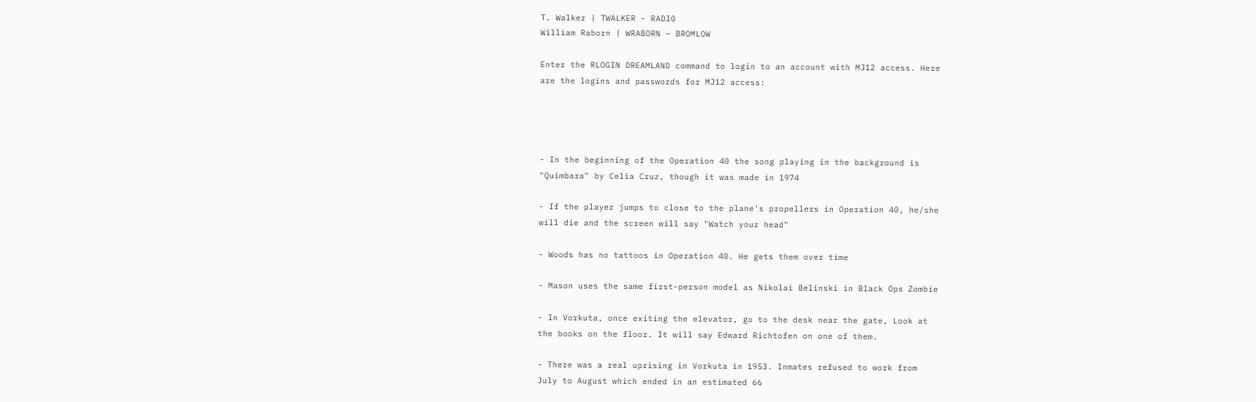T. Walker | TWALKER - RADI0
William Raborn | WRABORN – BROMLOW

Enter the RLOGIN DREAMLAND command to login to an account with MJ12 access. Here
are the logins and passwords for MJ12 access:




- In the beginning of the Operation 40 the song playing in the background is
"Quimbara" by Celia Cruz, though it was made in 1974

- If the player jumps to close to the plane's propellers in Operation 40, he/she
will die and the screen will say "Watch your head"

- Woods has no tattoos in Operation 40. He gets them over time

- Mason uses the same first-person model as Nikolai Belinski in Black Ops Zombie

- In Vorkuta, once exiting the elevator, go to the desk near the gate, Look at
the books on the floor. It will say Edward Richtofen on one of them.

- There was a real uprising in Vorkuta in 1953. Inmates refused to work from
July to August which ended in an estimated 66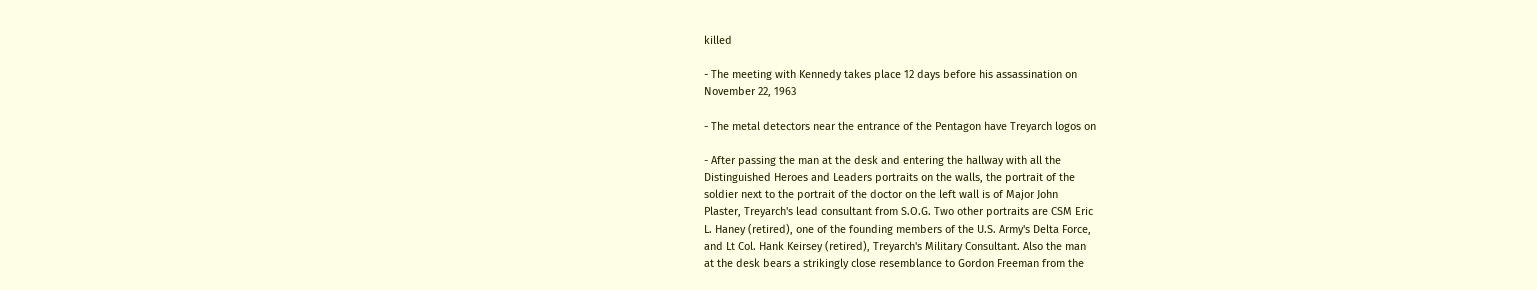killed

- The meeting with Kennedy takes place 12 days before his assassination on
November 22, 1963

- The metal detectors near the entrance of the Pentagon have Treyarch logos on

- After passing the man at the desk and entering the hallway with all the
Distinguished Heroes and Leaders portraits on the walls, the portrait of the
soldier next to the portrait of the doctor on the left wall is of Major John
Plaster, Treyarch's lead consultant from S.O.G. Two other portraits are CSM Eric
L. Haney (retired), one of the founding members of the U.S. Army's Delta Force,
and Lt Col. Hank Keirsey (retired), Treyarch's Military Consultant. Also the man
at the desk bears a strikingly close resemblance to Gordon Freeman from the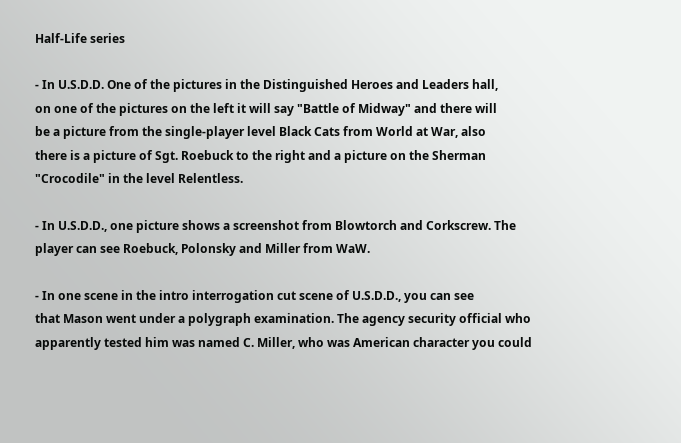Half-Life series

- In U.S.D.D. One of the pictures in the Distinguished Heroes and Leaders hall,
on one of the pictures on the left it will say "Battle of Midway" and there will
be a picture from the single-player level Black Cats from World at War, also
there is a picture of Sgt. Roebuck to the right and a picture on the Sherman
"Crocodile" in the level Relentless.

- In U.S.D.D., one picture shows a screenshot from Blowtorch and Corkscrew. The
player can see Roebuck, Polonsky and Miller from WaW.

- In one scene in the intro interrogation cut scene of U.S.D.D., you can see
that Mason went under a polygraph examination. The agency security official who
apparently tested him was named C. Miller, who was American character you could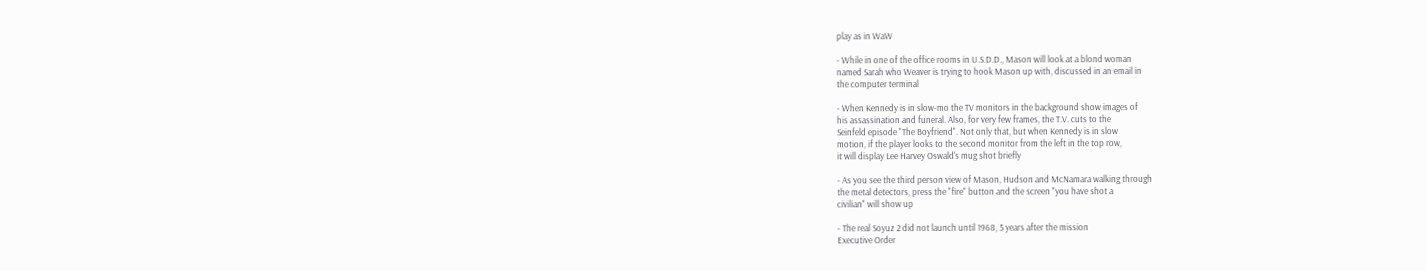play as in WaW

- While in one of the office rooms in U.S.D.D., Mason will look at a blond woman
named Sarah who Weaver is trying to hook Mason up with, discussed in an email in
the computer terminal

- When Kennedy is in slow-mo the TV monitors in the background show images of
his assassination and funeral. Also, for very few frames, the T.V. cuts to the
Seinfeld episode "The Boyfriend". Not only that, but when Kennedy is in slow
motion, if the player looks to the second monitor from the left in the top row,
it will display Lee Harvey Oswald's mug shot briefly

- As you see the third person view of Mason, Hudson and McNamara walking through
the metal detectors, press the "fire" button and the screen "you have shot a
civilian" will show up

- The real Soyuz 2 did not launch until 1968, 5 years after the mission
Executive Order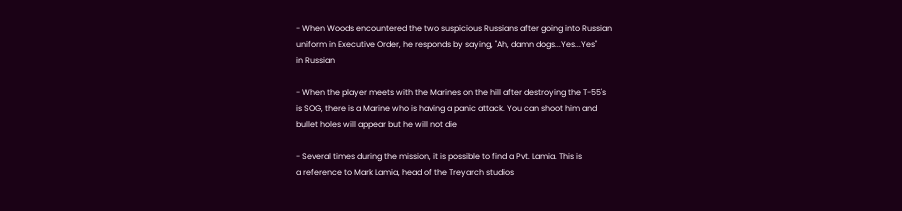- When Woods encountered the two suspicious Russians after going into Russian
uniform in Executive Order, he responds by saying, "Ah, damn dogs...Yes...Yes"
in Russian

- When the player meets with the Marines on the hill after destroying the T-55's
is SOG, there is a Marine who is having a panic attack. You can shoot him and
bullet holes will appear but he will not die

- Several times during the mission, it is possible to find a Pvt. Lamia. This is
a reference to Mark Lamia, head of the Treyarch studios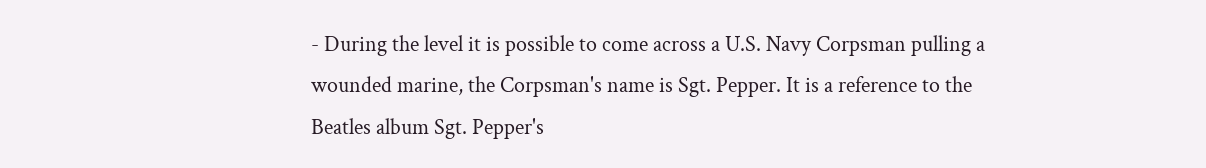- During the level it is possible to come across a U.S. Navy Corpsman pulling a
wounded marine, the Corpsman's name is Sgt. Pepper. It is a reference to the
Beatles album Sgt. Pepper's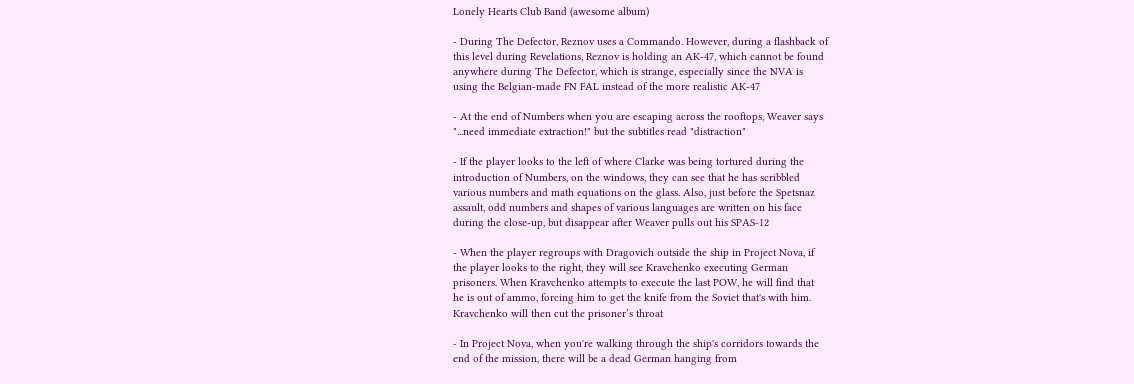Lonely Hearts Club Band (awesome album)

- During The Defector, Reznov uses a Commando. However, during a flashback of
this level during Revelations, Reznov is holding an AK-47, which cannot be found
anywhere during The Defector, which is strange, especially since the NVA is
using the Belgian-made FN FAL instead of the more realistic AK-47

- At the end of Numbers when you are escaping across the rooftops, Weaver says
"...need immediate extraction!" but the subtitles read "distraction"

- If the player looks to the left of where Clarke was being tortured during the
introduction of Numbers, on the windows, they can see that he has scribbled
various numbers and math equations on the glass. Also, just before the Spetsnaz
assault, odd numbers and shapes of various languages are written on his face
during the close-up, but disappear after Weaver pulls out his SPAS-12

- When the player regroups with Dragovich outside the ship in Project Nova, if
the player looks to the right, they will see Kravchenko executing German
prisoners. When Kravchenko attempts to execute the last POW, he will find that
he is out of ammo, forcing him to get the knife from the Soviet that's with him.
Kravchenko will then cut the prisoner’s throat

- In Project Nova, when you're walking through the ship's corridors towards the
end of the mission, there will be a dead German hanging from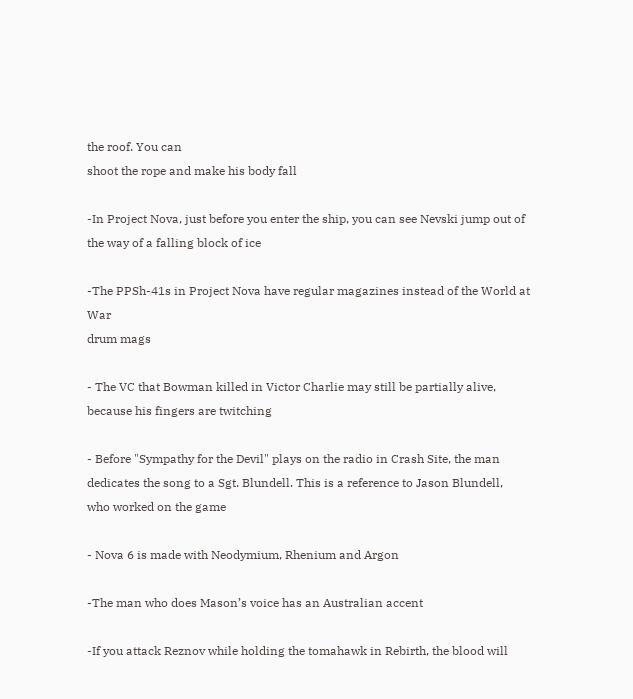the roof. You can
shoot the rope and make his body fall

-In Project Nova, just before you enter the ship, you can see Nevski jump out of
the way of a falling block of ice

-The PPSh-41s in Project Nova have regular magazines instead of the World at War
drum mags

- The VC that Bowman killed in Victor Charlie may still be partially alive,
because his fingers are twitching

- Before "Sympathy for the Devil" plays on the radio in Crash Site, the man
dedicates the song to a Sgt. Blundell. This is a reference to Jason Blundell,
who worked on the game

- Nova 6 is made with Neodymium, Rhenium and Argon

-The man who does Mason’s voice has an Australian accent

-If you attack Reznov while holding the tomahawk in Rebirth, the blood will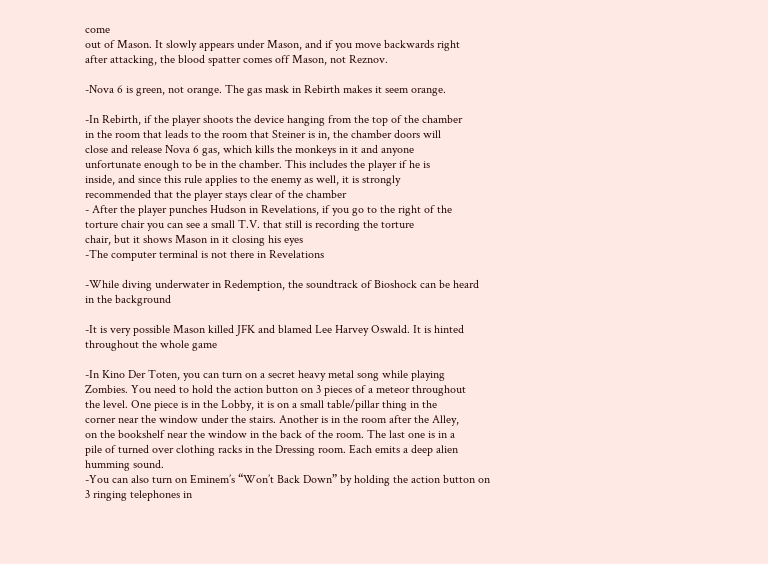come
out of Mason. It slowly appears under Mason, and if you move backwards right
after attacking, the blood spatter comes off Mason, not Reznov.

-Nova 6 is green, not orange. The gas mask in Rebirth makes it seem orange.

-In Rebirth, if the player shoots the device hanging from the top of the chamber
in the room that leads to the room that Steiner is in, the chamber doors will
close and release Nova 6 gas, which kills the monkeys in it and anyone
unfortunate enough to be in the chamber. This includes the player if he is
inside, and since this rule applies to the enemy as well, it is strongly
recommended that the player stays clear of the chamber
- After the player punches Hudson in Revelations, if you go to the right of the
torture chair you can see a small T.V. that still is recording the torture
chair, but it shows Mason in it closing his eyes
-The computer terminal is not there in Revelations

-While diving underwater in Redemption, the soundtrack of Bioshock can be heard
in the background

-It is very possible Mason killed JFK and blamed Lee Harvey Oswald. It is hinted
throughout the whole game

-In Kino Der Toten, you can turn on a secret heavy metal song while playing
Zombies. You need to hold the action button on 3 pieces of a meteor throughout
the level. One piece is in the Lobby, it is on a small table/pillar thing in the
corner near the window under the stairs. Another is in the room after the Alley,
on the bookshelf near the window in the back of the room. The last one is in a
pile of turned over clothing racks in the Dressing room. Each emits a deep alien
humming sound.
-You can also turn on Eminem’s “Won’t Back Down” by holding the action button on
3 ringing telephones in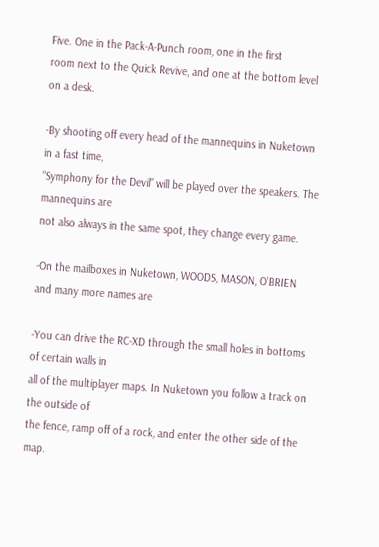Five. One in the Pack-A-Punch room, one in the first
room next to the Quick Revive, and one at the bottom level on a desk.

-By shooting off every head of the mannequins in Nuketown in a fast time,
“Symphony for the Devil” will be played over the speakers. The mannequins are
not also always in the same spot, they change every game.

-On the mailboxes in Nuketown, WOODS, MASON, O’BRIEN and many more names are

-You can drive the RC-XD through the small holes in bottoms of certain walls in
all of the multiplayer maps. In Nuketown you follow a track on the outside of
the fence, ramp off of a rock, and enter the other side of the map.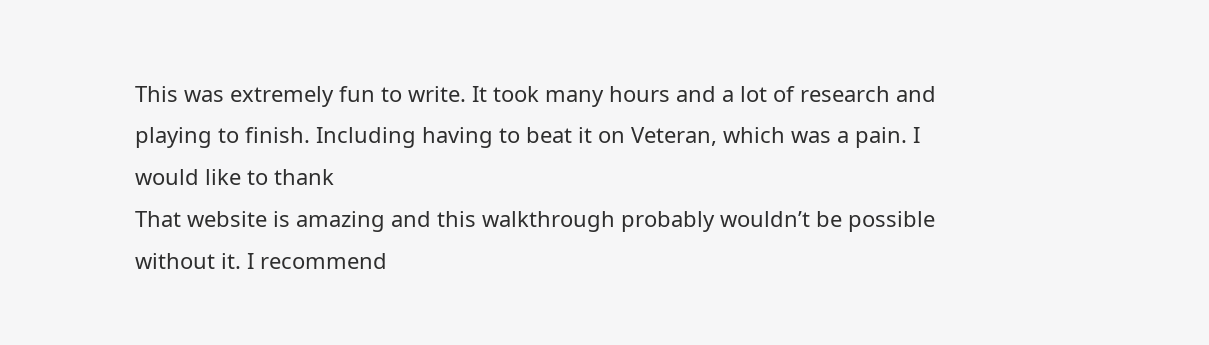This was extremely fun to write. It took many hours and a lot of research and
playing to finish. Including having to beat it on Veteran, which was a pain. I
would like to thank
That website is amazing and this walkthrough probably wouldn’t be possible
without it. I recommend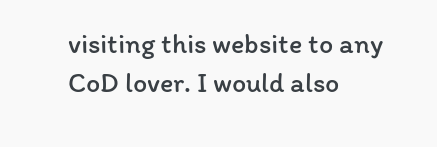visiting this website to any CoD lover. I would also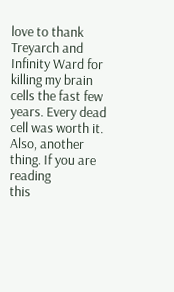love to thank Treyarch and Infinity Ward for killing my brain cells the fast few
years. Every dead cell was worth it. Also, another thing. If you are reading
this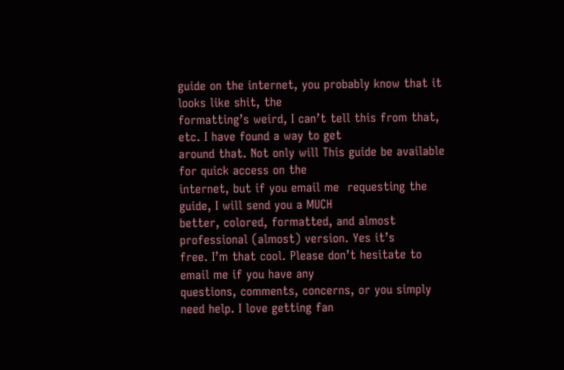guide on the internet, you probably know that it looks like shit, the
formatting’s weird, I can’t tell this from that, etc. I have found a way to get
around that. Not only will This guide be available for quick access on the
internet, but if you email me  requesting the guide, I will send you a MUCH
better, colored, formatted, and almost professional (almost) version. Yes it’s
free. I’m that cool. Please don’t hesitate to email me if you have any
questions, comments, concerns, or you simply need help. I love getting fan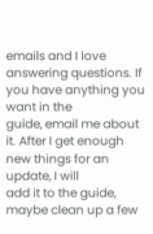emails and I love answering questions. If you have anything you want in the
guide, email me about it. After I get enough new things for an update, I will
add it to the guide, maybe clean up a few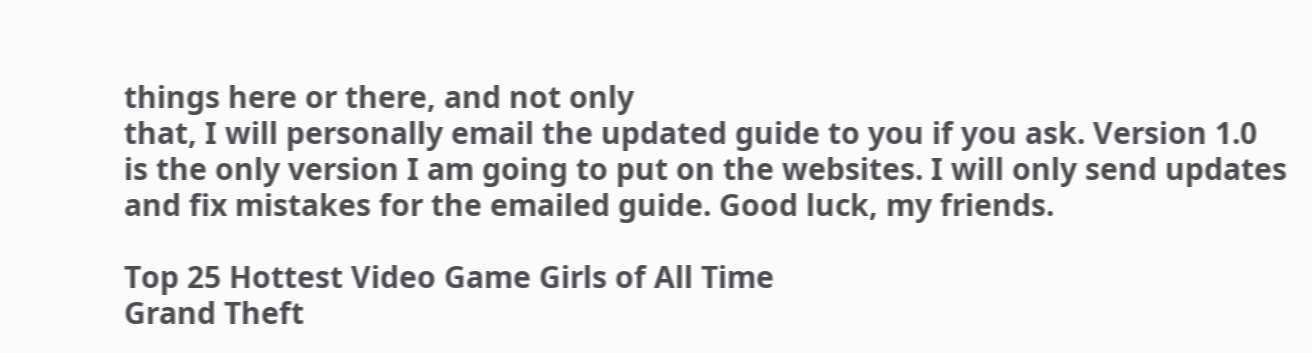things here or there, and not only
that, I will personally email the updated guide to you if you ask. Version 1.0
is the only version I am going to put on the websites. I will only send updates
and fix mistakes for the emailed guide. Good luck, my friends.

Top 25 Hottest Video Game Girls of All Time
Grand Theft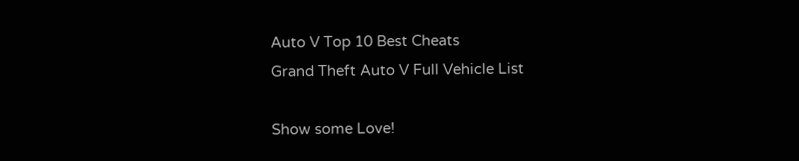Auto V Top 10 Best Cheats
Grand Theft Auto V Full Vehicle List

Show some Love!